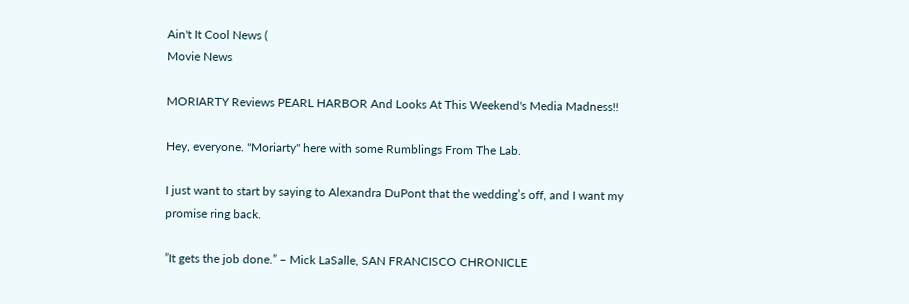Ain't It Cool News (
Movie News

MORIARTY Reviews PEARL HARBOR And Looks At This Weekend's Media Madness!!

Hey, everyone. "Moriarty" here with some Rumblings From The Lab.

I just want to start by saying to Alexandra DuPont that the wedding’s off, and I want my promise ring back.

”It gets the job done.” – Mick LaSalle, SAN FRANCISCO CHRONICLE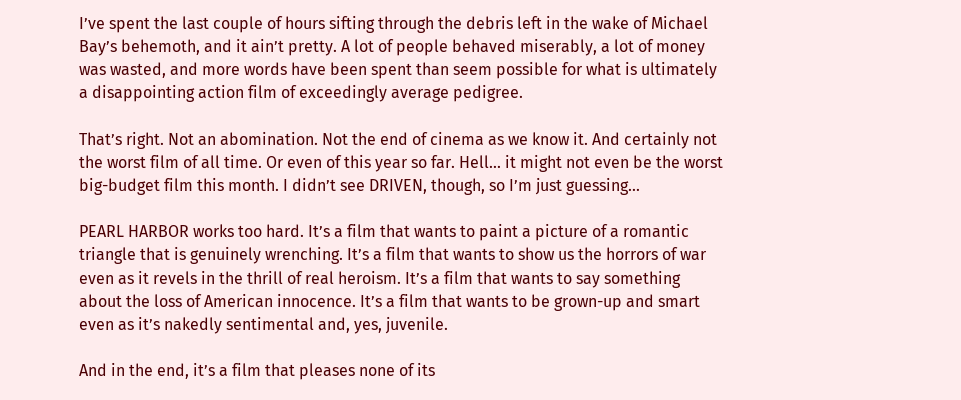I’ve spent the last couple of hours sifting through the debris left in the wake of Michael Bay’s behemoth, and it ain’t pretty. A lot of people behaved miserably, a lot of money was wasted, and more words have been spent than seem possible for what is ultimately a disappointing action film of exceedingly average pedigree.

That’s right. Not an abomination. Not the end of cinema as we know it. And certainly not the worst film of all time. Or even of this year so far. Hell... it might not even be the worst big-budget film this month. I didn’t see DRIVEN, though, so I’m just guessing...

PEARL HARBOR works too hard. It’s a film that wants to paint a picture of a romantic triangle that is genuinely wrenching. It’s a film that wants to show us the horrors of war even as it revels in the thrill of real heroism. It’s a film that wants to say something about the loss of American innocence. It’s a film that wants to be grown-up and smart even as it’s nakedly sentimental and, yes, juvenile.

And in the end, it’s a film that pleases none of its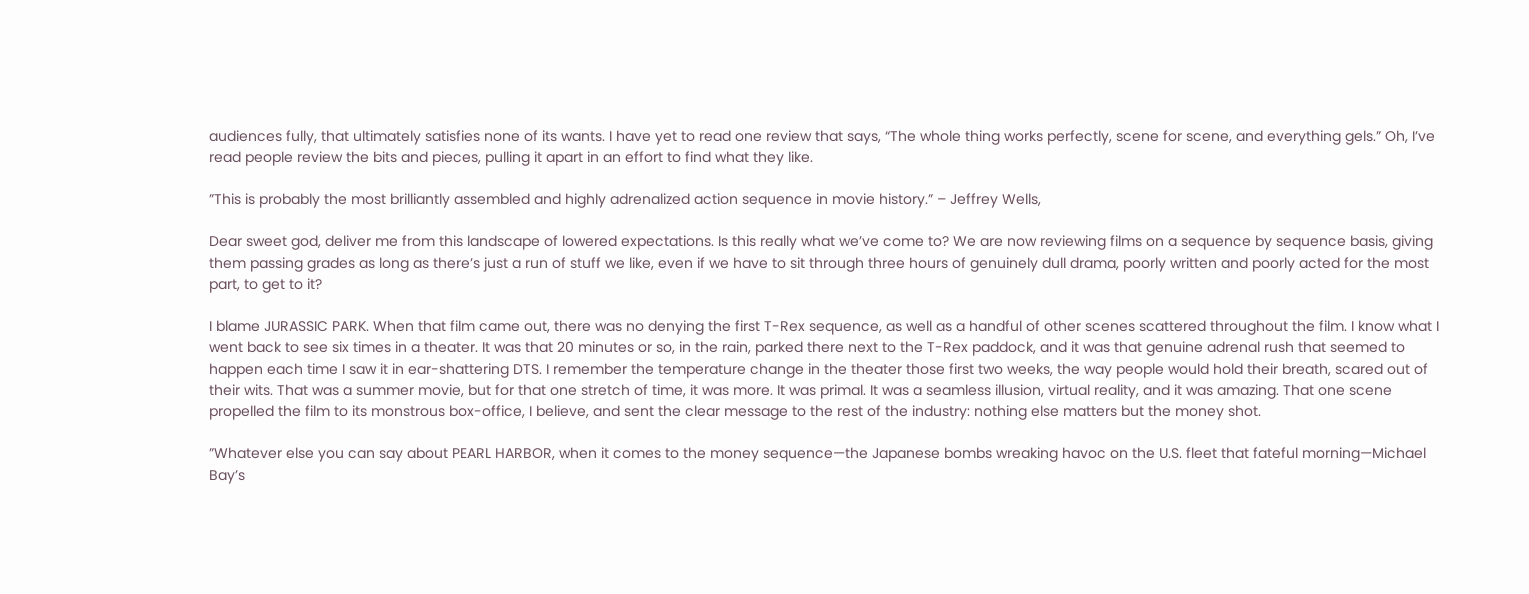audiences fully, that ultimately satisfies none of its wants. I have yet to read one review that says, “The whole thing works perfectly, scene for scene, and everything gels.” Oh, I’ve read people review the bits and pieces, pulling it apart in an effort to find what they like.

”This is probably the most brilliantly assembled and highly adrenalized action sequence in movie history.” – Jeffrey Wells,

Dear sweet god, deliver me from this landscape of lowered expectations. Is this really what we’ve come to? We are now reviewing films on a sequence by sequence basis, giving them passing grades as long as there’s just a run of stuff we like, even if we have to sit through three hours of genuinely dull drama, poorly written and poorly acted for the most part, to get to it?

I blame JURASSIC PARK. When that film came out, there was no denying the first T-Rex sequence, as well as a handful of other scenes scattered throughout the film. I know what I went back to see six times in a theater. It was that 20 minutes or so, in the rain, parked there next to the T-Rex paddock, and it was that genuine adrenal rush that seemed to happen each time I saw it in ear-shattering DTS. I remember the temperature change in the theater those first two weeks, the way people would hold their breath, scared out of their wits. That was a summer movie, but for that one stretch of time, it was more. It was primal. It was a seamless illusion, virtual reality, and it was amazing. That one scene propelled the film to its monstrous box-office, I believe, and sent the clear message to the rest of the industry: nothing else matters but the money shot.

”Whatever else you can say about PEARL HARBOR, when it comes to the money sequence—the Japanese bombs wreaking havoc on the U.S. fleet that fateful morning—Michael Bay’s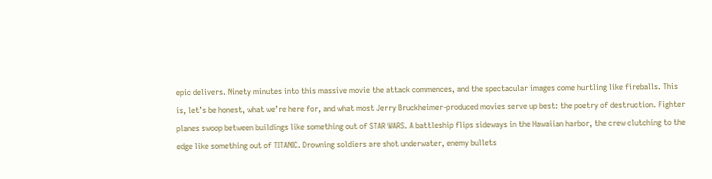epic delivers. Ninety minutes into this massive movie the attack commences, and the spectacular images come hurtling like fireballs. This is, let’s be honest, what we’re here for, and what most Jerry Bruckheimer-produced movies serve up best: the poetry of destruction. Fighter planes swoop between buildings like something out of STAR WARS. A battleship flips sideways in the Hawaiian harbor, the crew clutching to the edge like something out of TITANIC. Drowning soldiers are shot underwater, enemy bullets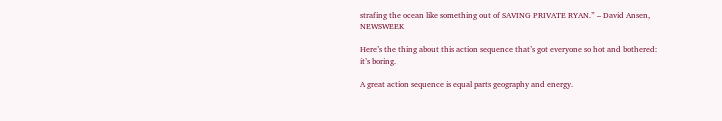strafing the ocean like something out of SAVING PRIVATE RYAN.” – David Ansen, NEWSWEEK

Here’s the thing about this action sequence that’s got everyone so hot and bothered: it’s boring.

A great action sequence is equal parts geography and energy.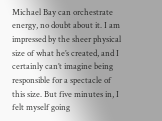Michael Bay can orchestrate energy, no doubt about it. I am impressed by the sheer physical size of what he’s created, and I certainly can’t imagine being responsible for a spectacle of this size. But five minutes in, I felt myself going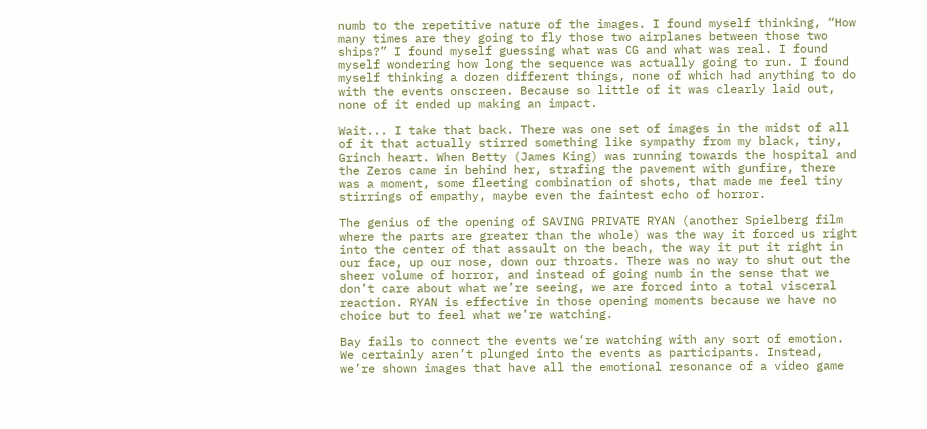numb to the repetitive nature of the images. I found myself thinking, “How many times are they going to fly those two airplanes between those two ships?” I found myself guessing what was CG and what was real. I found myself wondering how long the sequence was actually going to run. I found myself thinking a dozen different things, none of which had anything to do with the events onscreen. Because so little of it was clearly laid out, none of it ended up making an impact.

Wait... I take that back. There was one set of images in the midst of all of it that actually stirred something like sympathy from my black, tiny, Grinch heart. When Betty (James King) was running towards the hospital and the Zeros came in behind her, strafing the pavement with gunfire, there was a moment, some fleeting combination of shots, that made me feel tiny stirrings of empathy, maybe even the faintest echo of horror.

The genius of the opening of SAVING PRIVATE RYAN (another Spielberg film where the parts are greater than the whole) was the way it forced us right into the center of that assault on the beach, the way it put it right in our face, up our nose, down our throats. There was no way to shut out the sheer volume of horror, and instead of going numb in the sense that we don’t care about what we’re seeing, we are forced into a total visceral reaction. RYAN is effective in those opening moments because we have no choice but to feel what we’re watching.

Bay fails to connect the events we’re watching with any sort of emotion. We certainly aren’t plunged into the events as participants. Instead, we’re shown images that have all the emotional resonance of a video game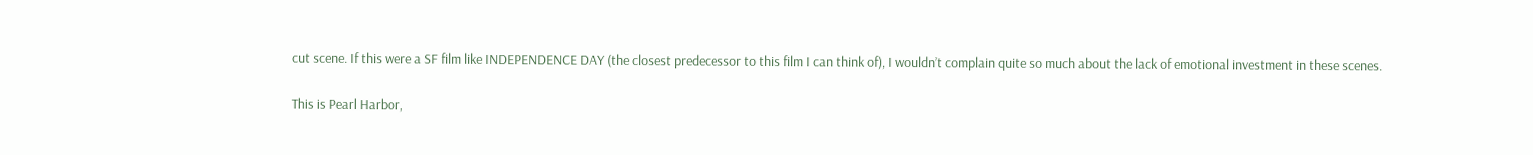cut scene. If this were a SF film like INDEPENDENCE DAY (the closest predecessor to this film I can think of), I wouldn’t complain quite so much about the lack of emotional investment in these scenes.

This is Pearl Harbor,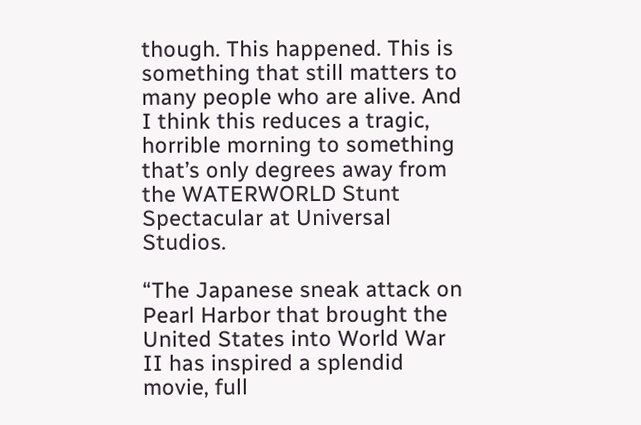though. This happened. This is something that still matters to many people who are alive. And I think this reduces a tragic, horrible morning to something that’s only degrees away from the WATERWORLD Stunt Spectacular at Universal Studios.

“The Japanese sneak attack on Pearl Harbor that brought the United States into World War II has inspired a splendid movie, full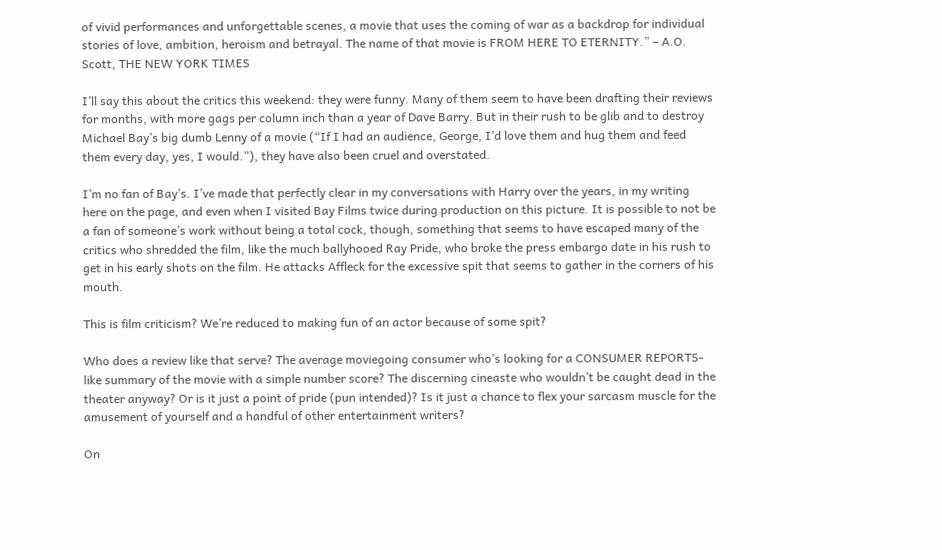of vivid performances and unforgettable scenes, a movie that uses the coming of war as a backdrop for individual stories of love, ambition, heroism and betrayal. The name of that movie is FROM HERE TO ETERNITY.” – A.O. Scott, THE NEW YORK TIMES

I’ll say this about the critics this weekend: they were funny. Many of them seem to have been drafting their reviews for months, with more gags per column inch than a year of Dave Barry. But in their rush to be glib and to destroy Michael Bay’s big dumb Lenny of a movie (“If I had an audience, George, I’d love them and hug them and feed them every day, yes, I would.”), they have also been cruel and overstated.

I’m no fan of Bay’s. I’ve made that perfectly clear in my conversations with Harry over the years, in my writing here on the page, and even when I visited Bay Films twice during production on this picture. It is possible to not be a fan of someone’s work without being a total cock, though, something that seems to have escaped many of the critics who shredded the film, like the much ballyhooed Ray Pride, who broke the press embargo date in his rush to get in his early shots on the film. He attacks Affleck for the excessive spit that seems to gather in the corners of his mouth.

This is film criticism? We’re reduced to making fun of an actor because of some spit?

Who does a review like that serve? The average moviegoing consumer who’s looking for a CONSUMER REPORTS-like summary of the movie with a simple number score? The discerning cineaste who wouldn’t be caught dead in the theater anyway? Or is it just a point of pride (pun intended)? Is it just a chance to flex your sarcasm muscle for the amusement of yourself and a handful of other entertainment writers?

On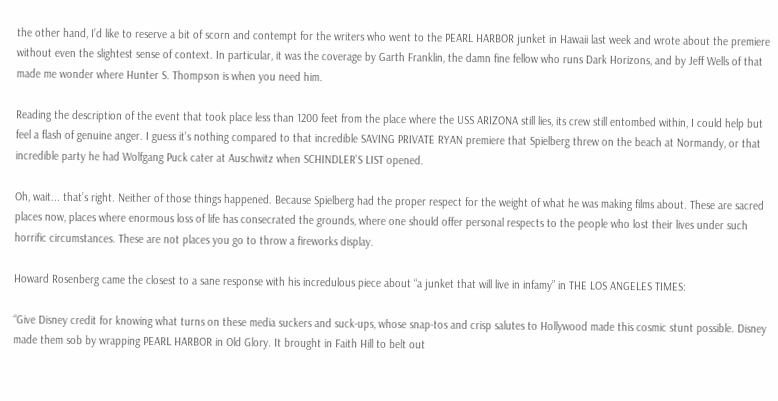the other hand, I’d like to reserve a bit of scorn and contempt for the writers who went to the PEARL HARBOR junket in Hawaii last week and wrote about the premiere without even the slightest sense of context. In particular, it was the coverage by Garth Franklin, the damn fine fellow who runs Dark Horizons, and by Jeff Wells of that made me wonder where Hunter S. Thompson is when you need him.

Reading the description of the event that took place less than 1200 feet from the place where the USS ARIZONA still lies, its crew still entombed within, I could help but feel a flash of genuine anger. I guess it’s nothing compared to that incredible SAVING PRIVATE RYAN premiere that Spielberg threw on the beach at Normandy, or that incredible party he had Wolfgang Puck cater at Auschwitz when SCHINDLER’S LIST opened.

Oh, wait... that’s right. Neither of those things happened. Because Spielberg had the proper respect for the weight of what he was making films about. These are sacred places now, places where enormous loss of life has consecrated the grounds, where one should offer personal respects to the people who lost their lives under such horrific circumstances. These are not places you go to throw a fireworks display.

Howard Rosenberg came the closest to a sane response with his incredulous piece about “a junket that will live in infamy” in THE LOS ANGELES TIMES:

“Give Disney credit for knowing what turns on these media suckers and suck-ups, whose snap-tos and crisp salutes to Hollywood made this cosmic stunt possible. Disney made them sob by wrapping PEARL HARBOR in Old Glory. It brought in Faith Hill to belt out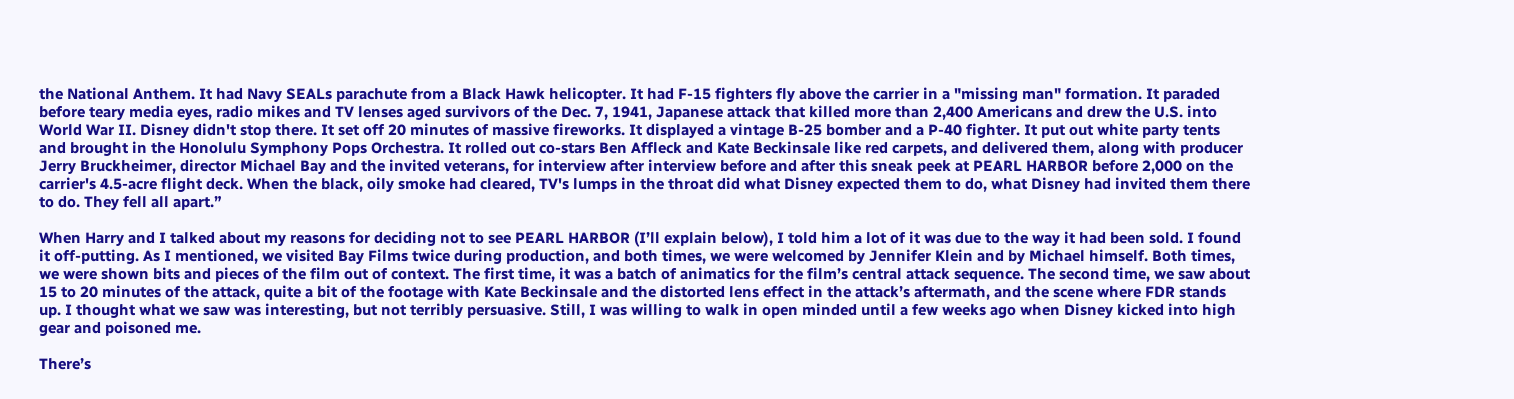the National Anthem. It had Navy SEALs parachute from a Black Hawk helicopter. It had F-15 fighters fly above the carrier in a "missing man" formation. It paraded before teary media eyes, radio mikes and TV lenses aged survivors of the Dec. 7, 1941, Japanese attack that killed more than 2,400 Americans and drew the U.S. into World War II. Disney didn't stop there. It set off 20 minutes of massive fireworks. It displayed a vintage B-25 bomber and a P-40 fighter. It put out white party tents and brought in the Honolulu Symphony Pops Orchestra. It rolled out co-stars Ben Affleck and Kate Beckinsale like red carpets, and delivered them, along with producer Jerry Bruckheimer, director Michael Bay and the invited veterans, for interview after interview before and after this sneak peek at PEARL HARBOR before 2,000 on the carrier's 4.5-acre flight deck. When the black, oily smoke had cleared, TV's lumps in the throat did what Disney expected them to do, what Disney had invited them there to do. They fell all apart.”

When Harry and I talked about my reasons for deciding not to see PEARL HARBOR (I’ll explain below), I told him a lot of it was due to the way it had been sold. I found it off-putting. As I mentioned, we visited Bay Films twice during production, and both times, we were welcomed by Jennifer Klein and by Michael himself. Both times, we were shown bits and pieces of the film out of context. The first time, it was a batch of animatics for the film’s central attack sequence. The second time, we saw about 15 to 20 minutes of the attack, quite a bit of the footage with Kate Beckinsale and the distorted lens effect in the attack’s aftermath, and the scene where FDR stands up. I thought what we saw was interesting, but not terribly persuasive. Still, I was willing to walk in open minded until a few weeks ago when Disney kicked into high gear and poisoned me.

There’s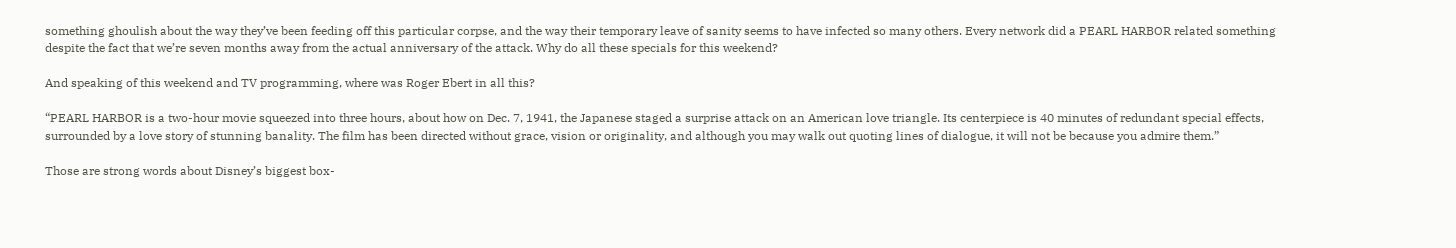something ghoulish about the way they’ve been feeding off this particular corpse, and the way their temporary leave of sanity seems to have infected so many others. Every network did a PEARL HARBOR related something despite the fact that we’re seven months away from the actual anniversary of the attack. Why do all these specials for this weekend?

And speaking of this weekend and TV programming, where was Roger Ebert in all this?

“PEARL HARBOR is a two-hour movie squeezed into three hours, about how on Dec. 7, 1941, the Japanese staged a surprise attack on an American love triangle. Its centerpiece is 40 minutes of redundant special effects, surrounded by a love story of stunning banality. The film has been directed without grace, vision or originality, and although you may walk out quoting lines of dialogue, it will not be because you admire them.”

Those are strong words about Disney’s biggest box-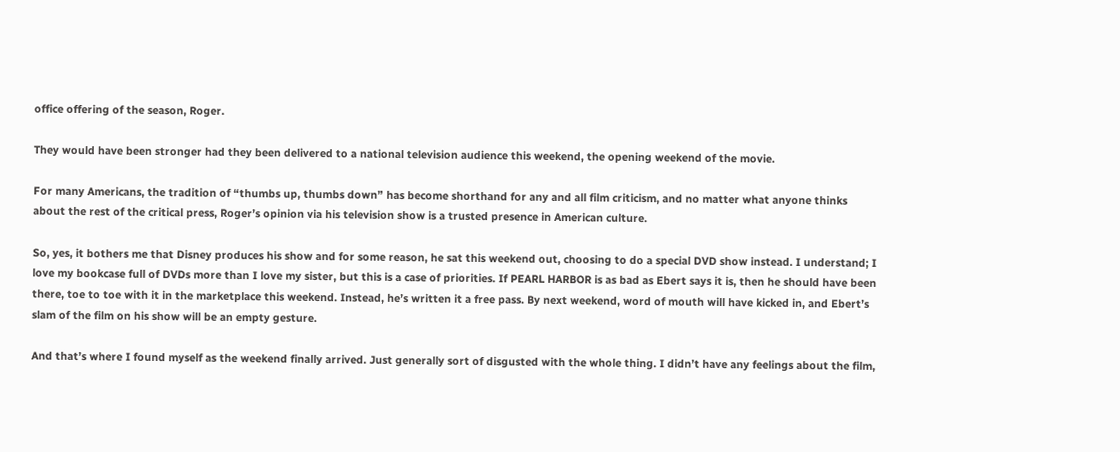office offering of the season, Roger.

They would have been stronger had they been delivered to a national television audience this weekend, the opening weekend of the movie.

For many Americans, the tradition of “thumbs up, thumbs down” has become shorthand for any and all film criticism, and no matter what anyone thinks about the rest of the critical press, Roger’s opinion via his television show is a trusted presence in American culture.

So, yes, it bothers me that Disney produces his show and for some reason, he sat this weekend out, choosing to do a special DVD show instead. I understand; I love my bookcase full of DVDs more than I love my sister, but this is a case of priorities. If PEARL HARBOR is as bad as Ebert says it is, then he should have been there, toe to toe with it in the marketplace this weekend. Instead, he’s written it a free pass. By next weekend, word of mouth will have kicked in, and Ebert’s slam of the film on his show will be an empty gesture.

And that’s where I found myself as the weekend finally arrived. Just generally sort of disgusted with the whole thing. I didn’t have any feelings about the film,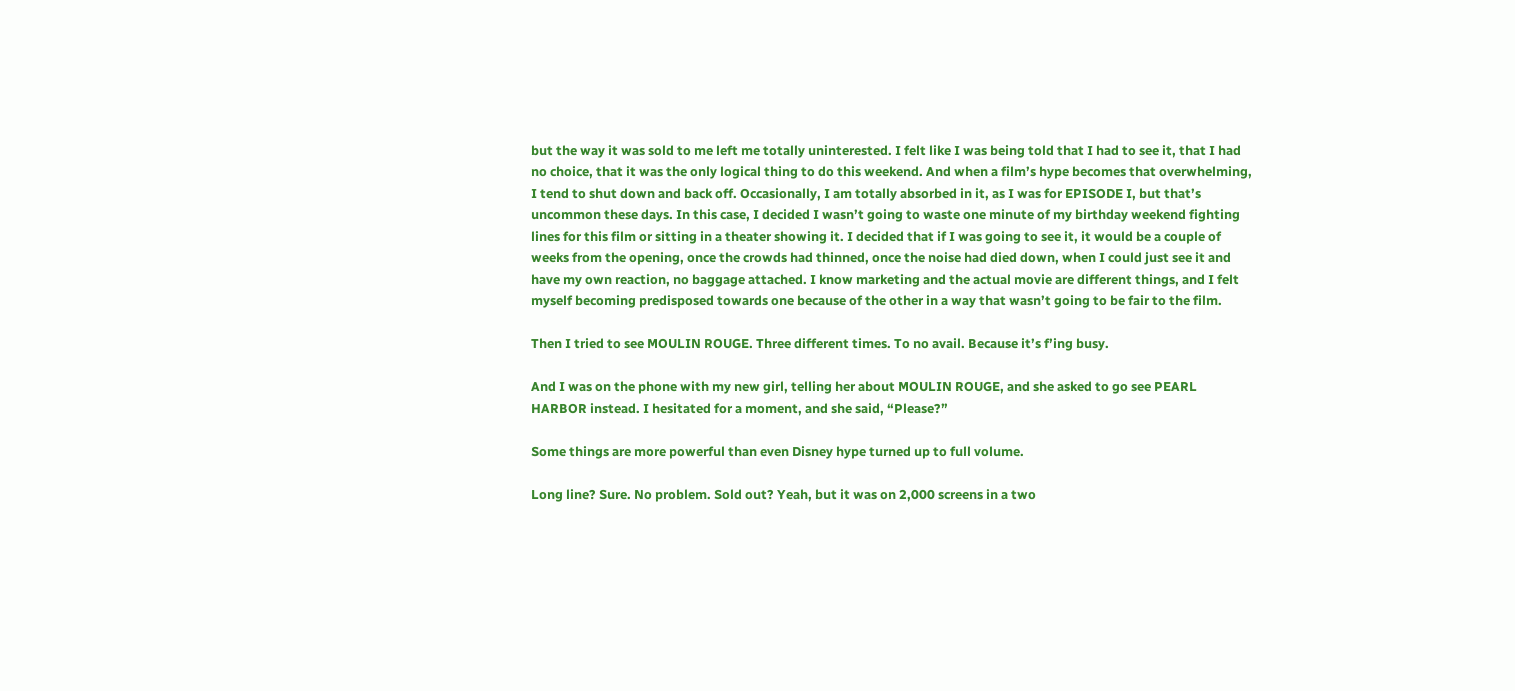but the way it was sold to me left me totally uninterested. I felt like I was being told that I had to see it, that I had no choice, that it was the only logical thing to do this weekend. And when a film’s hype becomes that overwhelming, I tend to shut down and back off. Occasionally, I am totally absorbed in it, as I was for EPISODE I, but that’s uncommon these days. In this case, I decided I wasn’t going to waste one minute of my birthday weekend fighting lines for this film or sitting in a theater showing it. I decided that if I was going to see it, it would be a couple of weeks from the opening, once the crowds had thinned, once the noise had died down, when I could just see it and have my own reaction, no baggage attached. I know marketing and the actual movie are different things, and I felt myself becoming predisposed towards one because of the other in a way that wasn’t going to be fair to the film.

Then I tried to see MOULIN ROUGE. Three different times. To no avail. Because it’s f’ing busy.

And I was on the phone with my new girl, telling her about MOULIN ROUGE, and she asked to go see PEARL HARBOR instead. I hesitated for a moment, and she said, “Please?”

Some things are more powerful than even Disney hype turned up to full volume.

Long line? Sure. No problem. Sold out? Yeah, but it was on 2,000 screens in a two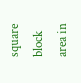square block area in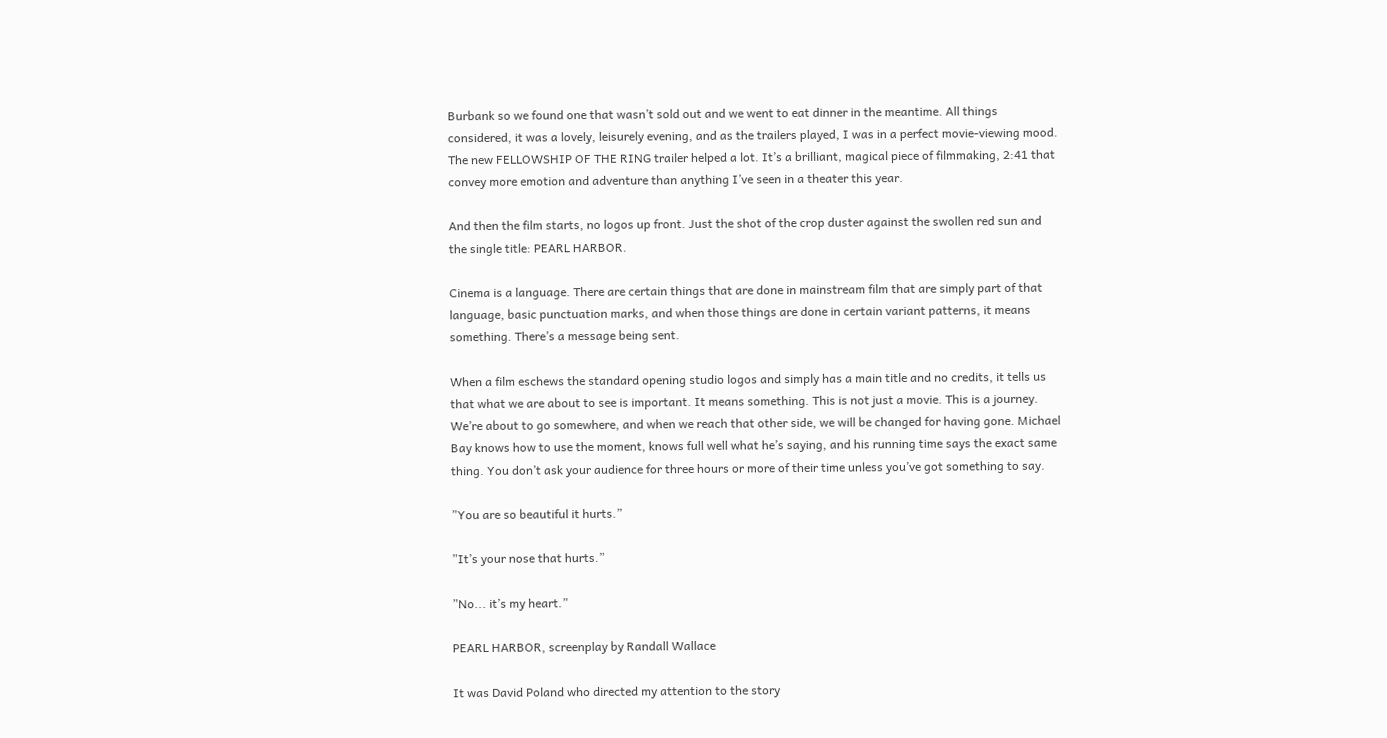Burbank so we found one that wasn’t sold out and we went to eat dinner in the meantime. All things considered, it was a lovely, leisurely evening, and as the trailers played, I was in a perfect movie-viewing mood. The new FELLOWSHIP OF THE RING trailer helped a lot. It’s a brilliant, magical piece of filmmaking, 2:41 that convey more emotion and adventure than anything I’ve seen in a theater this year.

And then the film starts, no logos up front. Just the shot of the crop duster against the swollen red sun and the single title: PEARL HARBOR.

Cinema is a language. There are certain things that are done in mainstream film that are simply part of that language, basic punctuation marks, and when those things are done in certain variant patterns, it means something. There’s a message being sent.

When a film eschews the standard opening studio logos and simply has a main title and no credits, it tells us that what we are about to see is important. It means something. This is not just a movie. This is a journey. We’re about to go somewhere, and when we reach that other side, we will be changed for having gone. Michael Bay knows how to use the moment, knows full well what he’s saying, and his running time says the exact same thing. You don’t ask your audience for three hours or more of their time unless you’ve got something to say.

”You are so beautiful it hurts.”

”It’s your nose that hurts.”

”No... it’s my heart.”

PEARL HARBOR, screenplay by Randall Wallace

It was David Poland who directed my attention to the story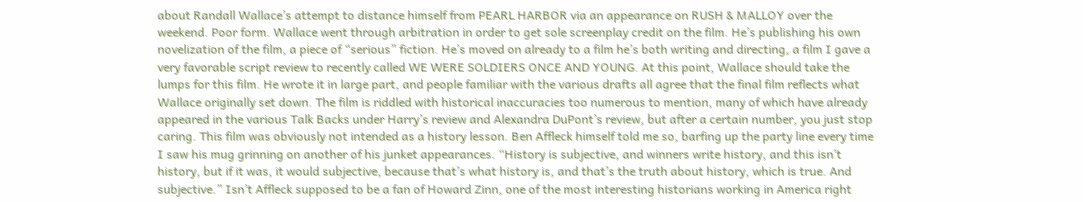about Randall Wallace’s attempt to distance himself from PEARL HARBOR via an appearance on RUSH & MALLOY over the weekend. Poor form. Wallace went through arbitration in order to get sole screenplay credit on the film. He’s publishing his own novelization of the film, a piece of “serious” fiction. He’s moved on already to a film he’s both writing and directing, a film I gave a very favorable script review to recently called WE WERE SOLDIERS ONCE AND YOUNG. At this point, Wallace should take the lumps for this film. He wrote it in large part, and people familiar with the various drafts all agree that the final film reflects what Wallace originally set down. The film is riddled with historical inaccuracies too numerous to mention, many of which have already appeared in the various Talk Backs under Harry’s review and Alexandra DuPont’s review, but after a certain number, you just stop caring. This film was obviously not intended as a history lesson. Ben Affleck himself told me so, barfing up the party line every time I saw his mug grinning on another of his junket appearances. “History is subjective, and winners write history, and this isn’t history, but if it was, it would subjective, because that’s what history is, and that’s the truth about history, which is true. And subjective.” Isn’t Affleck supposed to be a fan of Howard Zinn, one of the most interesting historians working in America right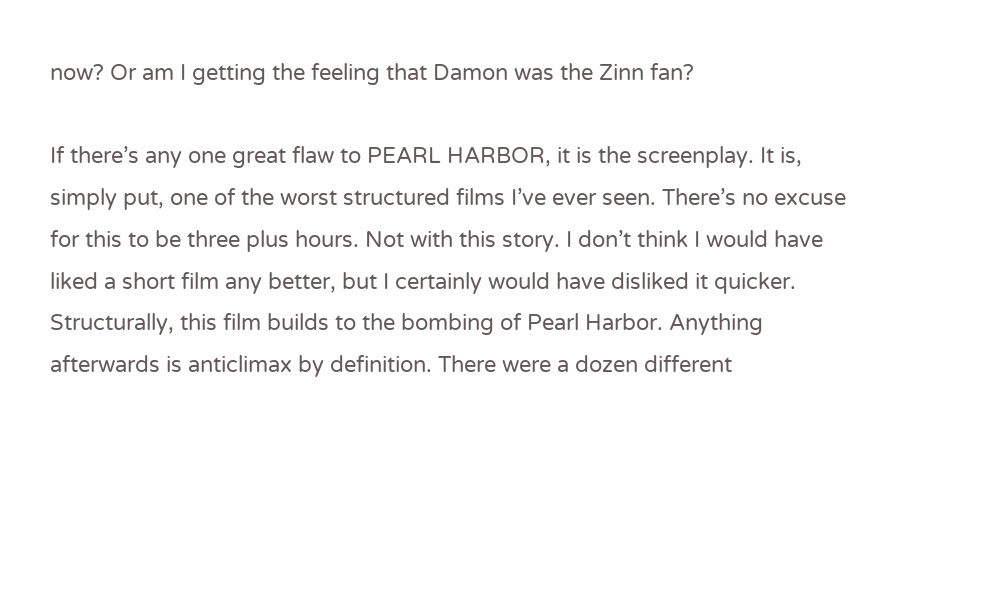now? Or am I getting the feeling that Damon was the Zinn fan?

If there’s any one great flaw to PEARL HARBOR, it is the screenplay. It is, simply put, one of the worst structured films I’ve ever seen. There’s no excuse for this to be three plus hours. Not with this story. I don’t think I would have liked a short film any better, but I certainly would have disliked it quicker. Structurally, this film builds to the bombing of Pearl Harbor. Anything afterwards is anticlimax by definition. There were a dozen different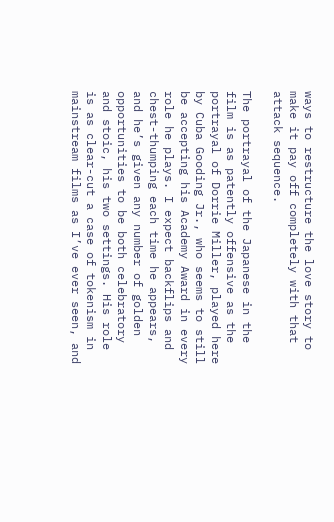ways to restructure the love story to make it pay off completely with that attack sequence.

The portrayal of the Japanese in the film is as patently offensive as the portrayal of Dorrie Miller, played here by Cuba Gooding Jr., who seems to still be accepting his Academy Award in every role he plays. I expect backflips and chest-thumping each time he appears, and he’s given any number of golden opportunities to be both celebratory and stoic, his two settings. His role is as clear-cut a case of tokenism in mainstream films as I’ve ever seen, and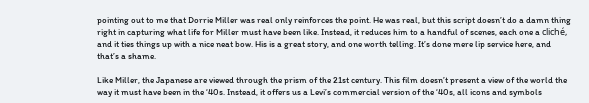pointing out to me that Dorrie Miller was real only reinforces the point. He was real, but this script doesn’t do a damn thing right in capturing what life for Miller must have been like. Instead, it reduces him to a handful of scenes, each one a cliché, and it ties things up with a nice neat bow. His is a great story, and one worth telling. It’s done mere lip service here, and that’s a shame.

Like Miller, the Japanese are viewed through the prism of the 21st century. This film doesn’t present a view of the world the way it must have been in the ‘40s. Instead, it offers us a Levi’s commercial version of the ‘40s, all icons and symbols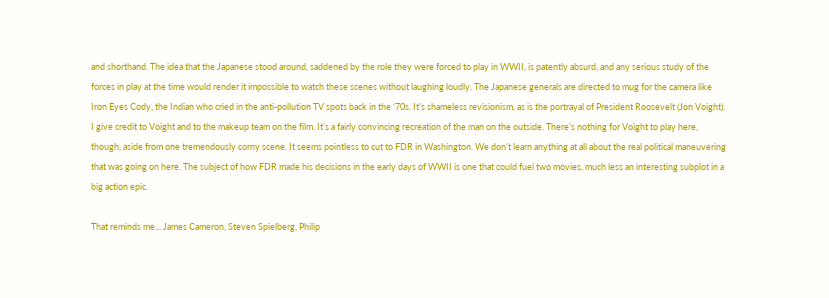and shorthand. The idea that the Japanese stood around, saddened by the role they were forced to play in WWII, is patently absurd, and any serious study of the forces in play at the time would render it impossible to watch these scenes without laughing loudly. The Japanese generals are directed to mug for the camera like Iron Eyes Cody, the Indian who cried in the anti-pollution TV spots back in the ‘70s. It’s shameless revisionism, as is the portrayal of President Roosevelt (Jon Voight). I give credit to Voight and to the makeup team on the film. It’s a fairly convincing recreation of the man on the outside. There’s nothing for Voight to play here, though, aside from one tremendously corny scene. It seems pointless to cut to FDR in Washington. We don’t learn anything at all about the real political maneuvering that was going on here. The subject of how FDR made his decisions in the early days of WWII is one that could fuel two movies, much less an interesting subplot in a big action epic.

That reminds me... James Cameron, Steven Spielberg, Philip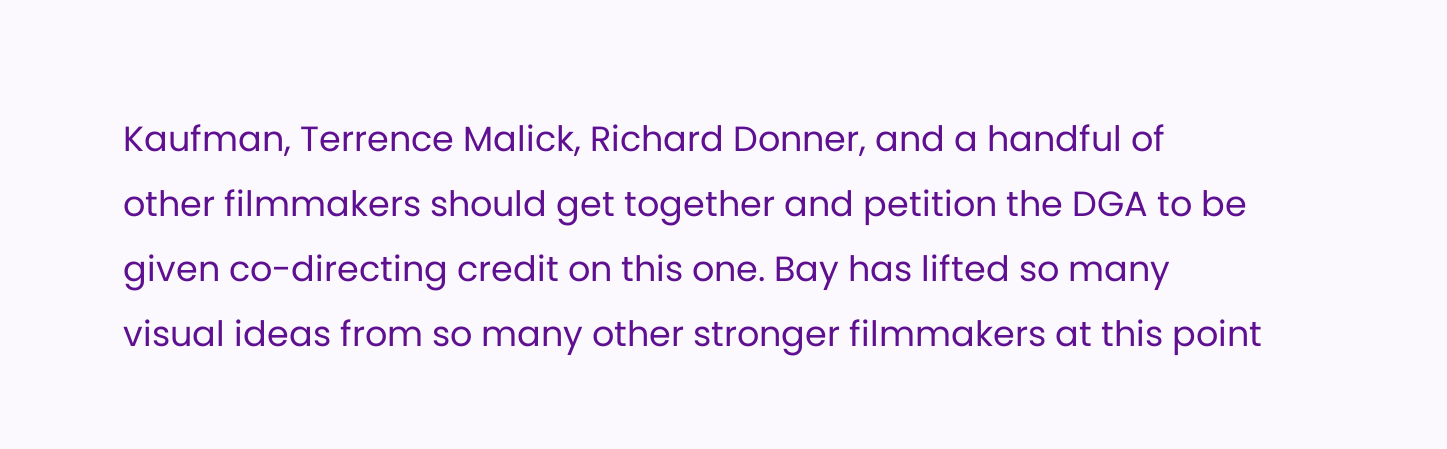Kaufman, Terrence Malick, Richard Donner, and a handful of other filmmakers should get together and petition the DGA to be given co-directing credit on this one. Bay has lifted so many visual ideas from so many other stronger filmmakers at this point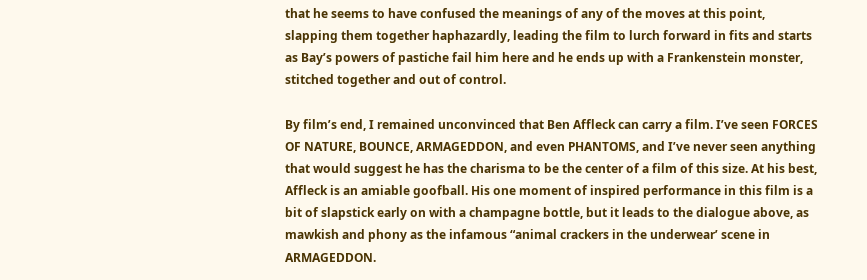that he seems to have confused the meanings of any of the moves at this point, slapping them together haphazardly, leading the film to lurch forward in fits and starts as Bay’s powers of pastiche fail him here and he ends up with a Frankenstein monster, stitched together and out of control.

By film’s end, I remained unconvinced that Ben Affleck can carry a film. I’ve seen FORCES OF NATURE, BOUNCE, ARMAGEDDON, and even PHANTOMS, and I’ve never seen anything that would suggest he has the charisma to be the center of a film of this size. At his best, Affleck is an amiable goofball. His one moment of inspired performance in this film is a bit of slapstick early on with a champagne bottle, but it leads to the dialogue above, as mawkish and phony as the infamous “animal crackers in the underwear’ scene in ARMAGEDDON.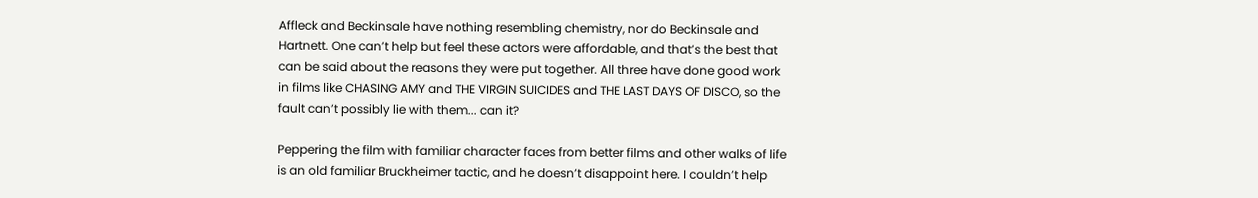Affleck and Beckinsale have nothing resembling chemistry, nor do Beckinsale and Hartnett. One can’t help but feel these actors were affordable, and that’s the best that can be said about the reasons they were put together. All three have done good work in films like CHASING AMY and THE VIRGIN SUICIDES and THE LAST DAYS OF DISCO, so the fault can’t possibly lie with them... can it?

Peppering the film with familiar character faces from better films and other walks of life is an old familiar Bruckheimer tactic, and he doesn’t disappoint here. I couldn’t help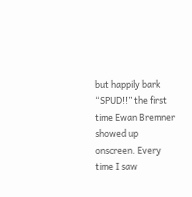but happily bark “SPUD!!” the first time Ewan Bremner showed up onscreen. Every time I saw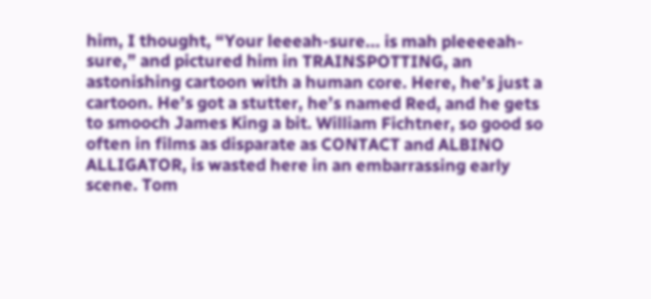him, I thought, “Your leeeah-sure... is mah pleeeeah-sure,” and pictured him in TRAINSPOTTING, an astonishing cartoon with a human core. Here, he’s just a cartoon. He’s got a stutter, he’s named Red, and he gets to smooch James King a bit. William Fichtner, so good so often in films as disparate as CONTACT and ALBINO ALLIGATOR, is wasted here in an embarrassing early scene. Tom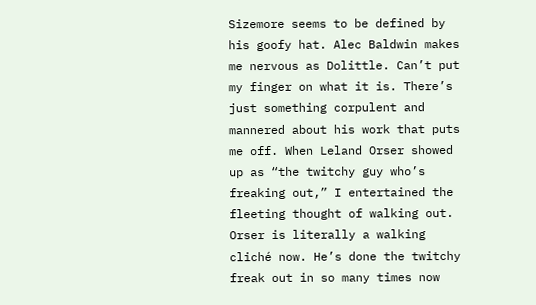Sizemore seems to be defined by his goofy hat. Alec Baldwin makes me nervous as Dolittle. Can’t put my finger on what it is. There’s just something corpulent and mannered about his work that puts me off. When Leland Orser showed up as “the twitchy guy who’s freaking out,” I entertained the fleeting thought of walking out. Orser is literally a walking cliché now. He’s done the twitchy freak out in so many times now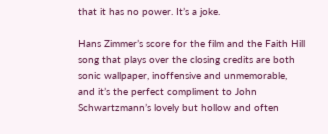that it has no power. It’s a joke.

Hans Zimmer’s score for the film and the Faith Hill song that plays over the closing credits are both sonic wallpaper, inoffensive and unmemorable, and it’s the perfect compliment to John Schwartzmann’s lovely but hollow and often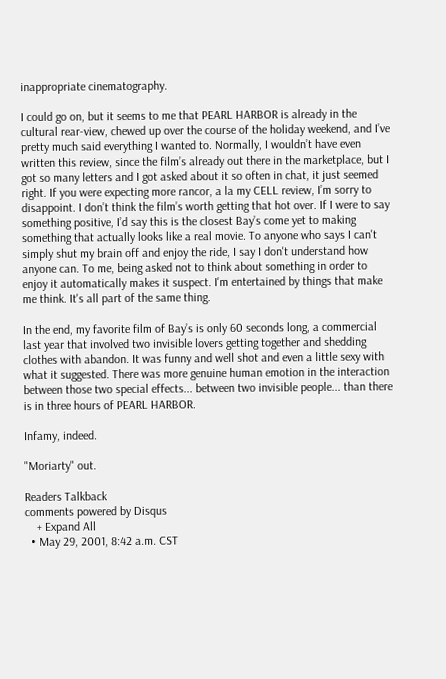inappropriate cinematography.

I could go on, but it seems to me that PEARL HARBOR is already in the cultural rear-view, chewed up over the course of the holiday weekend, and I’ve pretty much said everything I wanted to. Normally, I wouldn’t have even written this review, since the film’s already out there in the marketplace, but I got so many letters and I got asked about it so often in chat, it just seemed right. If you were expecting more rancor, a la my CELL review, I’m sorry to disappoint. I don’t think the film’s worth getting that hot over. If I were to say something positive, I’d say this is the closest Bay’s come yet to making something that actually looks like a real movie. To anyone who says I can't simply shut my brain off and enjoy the ride, I say I don't understand how anyone can. To me, being asked not to think about something in order to enjoy it automatically makes it suspect. I'm entertained by things that make me think. It's all part of the same thing.

In the end, my favorite film of Bay’s is only 60 seconds long, a commercial last year that involved two invisible lovers getting together and shedding clothes with abandon. It was funny and well shot and even a little sexy with what it suggested. There was more genuine human emotion in the interaction between those two special effects... between two invisible people... than there is in three hours of PEARL HARBOR.

Infamy, indeed.

"Moriarty" out.

Readers Talkback
comments powered by Disqus
    + Expand All
  • May 29, 2001, 8:42 a.m. CST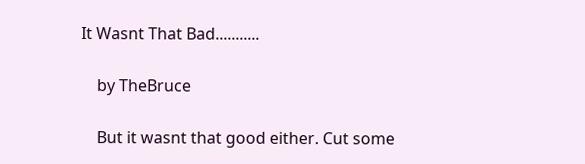It Wasnt That Bad...........

    by TheBruce

    But it wasnt that good either. Cut some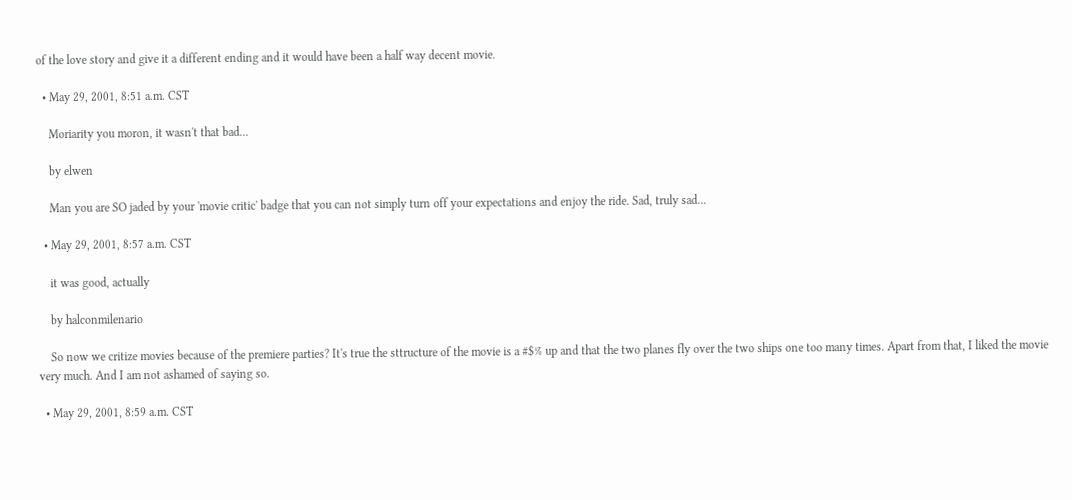of the love story and give it a different ending and it would have been a half way decent movie.

  • May 29, 2001, 8:51 a.m. CST

    Moriarity you moron, it wasn't that bad...

    by elwen

    Man you are SO jaded by your 'movie critic' badge that you can not simply turn off your expectations and enjoy the ride. Sad, truly sad...

  • May 29, 2001, 8:57 a.m. CST

    it was good, actually

    by halconmilenario

    So now we critize movies because of the premiere parties? It's true the sttructure of the movie is a #$% up and that the two planes fly over the two ships one too many times. Apart from that, I liked the movie very much. And I am not ashamed of saying so.

  • May 29, 2001, 8:59 a.m. CST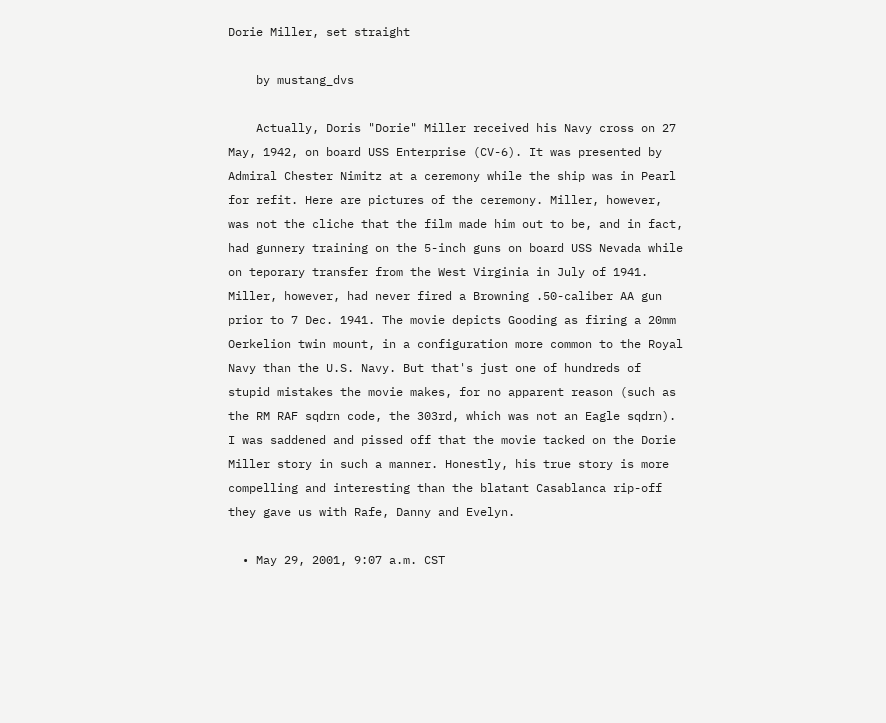Dorie Miller, set straight

    by mustang_dvs

    Actually, Doris "Dorie" Miller received his Navy cross on 27 May, 1942, on board USS Enterprise (CV-6). It was presented by Admiral Chester Nimitz at a ceremony while the ship was in Pearl for refit. Here are pictures of the ceremony. Miller, however, was not the cliche that the film made him out to be, and in fact, had gunnery training on the 5-inch guns on board USS Nevada while on teporary transfer from the West Virginia in July of 1941. Miller, however, had never fired a Browning .50-caliber AA gun prior to 7 Dec. 1941. The movie depicts Gooding as firing a 20mm Oerkelion twin mount, in a configuration more common to the Royal Navy than the U.S. Navy. But that's just one of hundreds of stupid mistakes the movie makes, for no apparent reason (such as the RM RAF sqdrn code, the 303rd, which was not an Eagle sqdrn). I was saddened and pissed off that the movie tacked on the Dorie Miller story in such a manner. Honestly, his true story is more compelling and interesting than the blatant Casablanca rip-off they gave us with Rafe, Danny and Evelyn.

  • May 29, 2001, 9:07 a.m. CST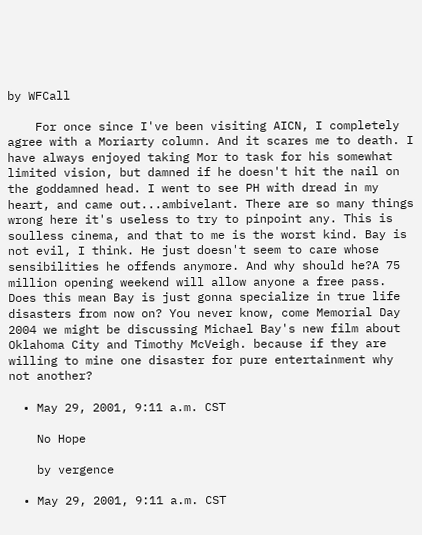by WFCall

    For once since I've been visiting AICN, I completely agree with a Moriarty column. And it scares me to death. I have always enjoyed taking Mor to task for his somewhat limited vision, but damned if he doesn't hit the nail on the goddamned head. I went to see PH with dread in my heart, and came out...ambivelant. There are so many things wrong here it's useless to try to pinpoint any. This is soulless cinema, and that to me is the worst kind. Bay is not evil, I think. He just doesn't seem to care whose sensibilities he offends anymore. And why should he?A 75 million opening weekend will allow anyone a free pass. Does this mean Bay is just gonna specialize in true life disasters from now on? You never know, come Memorial Day 2004 we might be discussing Michael Bay's new film about Oklahoma City and Timothy McVeigh. because if they are willing to mine one disaster for pure entertainment why not another?

  • May 29, 2001, 9:11 a.m. CST

    No Hope

    by vergence

  • May 29, 2001, 9:11 a.m. CST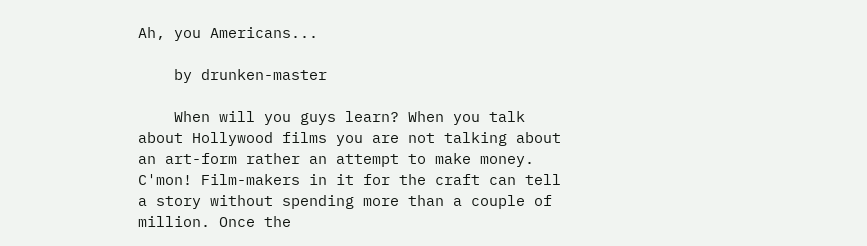Ah, you Americans...

    by drunken-master

    When will you guys learn? When you talk about Hollywood films you are not talking about an art-form rather an attempt to make money. C'mon! Film-makers in it for the craft can tell a story without spending more than a couple of million. Once the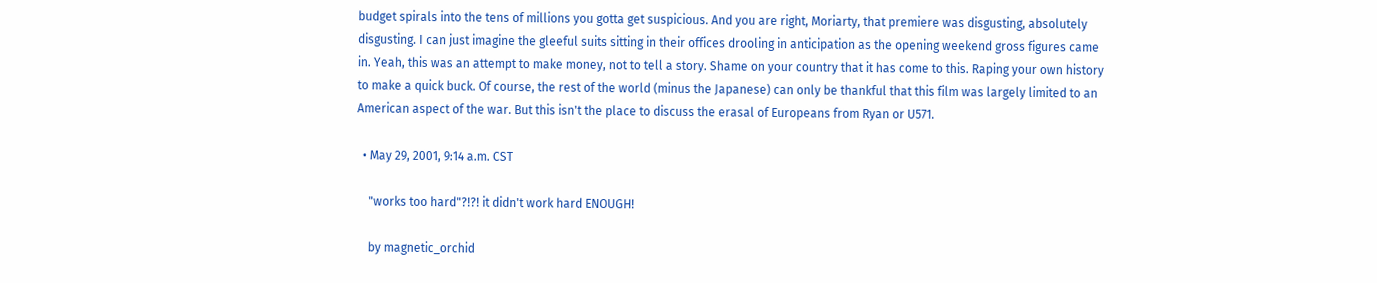budget spirals into the tens of millions you gotta get suspicious. And you are right, Moriarty, that premiere was disgusting, absolutely disgusting. I can just imagine the gleeful suits sitting in their offices drooling in anticipation as the opening weekend gross figures came in. Yeah, this was an attempt to make money, not to tell a story. Shame on your country that it has come to this. Raping your own history to make a quick buck. Of course, the rest of the world (minus the Japanese) can only be thankful that this film was largely limited to an American aspect of the war. But this isn't the place to discuss the erasal of Europeans from Ryan or U571.

  • May 29, 2001, 9:14 a.m. CST

    "works too hard"?!?! it didn't work hard ENOUGH!

    by magnetic_orchid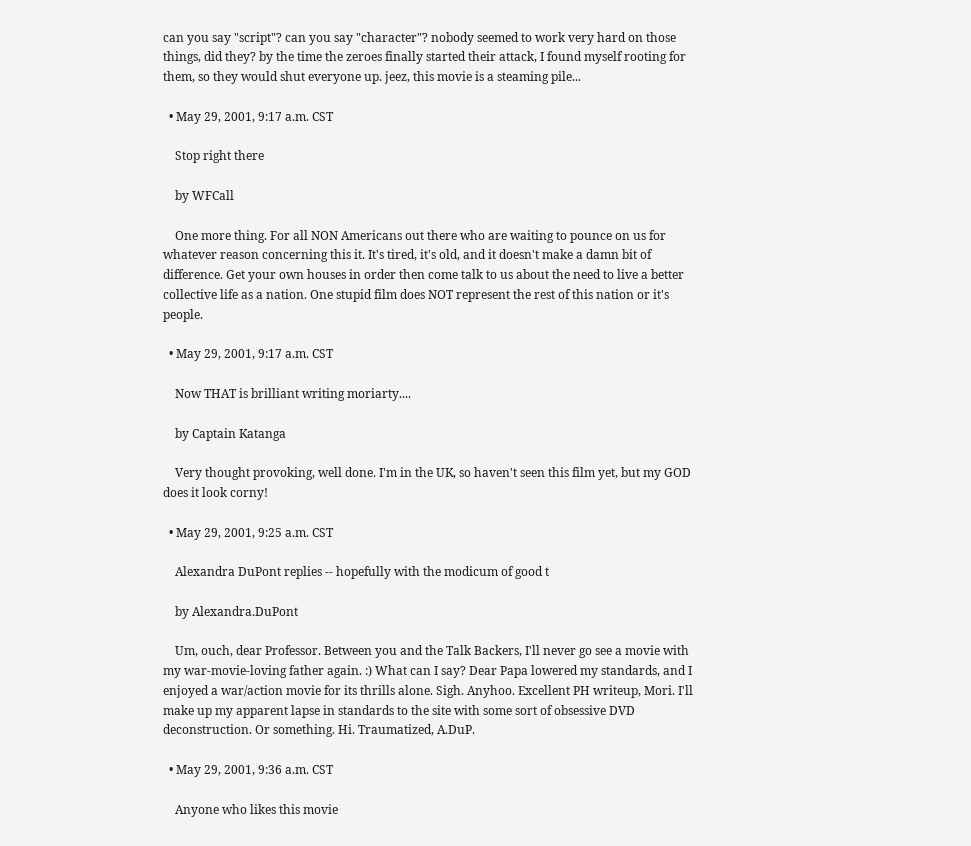can you say "script"? can you say "character"? nobody seemed to work very hard on those things, did they? by the time the zeroes finally started their attack, I found myself rooting for them, so they would shut everyone up. jeez, this movie is a steaming pile...

  • May 29, 2001, 9:17 a.m. CST

    Stop right there

    by WFCall

    One more thing. For all NON Americans out there who are waiting to pounce on us for whatever reason concerning this it. It's tired, it's old, and it doesn't make a damn bit of difference. Get your own houses in order then come talk to us about the need to live a better collective life as a nation. One stupid film does NOT represent the rest of this nation or it's people.

  • May 29, 2001, 9:17 a.m. CST

    Now THAT is brilliant writing moriarty....

    by Captain Katanga

    Very thought provoking, well done. I'm in the UK, so haven't seen this film yet, but my GOD does it look corny!

  • May 29, 2001, 9:25 a.m. CST

    Alexandra DuPont replies -- hopefully with the modicum of good t

    by Alexandra.DuPont

    Um, ouch, dear Professor. Between you and the Talk Backers, I'll never go see a movie with my war-movie-loving father again. :) What can I say? Dear Papa lowered my standards, and I enjoyed a war/action movie for its thrills alone. Sigh. Anyhoo. Excellent PH writeup, Mori. I'll make up my apparent lapse in standards to the site with some sort of obsessive DVD deconstruction. Or something. Hi. Traumatized, A.DuP.

  • May 29, 2001, 9:36 a.m. CST

    Anyone who likes this movie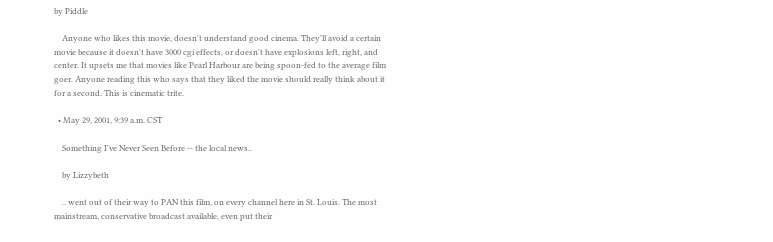by Piddle

    Anyone who likes this movie, doesn't understand good cinema. They'll avoid a certain movie because it doesn't have 3000 cgi effects, or doesn't have explosions left, right, and center. It upsets me that movies like Pearl Harbour are being spoon-fed to the average film goer. Anyone reading this who says that they liked the movie should really think about it for a second. This is cinematic trite.

  • May 29, 2001, 9:39 a.m. CST

    Something I've Never Seen Before -- the local news..

    by Lizzybeth

    .. went out of their way to PAN this film, on every channel here in St. Louis. The most mainstream, conservative broadcast available, even put their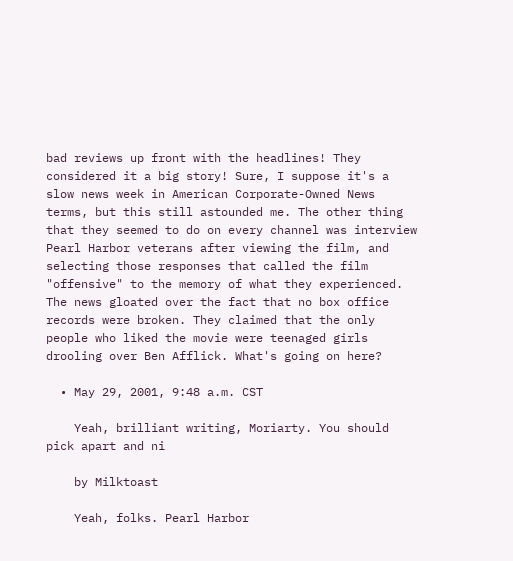bad reviews up front with the headlines! They considered it a big story! Sure, I suppose it's a slow news week in American Corporate-Owned News terms, but this still astounded me. The other thing that they seemed to do on every channel was interview Pearl Harbor veterans after viewing the film, and selecting those responses that called the film "offensive" to the memory of what they experienced. The news gloated over the fact that no box office records were broken. They claimed that the only people who liked the movie were teenaged girls drooling over Ben Afflick. What's going on here?

  • May 29, 2001, 9:48 a.m. CST

    Yeah, brilliant writing, Moriarty. You should pick apart and ni

    by Milktoast

    Yeah, folks. Pearl Harbor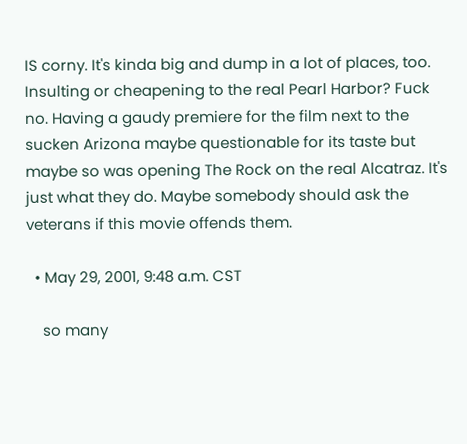IS corny. It's kinda big and dump in a lot of places, too. Insulting or cheapening to the real Pearl Harbor? Fuck no. Having a gaudy premiere for the film next to the sucken Arizona maybe questionable for its taste but maybe so was opening The Rock on the real Alcatraz. It's just what they do. Maybe somebody should ask the veterans if this movie offends them.

  • May 29, 2001, 9:48 a.m. CST

    so many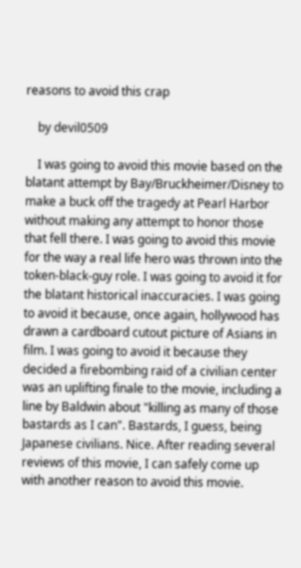reasons to avoid this crap

    by devil0509

    I was going to avoid this movie based on the blatant attempt by Bay/Bruckheimer/Disney to make a buck off the tragedy at Pearl Harbor without making any attempt to honor those that fell there. I was going to avoid this movie for the way a real life hero was thrown into the token-black-guy role. I was going to avoid it for the blatant historical inaccuracies. I was going to avoid it because, once again, hollywood has drawn a cardboard cutout picture of Asians in film. I was going to avoid it because they decided a firebombing raid of a civilian center was an uplifting finale to the movie, including a line by Baldwin about "killing as many of those bastards as I can". Bastards, I guess, being Japanese civilians. Nice. After reading several reviews of this movie, I can safely come up with another reason to avoid this movie.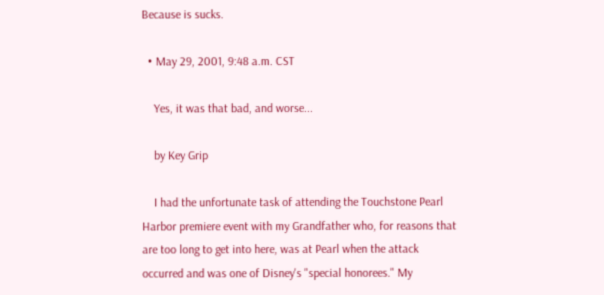Because is sucks.

  • May 29, 2001, 9:48 a.m. CST

    Yes, it was that bad, and worse...

    by Key Grip

    I had the unfortunate task of attending the Touchstone Pearl Harbor premiere event with my Grandfather who, for reasons that are too long to get into here, was at Pearl when the attack occurred and was one of Disney's "special honorees." My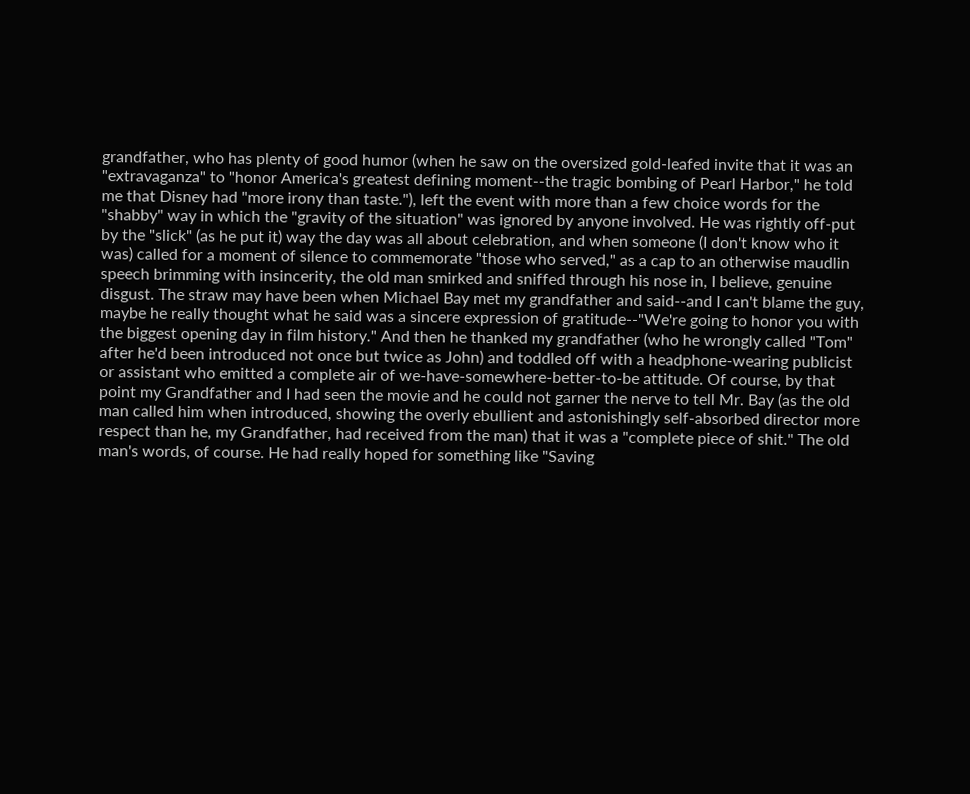grandfather, who has plenty of good humor (when he saw on the oversized gold-leafed invite that it was an "extravaganza" to "honor America's greatest defining moment--the tragic bombing of Pearl Harbor," he told me that Disney had "more irony than taste."), left the event with more than a few choice words for the "shabby" way in which the "gravity of the situation" was ignored by anyone involved. He was rightly off-put by the "slick" (as he put it) way the day was all about celebration, and when someone (I don't know who it was) called for a moment of silence to commemorate "those who served," as a cap to an otherwise maudlin speech brimming with insincerity, the old man smirked and sniffed through his nose in, I believe, genuine disgust. The straw may have been when Michael Bay met my grandfather and said--and I can't blame the guy, maybe he really thought what he said was a sincere expression of gratitude--"We're going to honor you with the biggest opening day in film history." And then he thanked my grandfather (who he wrongly called "Tom" after he'd been introduced not once but twice as John) and toddled off with a headphone-wearing publicist or assistant who emitted a complete air of we-have-somewhere-better-to-be attitude. Of course, by that point my Grandfather and I had seen the movie and he could not garner the nerve to tell Mr. Bay (as the old man called him when introduced, showing the overly ebullient and astonishingly self-absorbed director more respect than he, my Grandfather, had received from the man) that it was a "complete piece of shit." The old man's words, of course. He had really hoped for something like "Saving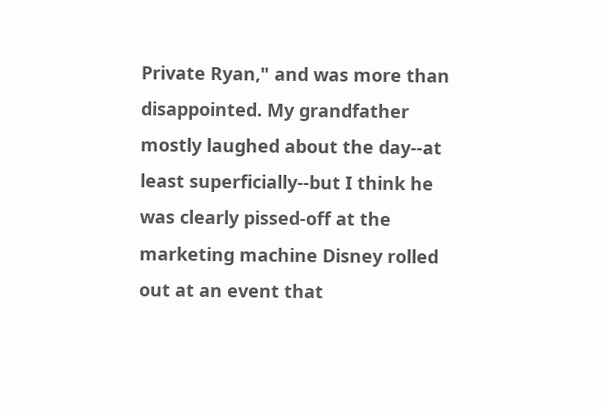Private Ryan," and was more than disappointed. My grandfather mostly laughed about the day--at least superficially--but I think he was clearly pissed-off at the marketing machine Disney rolled out at an event that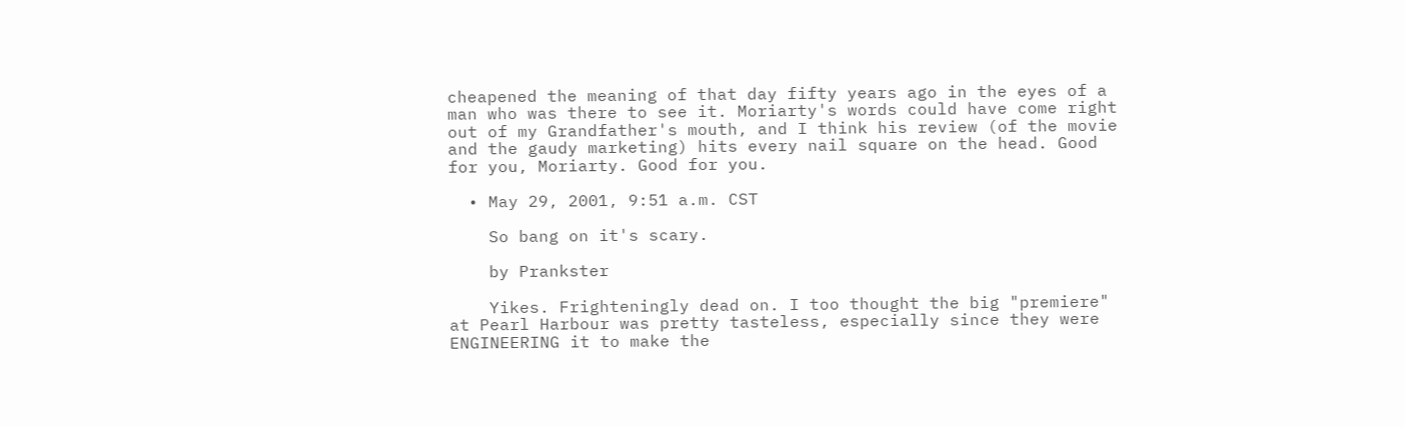cheapened the meaning of that day fifty years ago in the eyes of a man who was there to see it. Moriarty's words could have come right out of my Grandfather's mouth, and I think his review (of the movie and the gaudy marketing) hits every nail square on the head. Good for you, Moriarty. Good for you.

  • May 29, 2001, 9:51 a.m. CST

    So bang on it's scary.

    by Prankster

    Yikes. Frighteningly dead on. I too thought the big "premiere" at Pearl Harbour was pretty tasteless, especially since they were ENGINEERING it to make the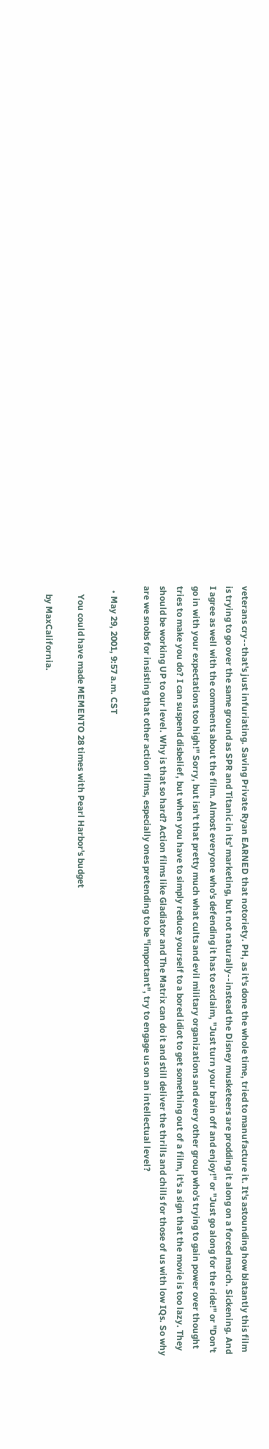veterans cry--that's just infuriating. Saving Private Ryan EARNED that notoriety. PH, as it's done the whole time, tried to manufacture it. It's astounding how blatantly this film is trying to go over the same ground as SPR and Titanic in its' marketing, but not naturally--instead the Disney musketeers are prodding it along on a forced march. Sickening. And I agree as well with the comments about the film. Almost everyone who's defending it has to exclaim, "Just turn your brain off and enjoy!" or "Just go along for the ride!" or "Don't go in with your expectations too high!" Sorry, but isn't that pretty much what cults and evil military organizations and every other group who's trying to gain power over thought tries to make you do? I can suspend disbelief, but when you have to simply reduce yourself to a bored idiot to get something out of a film, it's a sign that the movie is too lazy. They should be working UP to our level. Why is that so hard? Action films like Gladiator and The Matrix can do it and still deliver the thrills and chills for those of us with low IQs. So why are we snobs for insisting that other action films, especially ones pretending to be "important", try to engage us on an intellectual level?

  • May 29, 2001, 9:57 a.m. CST

    You could have made MEMENTO 28 times with Pearl Harbor's budget

    by MaxCalifornia.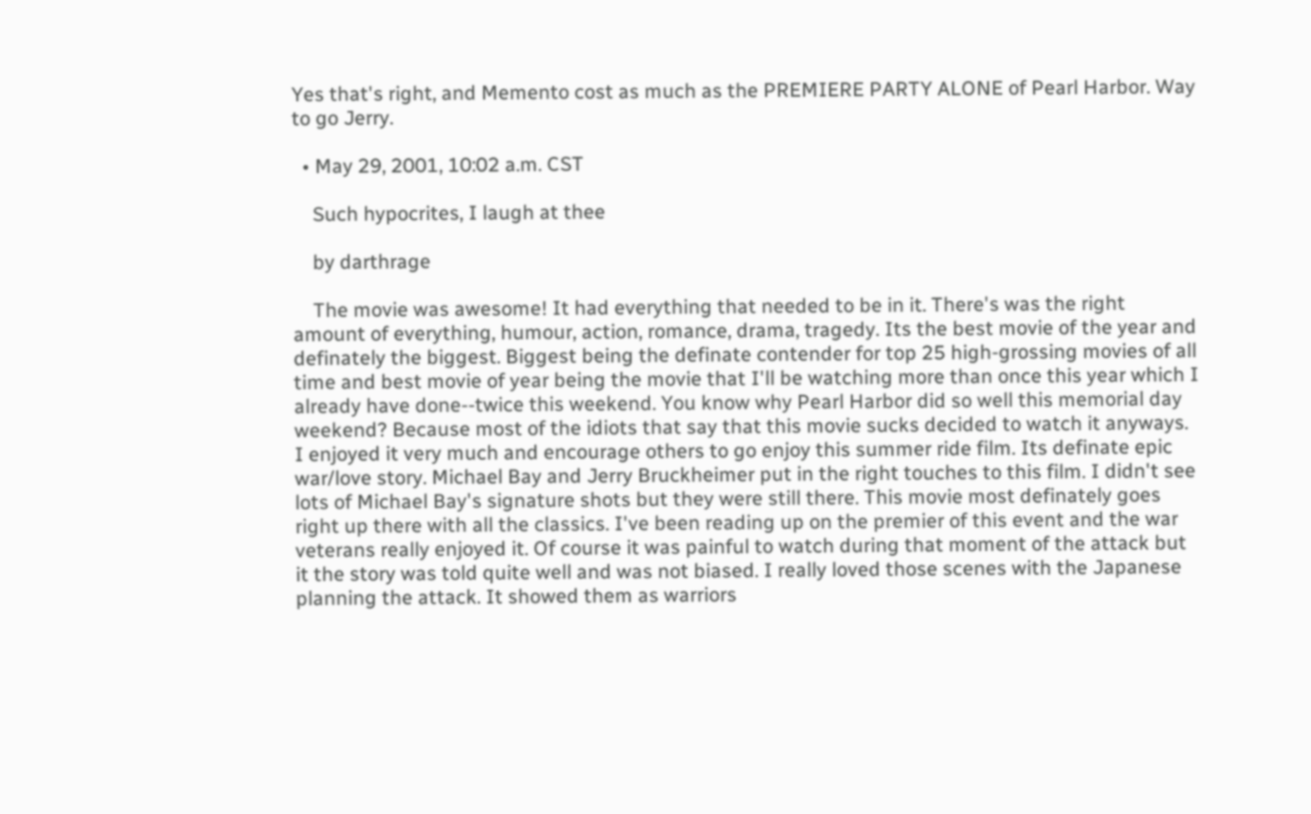Yes that's right, and Memento cost as much as the PREMIERE PARTY ALONE of Pearl Harbor. Way to go Jerry.

  • May 29, 2001, 10:02 a.m. CST

    Such hypocrites, I laugh at thee

    by darthrage

    The movie was awesome! It had everything that needed to be in it. There's was the right amount of everything, humour, action, romance, drama, tragedy. Its the best movie of the year and definately the biggest. Biggest being the definate contender for top 25 high-grossing movies of all time and best movie of year being the movie that I'll be watching more than once this year which I already have done--twice this weekend. You know why Pearl Harbor did so well this memorial day weekend? Because most of the idiots that say that this movie sucks decided to watch it anyways. I enjoyed it very much and encourage others to go enjoy this summer ride film. Its definate epic war/love story. Michael Bay and Jerry Bruckheimer put in the right touches to this film. I didn't see lots of Michael Bay's signature shots but they were still there. This movie most definately goes right up there with all the classics. I've been reading up on the premier of this event and the war veterans really enjoyed it. Of course it was painful to watch during that moment of the attack but it the story was told quite well and was not biased. I really loved those scenes with the Japanese planning the attack. It showed them as warriors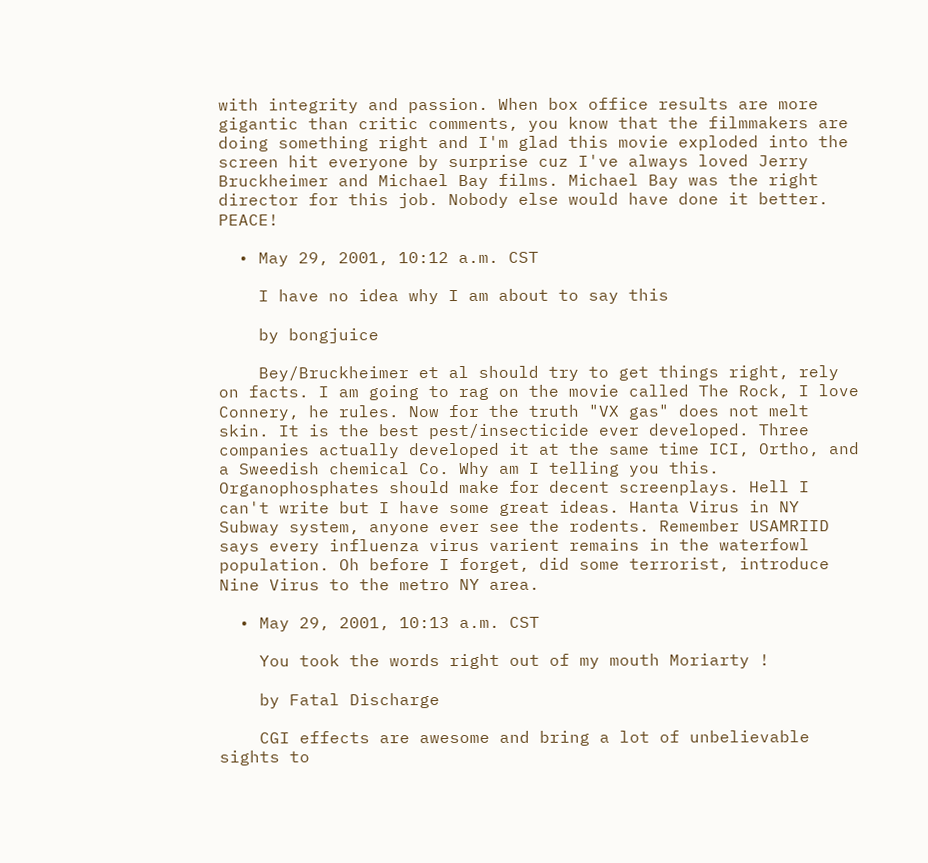with integrity and passion. When box office results are more gigantic than critic comments, you know that the filmmakers are doing something right and I'm glad this movie exploded into the screen hit everyone by surprise cuz I've always loved Jerry Bruckheimer and Michael Bay films. Michael Bay was the right director for this job. Nobody else would have done it better. PEACE!

  • May 29, 2001, 10:12 a.m. CST

    I have no idea why I am about to say this

    by bongjuice

    Bey/Bruckheimer et al should try to get things right, rely on facts. I am going to rag on the movie called The Rock, I love Connery, he rules. Now for the truth "VX gas" does not melt skin. It is the best pest/insecticide ever developed. Three companies actually developed it at the same time ICI, Ortho, and a Sweedish chemical Co. Why am I telling you this. Organophosphates should make for decent screenplays. Hell I can't write but I have some great ideas. Hanta Virus in NY Subway system, anyone ever see the rodents. Remember USAMRIID says every influenza virus varient remains in the waterfowl population. Oh before I forget, did some terrorist, introduce Nine Virus to the metro NY area.

  • May 29, 2001, 10:13 a.m. CST

    You took the words right out of my mouth Moriarty !

    by Fatal Discharge

    CGI effects are awesome and bring a lot of unbelievable sights to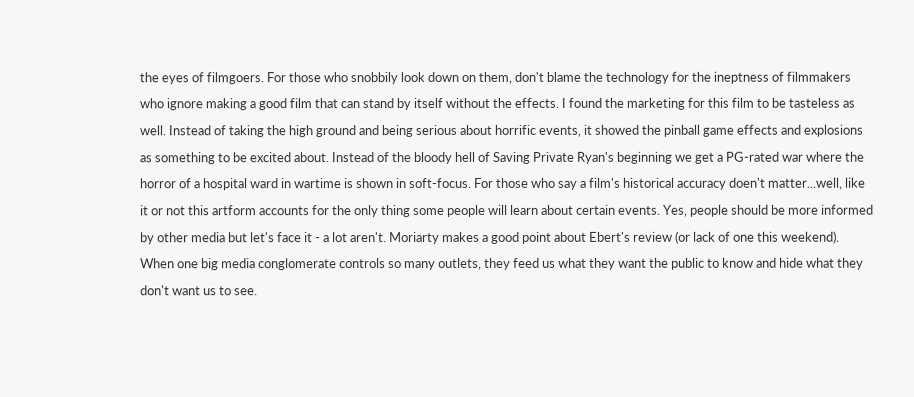the eyes of filmgoers. For those who snobbily look down on them, don't blame the technology for the ineptness of filmmakers who ignore making a good film that can stand by itself without the effects. I found the marketing for this film to be tasteless as well. Instead of taking the high ground and being serious about horrific events, it showed the pinball game effects and explosions as something to be excited about. Instead of the bloody hell of Saving Private Ryan's beginning we get a PG-rated war where the horror of a hospital ward in wartime is shown in soft-focus. For those who say a film's historical accuracy doen't matter...well, like it or not this artform accounts for the only thing some people will learn about certain events. Yes, people should be more informed by other media but let's face it - a lot aren't. Moriarty makes a good point about Ebert's review (or lack of one this weekend). When one big media conglomerate controls so many outlets, they feed us what they want the public to know and hide what they don't want us to see.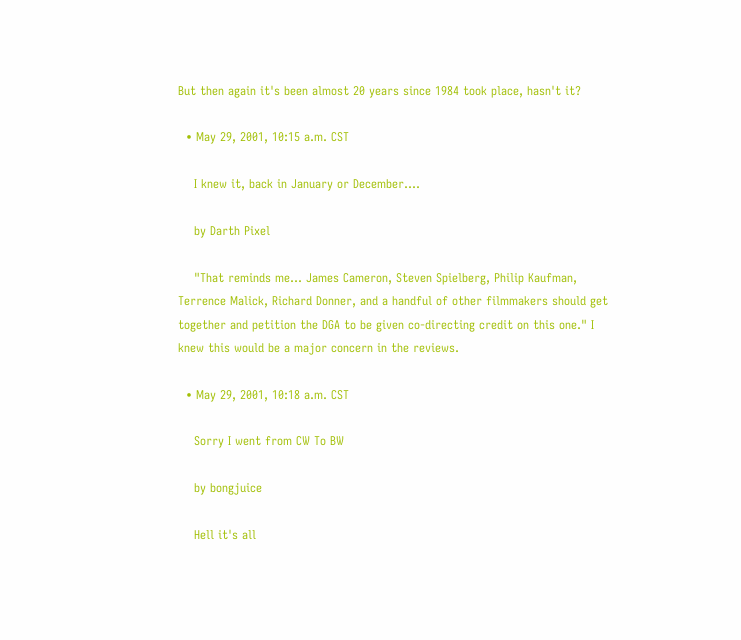But then again it's been almost 20 years since 1984 took place, hasn't it?

  • May 29, 2001, 10:15 a.m. CST

    I knew it, back in January or December....

    by Darth Pixel

    "That reminds me... James Cameron, Steven Spielberg, Philip Kaufman, Terrence Malick, Richard Donner, and a handful of other filmmakers should get together and petition the DGA to be given co-directing credit on this one." I knew this would be a major concern in the reviews.

  • May 29, 2001, 10:18 a.m. CST

    Sorry I went from CW To BW

    by bongjuice

    Hell it's all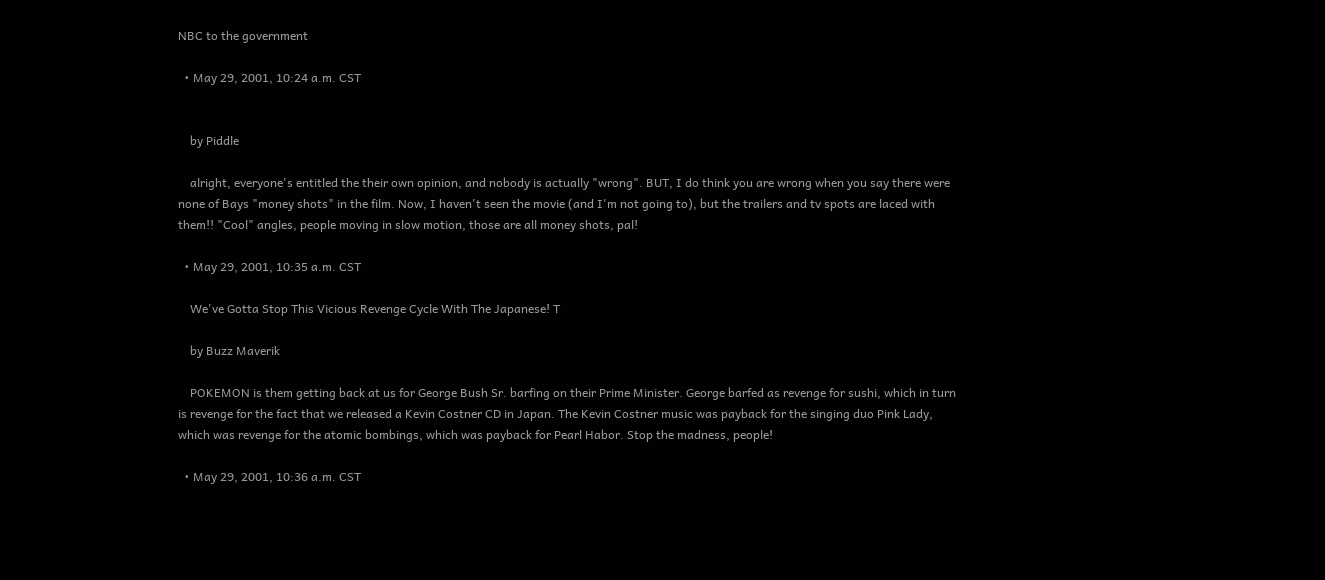NBC to the government

  • May 29, 2001, 10:24 a.m. CST


    by Piddle

    alright, everyone's entitled the their own opinion, and nobody is actually "wrong". BUT, I do think you are wrong when you say there were none of Bays "money shots" in the film. Now, I haven't seen the movie (and I'm not going to), but the trailers and tv spots are laced with them!! "Cool" angles, people moving in slow motion, those are all money shots, pal!

  • May 29, 2001, 10:35 a.m. CST

    We've Gotta Stop This Vicious Revenge Cycle With The Japanese! T

    by Buzz Maverik

    POKEMON is them getting back at us for George Bush Sr. barfing on their Prime Minister. George barfed as revenge for sushi, which in turn is revenge for the fact that we released a Kevin Costner CD in Japan. The Kevin Costner music was payback for the singing duo Pink Lady, which was revenge for the atomic bombings, which was payback for Pearl Habor. Stop the madness, people!

  • May 29, 2001, 10:36 a.m. CST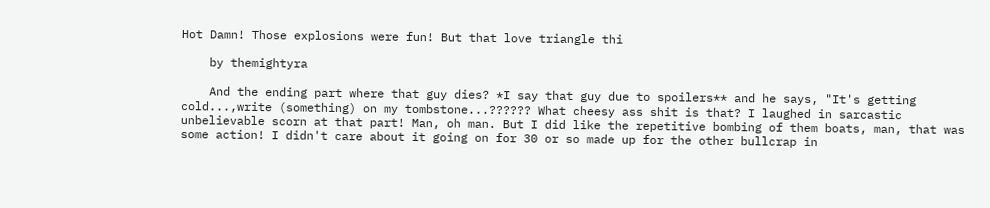Hot Damn! Those explosions were fun! But that love triangle thi

    by themightyra

    And the ending part where that guy dies? *I say that guy due to spoilers** and he says, "It's getting cold...,write (something) on my tombstone...?????? What cheesy ass shit is that? I laughed in sarcastic unbelievable scorn at that part! Man, oh man. But I did like the repetitive bombing of them boats, man, that was some action! I didn't care about it going on for 30 or so made up for the other bullcrap in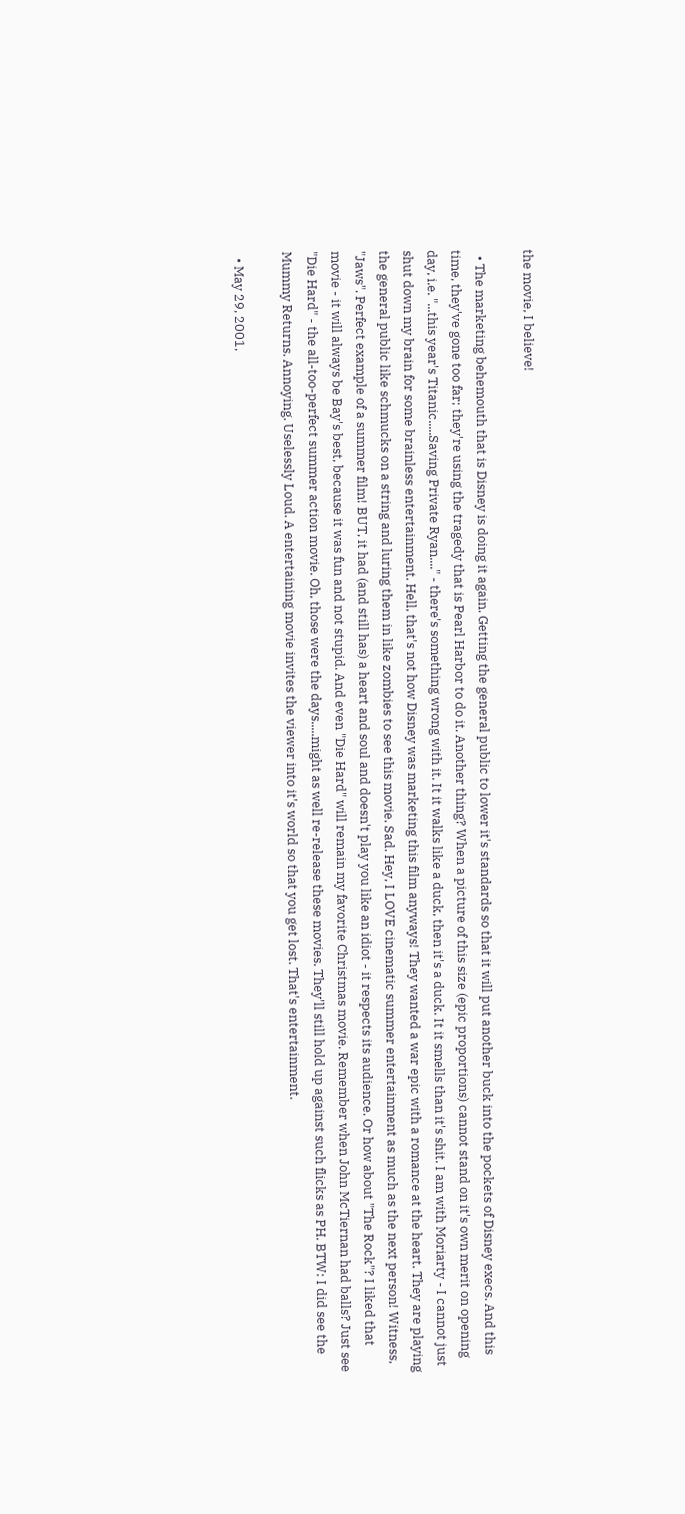the movie, I believe!

  • The marketing behemouth that is Disney is doing it again. Getting the general public to lower it's standards so that it will put another buck into the pockets of Disney execs. And this time, they've gone too far; they're using the tragedy that is Pearl Harbor to do it. Another thing? When a picture of this size (epic proportions) cannot stand on it's own merit on opening day, i.e. "...this year's Titanic.....Saving Private Ryan...." - there's something wrong with it. It it walks like a duck, then it's a duck. It it smells than it's shit. I am with Moriarty - I cannot just shut down my brain for some brainless entertainment. Hell, that's not how Disney was marketing this film anyways! They wanted a war epic with a romance at the heart. They are playing the general public like schmucks on a string and luring them in like zombies to see this movie. Sad. Hey, I LOVE cinematic summer entertainment as much as the next person! Witness, "Jaws". Perfect example of a summer film! BUT, it had (and still has) a heart and soul and doesn't play you like an idiot - it respects its audience. Or how about "The Rock"? I liked that movie - it will always be Bay's best, because it was fun and not stupid. And even "Die Hard" will remain my favorite Christmas movie. Remember when John McTiernan had balls? Just see "Die Hard" - the all-too-perfect summer action movie. Oh, those were the days.....might as well re-release these movies. They'll still hold up against such flicks as PH. BTW: I did see the Mummy Returns. Annoying. Uselessly Loud. A entertaining movie invites the viewer into it's world so that you get lost. That's entertainment.

  • May 29, 2001,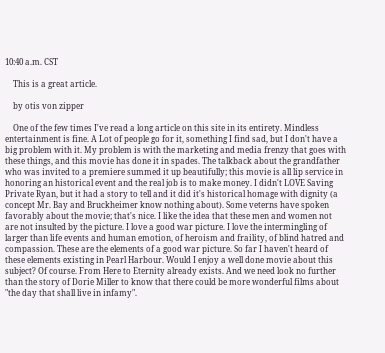10:40 a.m. CST

    This is a great article.

    by otis von zipper

    One of the few times I've read a long article on this site in its entirety. Mindless entertainment is fine. A Lot of people go for it, something I find sad, but I don't have a big problem with it. My problem is with the marketing and media frenzy that goes with these things, and this movie has done it in spades. The talkback about the grandfather who was invited to a premiere summed it up beautifully; this movie is all lip service in honoring an historical event and the real job is to make money. I didn't LOVE Saving Private Ryan, but it had a story to tell and it did it's historical homage with dignity (a concept Mr. Bay and Bruckheimer know nothing about). Some veterns have spoken favorably about the movie; that's nice. I like the idea that these men and women not are not insulted by the picture. I love a good war picture. I love the intermingling of larger than life events and human emotion, of heroism and fraility, of blind hatred and compassion. These are the elements of a good war picture. So far I haven't heard of these elements existing in Pearl Harbour. Would I enjoy a well done movie about this subject? Of course. From Here to Eternity already exists. And we need look no further than the story of Dorie Miller to know that there could be more wonderful films about "the day that shall live in infamy".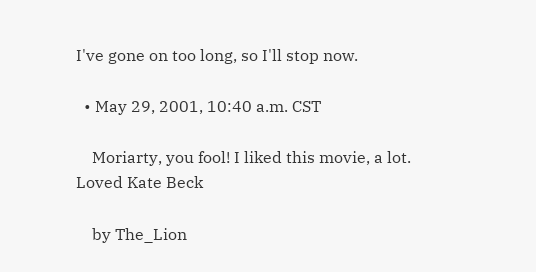I've gone on too long, so I'll stop now.

  • May 29, 2001, 10:40 a.m. CST

    Moriarty, you fool! I liked this movie, a lot. Loved Kate Beck

    by The_Lion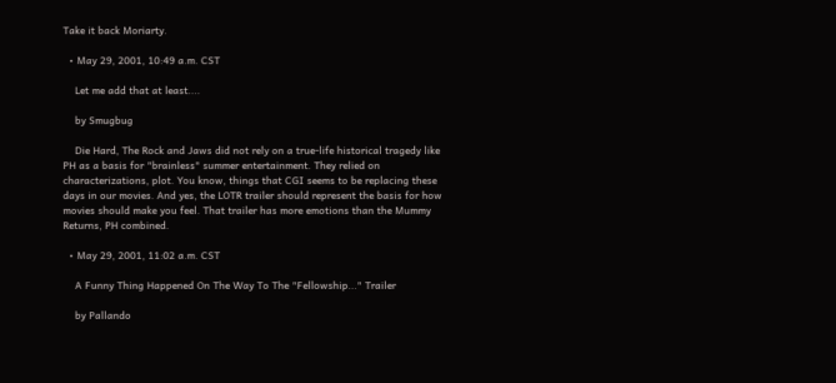Take it back Moriarty.

  • May 29, 2001, 10:49 a.m. CST

    Let me add that at least....

    by Smugbug

    Die Hard, The Rock and Jaws did not rely on a true-life historical tragedy like PH as a basis for "brainless" summer entertainment. They relied on characterizations, plot. You know, things that CGI seems to be replacing these days in our movies. And yes, the LOTR trailer should represent the basis for how movies should make you feel. That trailer has more emotions than the Mummy Returns, PH combined.

  • May 29, 2001, 11:02 a.m. CST

    A Funny Thing Happened On The Way To The "Fellowship..." Trailer

    by Pallando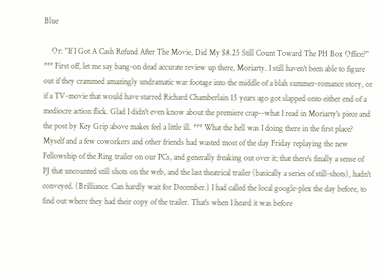Blue

    Or: "If I Got A Cash Refund After The Movie, Did My $8.25 Still Count Toward The PH Box Office?" *** First off, let me say bang-on dead accurate review up there, Moriarty. I still haven't been able to figure out if they crammed amazingly undramatic war footage into the middle of a blah summer-romance story, or if a TV-movie that would have starred Richard Chamberlain 15 years ago got slapped onto either end of a mediocre action flick. Glad I didn't even know about the premiere crap--what I read in Moriarty's piece and the post by Key Grip above makes feel a little ill. *** What the hell was I doing there in the first place? Myself and a few coworkers and other friends had wasted most of the day Friday replaying the new Fellowship of the Ring trailer on our PCs, and generally freaking out over it; that there's finally a sense of PJ that uncounted still shots on the web, and the last theatrical trailer (basically a series of still-shots), hadn't conveyed. (Brilliance. Can hardly wait for December.) I had called the local google-plex the day before, to find out where they had their copy of the trailer. That's when I heard it was before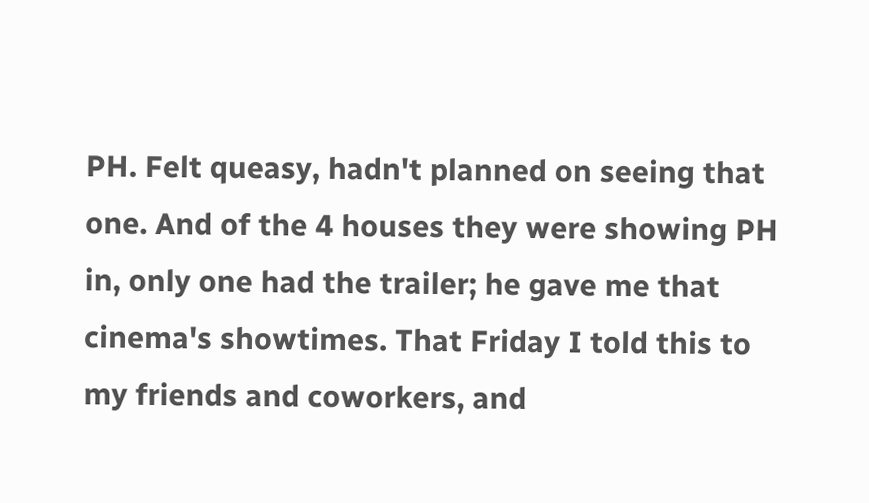PH. Felt queasy, hadn't planned on seeing that one. And of the 4 houses they were showing PH in, only one had the trailer; he gave me that cinema's showtimes. That Friday I told this to my friends and coworkers, and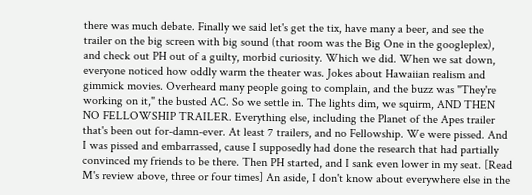there was much debate. Finally we said let's get the tix, have many a beer, and see the trailer on the big screen with big sound (that room was the Big One in the googleplex), and check out PH out of a guilty, morbid curiosity. Which we did. When we sat down, everyone noticed how oddly warm the theater was. Jokes about Hawaiian realism and gimmick movies. Overheard many people going to complain, and the buzz was "They're working on it," the busted AC. So we settle in. The lights dim, we squirm, AND THEN NO FELLOWSHIP TRAILER. Everything else, including the Planet of the Apes trailer that's been out for-damn-ever. At least 7 trailers, and no Fellowship. We were pissed. And I was pissed and embarrassed, cause I supposedly had done the research that had partially convinced my friends to be there. Then PH started, and I sank even lower in my seat. [Read M's review above, three or four times] An aside, I don't know about everywhere else in the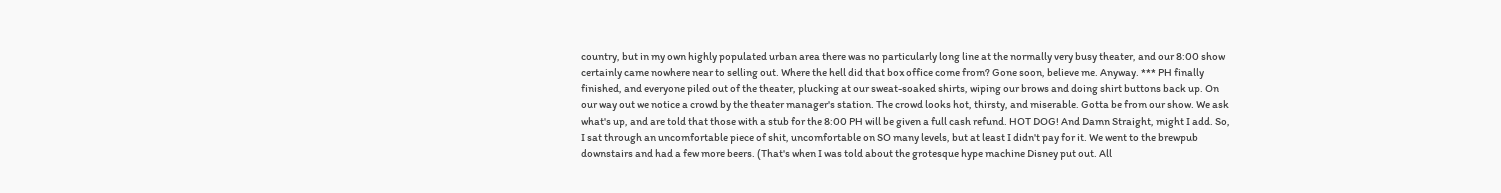country, but in my own highly populated urban area there was no particularly long line at the normally very busy theater, and our 8:00 show certainly came nowhere near to selling out. Where the hell did that box office come from? Gone soon, believe me. Anyway. *** PH finally finished, and everyone piled out of the theater, plucking at our sweat-soaked shirts, wiping our brows and doing shirt buttons back up. On our way out we notice a crowd by the theater manager's station. The crowd looks hot, thirsty, and miserable. Gotta be from our show. We ask what's up, and are told that those with a stub for the 8:00 PH will be given a full cash refund. HOT DOG! And Damn Straight, might I add. So, I sat through an uncomfortable piece of shit, uncomfortable on SO many levels, but at least I didn't pay for it. We went to the brewpub downstairs and had a few more beers. (That's when I was told about the grotesque hype machine Disney put out. All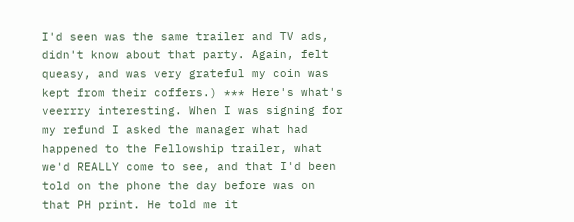I'd seen was the same trailer and TV ads, didn't know about that party. Again, felt queasy, and was very grateful my coin was kept from their coffers.) *** Here's what's veerrry interesting. When I was signing for my refund I asked the manager what had happened to the Fellowship trailer, what we'd REALLY come to see, and that I'd been told on the phone the day before was on that PH print. He told me it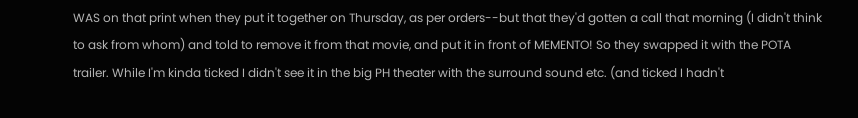WAS on that print when they put it together on Thursday, as per orders--but that they'd gotten a call that morning (I didn't think to ask from whom) and told to remove it from that movie, and put it in front of MEMENTO! So they swapped it with the POTA trailer. While I'm kinda ticked I didn't see it in the big PH theater with the surround sound etc. (and ticked I hadn't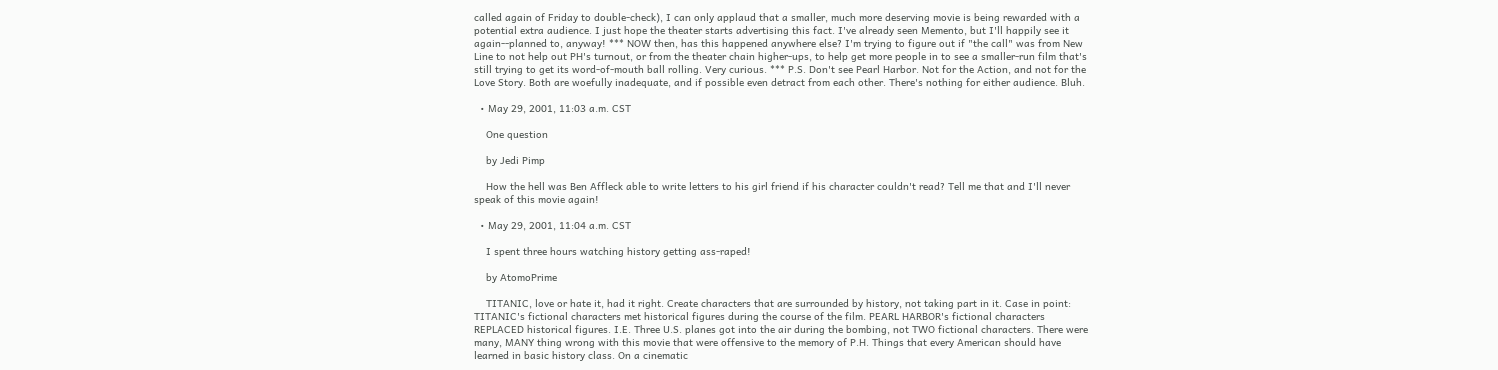called again of Friday to double-check), I can only applaud that a smaller, much more deserving movie is being rewarded with a potential extra audience. I just hope the theater starts advertising this fact. I've already seen Memento, but I'll happily see it again--planned to, anyway! *** NOW then, has this happened anywhere else? I'm trying to figure out if "the call" was from New Line to not help out PH's turnout, or from the theater chain higher-ups, to help get more people in to see a smaller-run film that's still trying to get its word-of-mouth ball rolling. Very curious. *** P.S. Don't see Pearl Harbor. Not for the Action, and not for the Love Story. Both are woefully inadequate, and if possible even detract from each other. There's nothing for either audience. Bluh.

  • May 29, 2001, 11:03 a.m. CST

    One question

    by Jedi Pimp

    How the hell was Ben Affleck able to write letters to his girl friend if his character couldn't read? Tell me that and I'll never speak of this movie again!

  • May 29, 2001, 11:04 a.m. CST

    I spent three hours watching history getting ass-raped!

    by AtomoPrime

    TITANIC, love or hate it, had it right. Create characters that are surrounded by history, not taking part in it. Case in point: TITANIC's fictional characters met historical figures during the course of the film. PEARL HARBOR's fictional characters REPLACED historical figures. I.E. Three U.S. planes got into the air during the bombing, not TWO fictional characters. There were many, MANY thing wrong with this movie that were offensive to the memory of P.H. Things that every American should have learned in basic history class. On a cinematic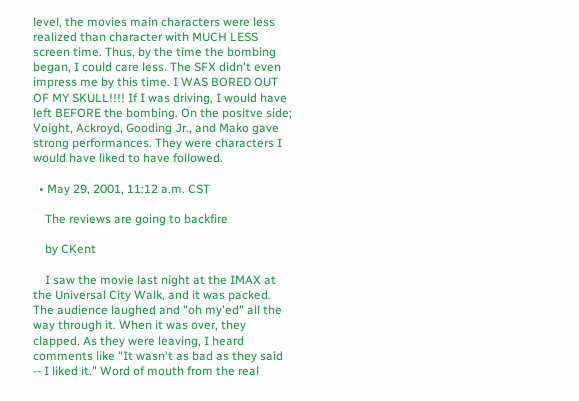level, the movies main characters were less realized than character with MUCH LESS screen time. Thus, by the time the bombing began, I could care less. The SFX didn't even impress me by this time. I WAS BORED OUT OF MY SKULL!!!! If I was driving, I would have left BEFORE the bombing. On the positve side; Voight, Ackroyd, Gooding Jr., and Mako gave strong performances. They were characters I would have liked to have followed.

  • May 29, 2001, 11:12 a.m. CST

    The reviews are going to backfire

    by CKent

    I saw the movie last night at the IMAX at the Universal City Walk, and it was packed. The audience laughed and "oh my'ed" all the way through it. When it was over, they clapped. As they were leaving, I heard comments like "It wasn't as bad as they said -- I liked it." Word of mouth from the real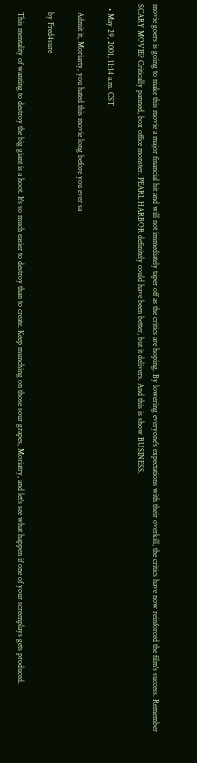movie goers is going to make this movie a major financial hit and will not immediately taper off as the critics are hoping. By lowering everyone's expectations with their overkill, the critics have now reinforced the film's success. Remember SCARY MOVIE? Critically panned, box office monster. PEARL HARBOR definitely could have been better, but it delivers. And this is show BUSINESS.

  • May 29, 2001, 11:14 a.m. CST

    Admit it, Moriarty, you hated this movie long before you ever sa

    by Fred4sure

    This mentality of wanting to destroy the big giant is a hoot. It's so much easier to destroy than to create. Keep munching on those sour grapes, Moriatry, and let's see what happen if one of your screenplays gets produced.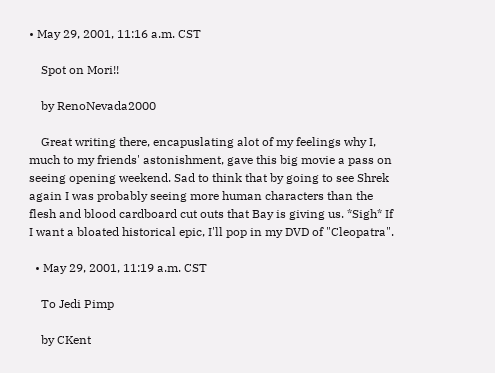• May 29, 2001, 11:16 a.m. CST

    Spot on Mori!!

    by RenoNevada2000

    Great writing there, encapuslating alot of my feelings why I, much to my friends' astonishment, gave this big movie a pass on seeing opening weekend. Sad to think that by going to see Shrek again I was probably seeing more human characters than the flesh and blood cardboard cut outs that Bay is giving us. *Sigh* If I want a bloated historical epic, I'll pop in my DVD of "Cleopatra".

  • May 29, 2001, 11:19 a.m. CST

    To Jedi Pimp

    by CKent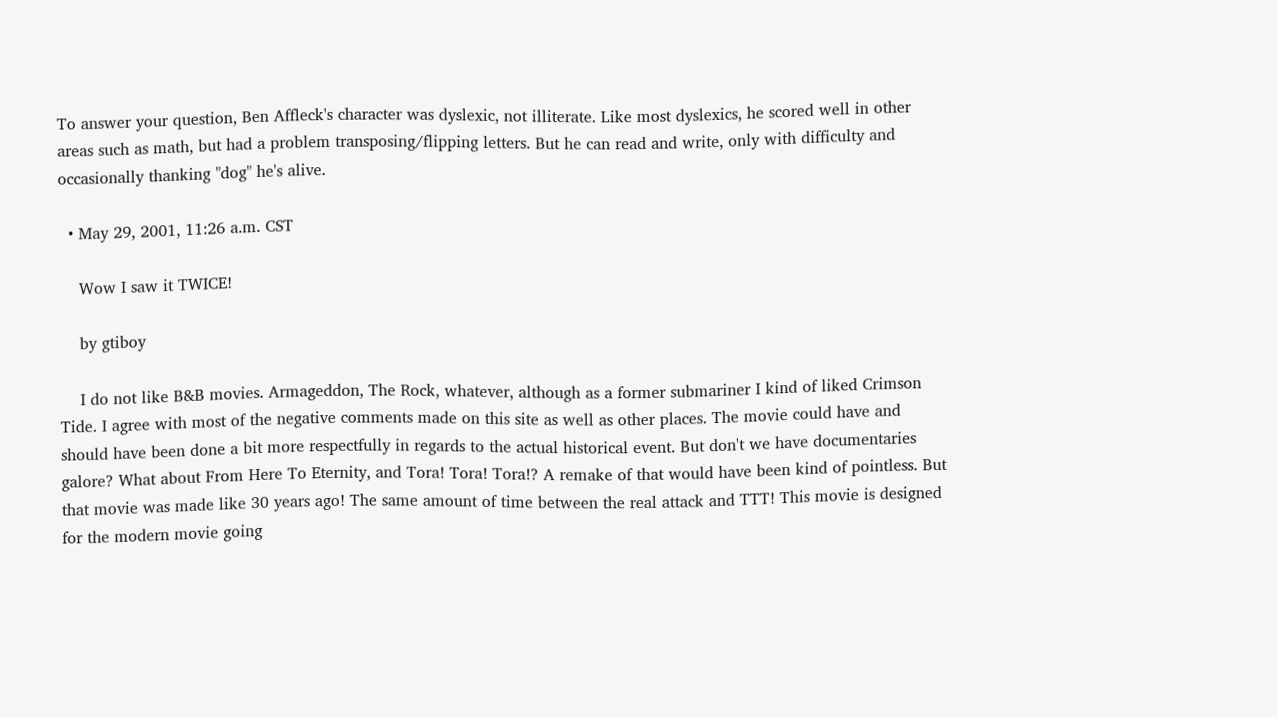To answer your question, Ben Affleck's character was dyslexic, not illiterate. Like most dyslexics, he scored well in other areas such as math, but had a problem transposing/flipping letters. But he can read and write, only with difficulty and occasionally thanking "dog" he's alive.

  • May 29, 2001, 11:26 a.m. CST

    Wow I saw it TWICE!

    by gtiboy

    I do not like B&B movies. Armageddon, The Rock, whatever, although as a former submariner I kind of liked Crimson Tide. I agree with most of the negative comments made on this site as well as other places. The movie could have and should have been done a bit more respectfully in regards to the actual historical event. But don't we have documentaries galore? What about From Here To Eternity, and Tora! Tora! Tora!? A remake of that would have been kind of pointless. But that movie was made like 30 years ago! The same amount of time between the real attack and TTT! This movie is designed for the modern movie going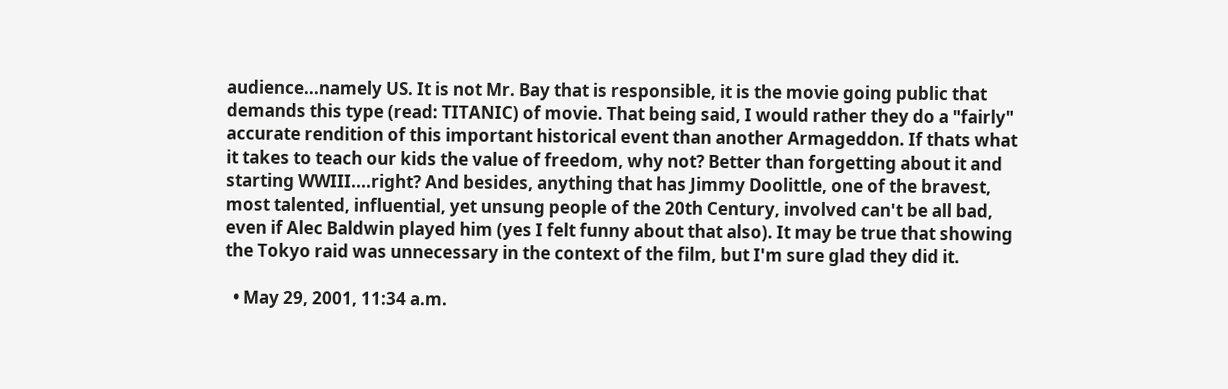audience...namely US. It is not Mr. Bay that is responsible, it is the movie going public that demands this type (read: TITANIC) of movie. That being said, I would rather they do a "fairly" accurate rendition of this important historical event than another Armageddon. If thats what it takes to teach our kids the value of freedom, why not? Better than forgetting about it and starting WWIII....right? And besides, anything that has Jimmy Doolittle, one of the bravest, most talented, influential, yet unsung people of the 20th Century, involved can't be all bad, even if Alec Baldwin played him (yes I felt funny about that also). It may be true that showing the Tokyo raid was unnecessary in the context of the film, but I'm sure glad they did it.

  • May 29, 2001, 11:34 a.m.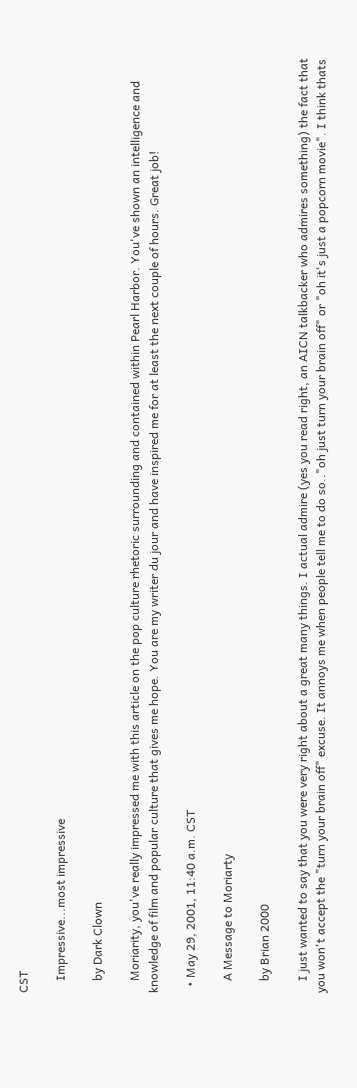CST

    Impressive...most impressive

    by Dark Clown

    Moriarity, you've really impressed me with this article on the pop culture rhetoric surrounding and contained within Pearl Harbor. You've shown an intelligence and knowledge of film and popular culture that gives me hope. You are my writer du jour and have inspired me for at least the next couple of hours. Great job!

  • May 29, 2001, 11:40 a.m. CST

    A Message to Moriarty

    by Brian 2000

    I just wanted to say that you were very right about a great many things. I actual admire (yes you read right, an AICN talkbacker who admires something) the fact that you won't accept the "turn your brain off" excuse. It annoys me when people tell me to do so.."oh just turn your brain off" or "oh it's just a popcorn movie". I think thats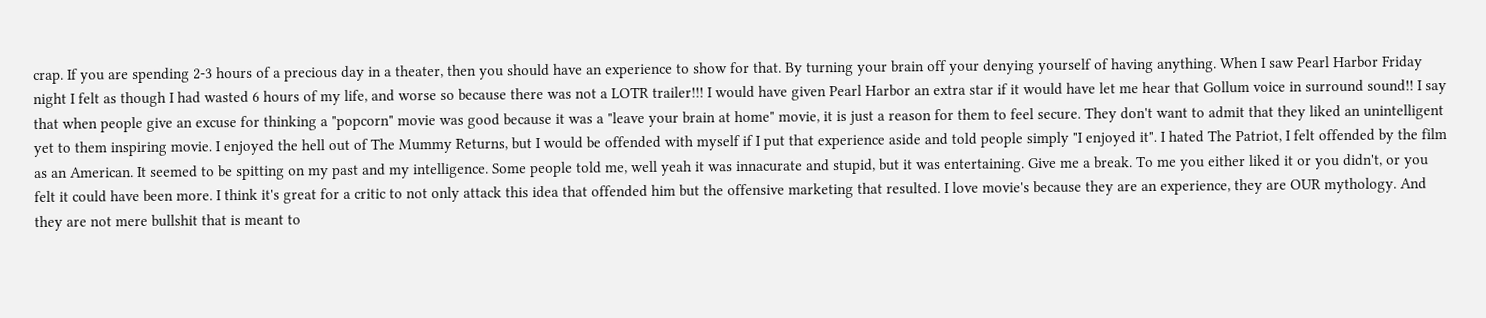crap. If you are spending 2-3 hours of a precious day in a theater, then you should have an experience to show for that. By turning your brain off your denying yourself of having anything. When I saw Pearl Harbor Friday night I felt as though I had wasted 6 hours of my life, and worse so because there was not a LOTR trailer!!! I would have given Pearl Harbor an extra star if it would have let me hear that Gollum voice in surround sound!! I say that when people give an excuse for thinking a "popcorn" movie was good because it was a "leave your brain at home" movie, it is just a reason for them to feel secure. They don't want to admit that they liked an unintelligent yet to them inspiring movie. I enjoyed the hell out of The Mummy Returns, but I would be offended with myself if I put that experience aside and told people simply "I enjoyed it". I hated The Patriot, I felt offended by the film as an American. It seemed to be spitting on my past and my intelligence. Some people told me, well yeah it was innacurate and stupid, but it was entertaining. Give me a break. To me you either liked it or you didn't, or you felt it could have been more. I think it's great for a critic to not only attack this idea that offended him but the offensive marketing that resulted. I love movie's because they are an experience, they are OUR mythology. And they are not mere bullshit that is meant to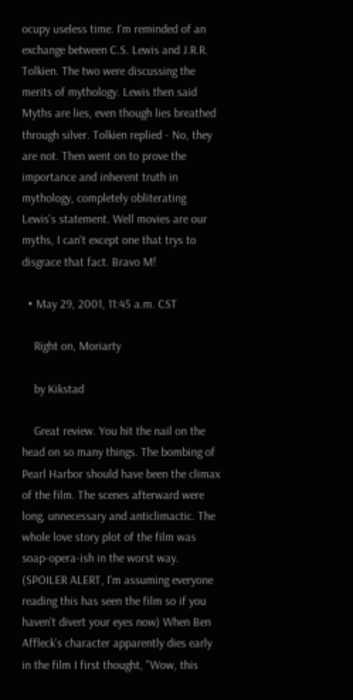ocupy useless time. I'm reminded of an exchange between C.S. Lewis and J.R.R. Tolkien. The two were discussing the merits of mythology. Lewis then said Myths are lies, even though lies breathed through silver. Tolkien replied - No, they are not. Then went on to prove the importance and inherent truth in mythology, completely obliterating Lewis's statement. Well movies are our myths, I can't except one that trys to disgrace that fact. Bravo M!

  • May 29, 2001, 11:45 a.m. CST

    Right on, Moriarty

    by Kikstad

    Great review. You hit the nail on the head on so many things. The bombing of Pearl Harbor should have been the climax of the film. The scenes afterward were long, unnecessary and anticlimactic. The whole love story plot of the film was soap-opera-ish in the worst way. (SPOILER ALERT, I'm assuming everyone reading this has seen the film so if you haven't divert your eyes now) When Ben Affleck's character apparently dies early in the film I first thought, "Wow, this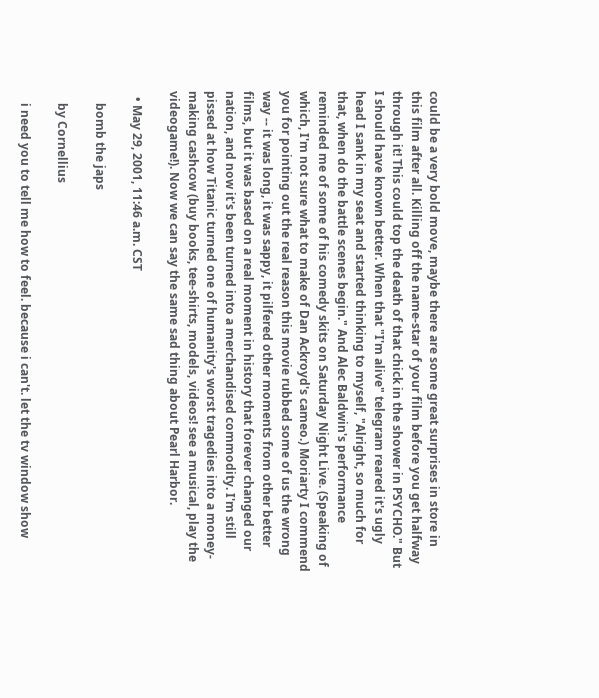could be a very bold move, maybe there are some great surprises in store in this film after all. Killing off the name-star of your film before you get halfway through it! This could top the death of that chick in the shower in PSYCHO." But I should have known better. When that "I'm alive" telegram reared it's ugly head I sank in my seat and started thinking to myself, "Alright, so much for that, when do the battle scenes begin." And Alec Baldwin's performance reminded me of some of his comedy skits on Saturday Night Live. (Speaking of which, I'm not sure what to make of Dan Ackroyd's cameo.) Moriarty I commend you for pointing out the real reason this movie rubbed some of us the wrong way -- it was long, it was sappy, it pilfered other moments from other better films, but it was based on a real moment in history that forever changed our nation, and now it's been turned into a merchandised commodity. I'm still pissed at how Titanic turned one of humanity's worst tragedies into a money-making cashcow (buy books, tee-shirts, models, videos! see a musical, play the videogame!). Now we can say the same sad thing about Pearl Harbor.

  • May 29, 2001, 11:46 a.m. CST

    bomb the japs

    by Cornellius

    i need you to tell me how to feel. because i can't. let the tv window show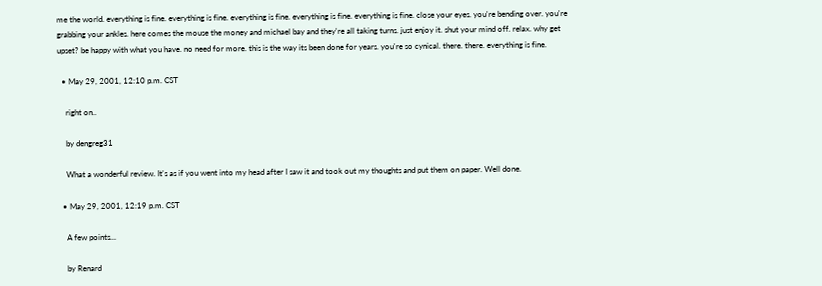me the world. everything is fine. everything is fine. everything is fine. everything is fine. everything is fine. close your eyes. you're bending over. you're grabbing your ankles. here comes the mouse the money and michael bay and they're all taking turns. just enjoy it. shut your mind off. relax. why get upset? be happy with what you have. no need for more. this is the way its been done for years. you're so cynical. there. there. everything is fine.

  • May 29, 2001, 12:10 p.m. CST

    right on..

    by dengreg31

    What a wonderful review. It's as if you went into my head after I saw it and took out my thoughts and put them on paper. Well done.

  • May 29, 2001, 12:19 p.m. CST

    A few points...

    by Renard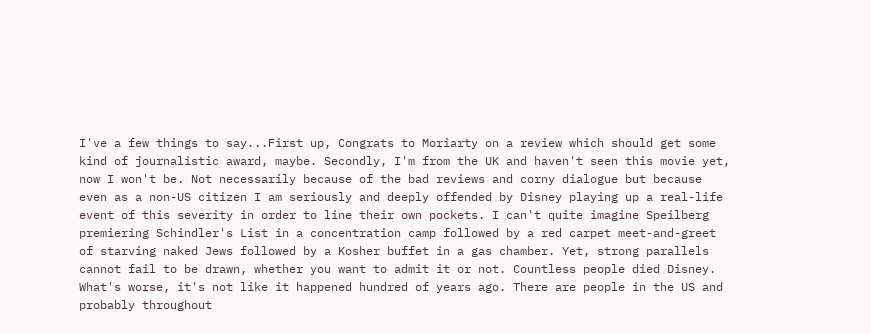I've a few things to say...First up, Congrats to Moriarty on a review which should get some kind of journalistic award, maybe. Secondly, I'm from the UK and haven't seen this movie yet, now I won't be. Not necessarily because of the bad reviews and corny dialogue but because even as a non-US citizen I am seriously and deeply offended by Disney playing up a real-life event of this severity in order to line their own pockets. I can't quite imagine Speilberg premiering Schindler's List in a concentration camp followed by a red carpet meet-and-greet of starving naked Jews followed by a Kosher buffet in a gas chamber. Yet, strong parallels cannot fail to be drawn, whether you want to admit it or not. Countless people died Disney. What's worse, it's not like it happened hundred of years ago. There are people in the US and probably throughout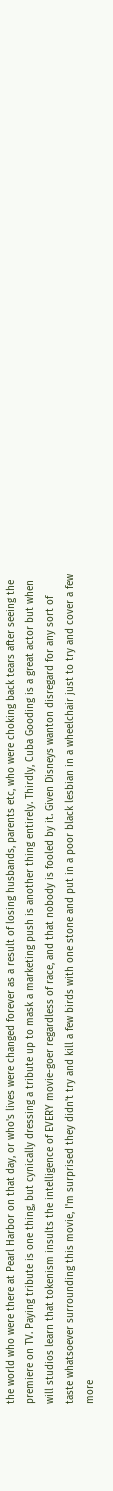the world who were there at Pearl Harbor on that day, or who's lives were changed forever as a result of losing husbands, parents etc, who were choking back tears after seeing the premiere on TV. Paying tribute is one thing, but cynically dressing a tribute up to mask a marketing push is another thing entirely. Thirdly, Cuba Gooding is a great actor but when will studios learn that tokenism insults the intelligence of EVERY movie-goer regardless of race, and that nobody is fooled by it. Given Disneys wanton disregard for any sort of taste whatsoever surrounding this movie, I'm surprised they didn't try and kill a few birds with one stone and put in a poor black lesbian in a wheelchair just to try and cover a few more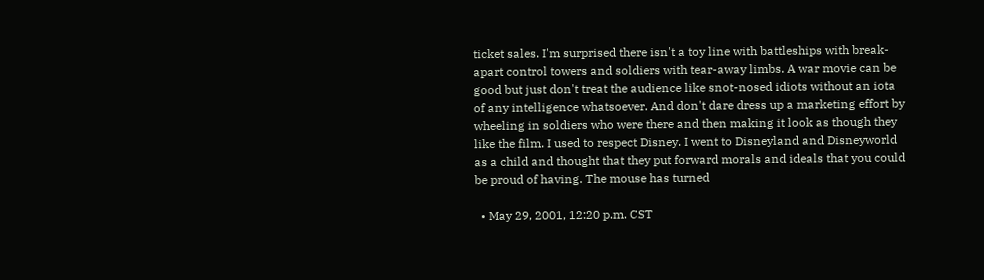ticket sales. I'm surprised there isn't a toy line with battleships with break-apart control towers and soldiers with tear-away limbs. A war movie can be good but just don't treat the audience like snot-nosed idiots without an iota of any intelligence whatsoever. And don't dare dress up a marketing effort by wheeling in soldiers who were there and then making it look as though they like the film. I used to respect Disney. I went to Disneyland and Disneyworld as a child and thought that they put forward morals and ideals that you could be proud of having. The mouse has turned

  • May 29, 2001, 12:20 p.m. CST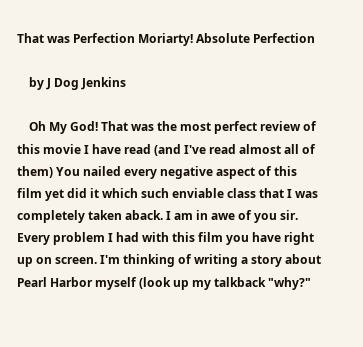That was Perfection Moriarty! Absolute Perfection

    by J Dog Jenkins

    Oh My God! That was the most perfect review of this movie I have read (and I've read almost all of them) You nailed every negative aspect of this film yet did it which such enviable class that I was completely taken aback. I am in awe of you sir. Every problem I had with this film you have right up on screen. I'm thinking of writing a story about Pearl Harbor myself (look up my talkback "why?"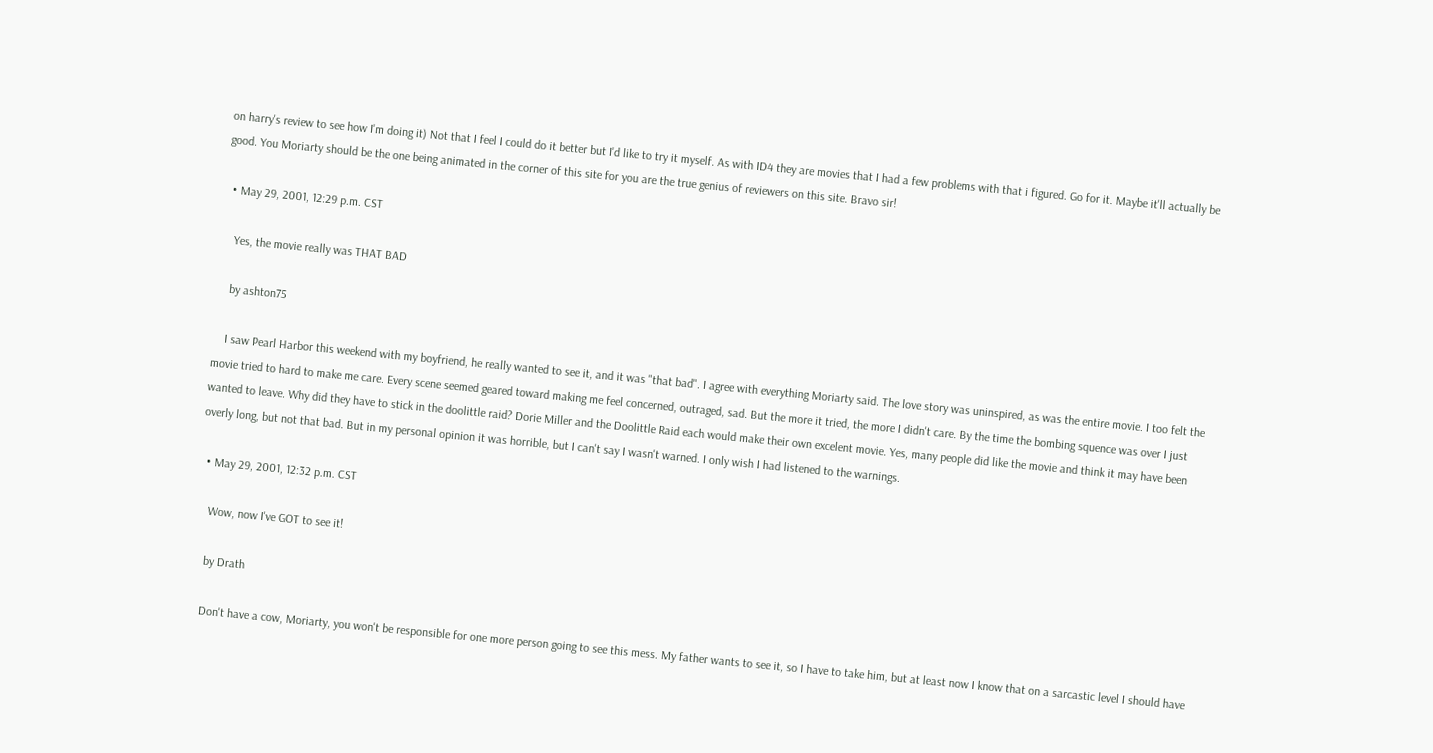on harry's review to see how I'm doing it) Not that I feel I could do it better but I'd like to try it myself. As with ID4 they are movies that I had a few problems with that i figured. Go for it. Maybe it'll actually be good. You Moriarty should be the one being animated in the corner of this site for you are the true genius of reviewers on this site. Bravo sir!

  • May 29, 2001, 12:29 p.m. CST

    Yes, the movie really was THAT BAD

    by ashton75

    I saw Pearl Harbor this weekend with my boyfriend, he really wanted to see it, and it was "that bad". I agree with everything Moriarty said. The love story was uninspired, as was the entire movie. I too felt the movie tried to hard to make me care. Every scene seemed geared toward making me feel concerned, outraged, sad. But the more it tried, the more I didn't care. By the time the bombing squence was over I just wanted to leave. Why did they have to stick in the doolittle raid? Dorie Miller and the Doolittle Raid each would make their own excelent movie. Yes, many people did like the movie and think it may have been overly long, but not that bad. But in my personal opinion it was horrible, but I can't say I wasn't warned. I only wish I had listened to the warnings.

  • May 29, 2001, 12:32 p.m. CST

    Wow, now I've GOT to see it!

    by Drath

    Don't have a cow, Moriarty, you won't be responsible for one more person going to see this mess. My father wants to see it, so I have to take him, but at least now I know that on a sarcastic level I should have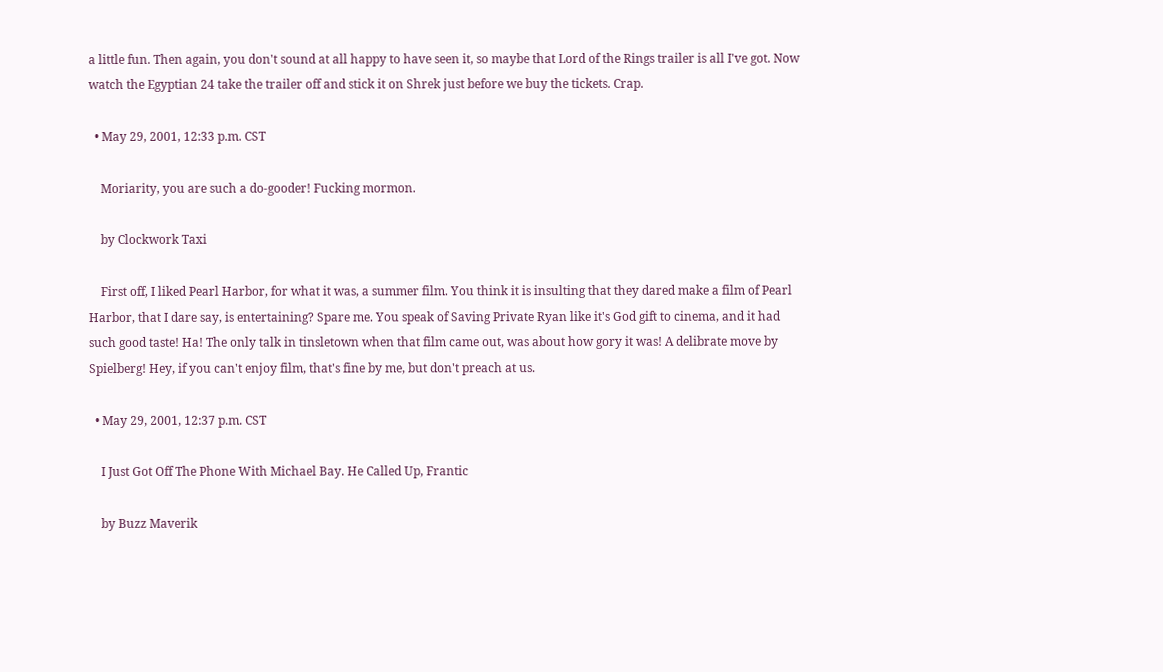a little fun. Then again, you don't sound at all happy to have seen it, so maybe that Lord of the Rings trailer is all I've got. Now watch the Egyptian 24 take the trailer off and stick it on Shrek just before we buy the tickets. Crap.

  • May 29, 2001, 12:33 p.m. CST

    Moriarity, you are such a do-gooder! Fucking mormon.

    by Clockwork Taxi

    First off, I liked Pearl Harbor, for what it was, a summer film. You think it is insulting that they dared make a film of Pearl Harbor, that I dare say, is entertaining? Spare me. You speak of Saving Private Ryan like it's God gift to cinema, and it had such good taste! Ha! The only talk in tinsletown when that film came out, was about how gory it was! A delibrate move by Spielberg! Hey, if you can't enjoy film, that's fine by me, but don't preach at us.

  • May 29, 2001, 12:37 p.m. CST

    I Just Got Off The Phone With Michael Bay. He Called Up, Frantic

    by Buzz Maverik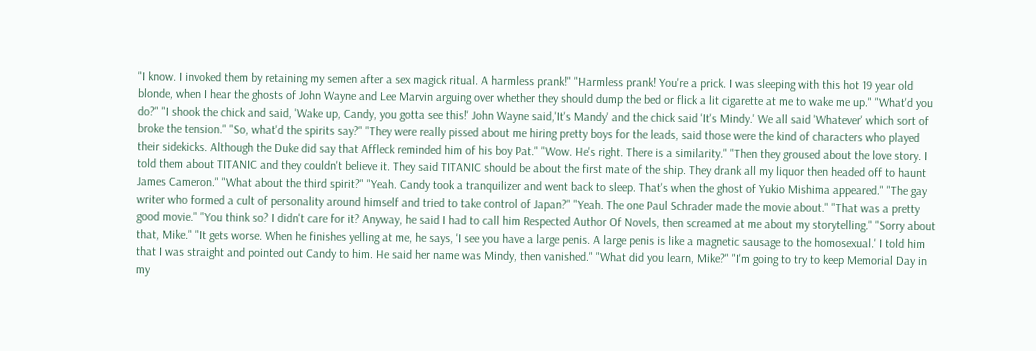"I know. I invoked them by retaining my semen after a sex magick ritual. A harmless prank!" "Harmless prank! You're a prick. I was sleeping with this hot 19 year old blonde, when I hear the ghosts of John Wayne and Lee Marvin arguing over whether they should dump the bed or flick a lit cigarette at me to wake me up." "What'd you do?" "I shook the chick and said, 'Wake up, Candy, you gotta see this!' John Wayne said,'It's Mandy' and the chick said 'It's Mindy.' We all said 'Whatever' which sort of broke the tension." "So, what'd the spirits say?" "They were really pissed about me hiring pretty boys for the leads, said those were the kind of characters who played their sidekicks. Although the Duke did say that Affleck reminded him of his boy Pat." "Wow. He's right. There is a similarity." "Then they groused about the love story. I told them about TITANIC and they couldn't believe it. They said TITANIC should be about the first mate of the ship. They drank all my liquor then headed off to haunt James Cameron." "What about the third spirit?" "Yeah. Candy took a tranquilizer and went back to sleep. That's when the ghost of Yukio Mishima appeared." "The gay writer who formed a cult of personality around himself and tried to take control of Japan?" "Yeah. The one Paul Schrader made the movie about." "That was a pretty good movie." "You think so? I didn't care for it? Anyway, he said I had to call him Respected Author Of Novels, then screamed at me about my storytelling." "Sorry about that, Mike." "It gets worse. When he finishes yelling at me, he says, 'I see you have a large penis. A large penis is like a magnetic sausage to the homosexual.' I told him that I was straight and pointed out Candy to him. He said her name was Mindy, then vanished." "What did you learn, Mike?" "I'm going to try to keep Memorial Day in my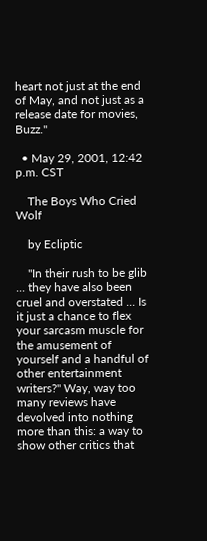heart not just at the end of May, and not just as a release date for movies, Buzz."

  • May 29, 2001, 12:42 p.m. CST

    The Boys Who Cried Wolf

    by Ecliptic

    "In their rush to be glib ... they have also been cruel and overstated ... Is it just a chance to flex your sarcasm muscle for the amusement of yourself and a handful of other entertainment writers?" Way, way too many reviews have devolved into nothing more than this: a way to show other critics that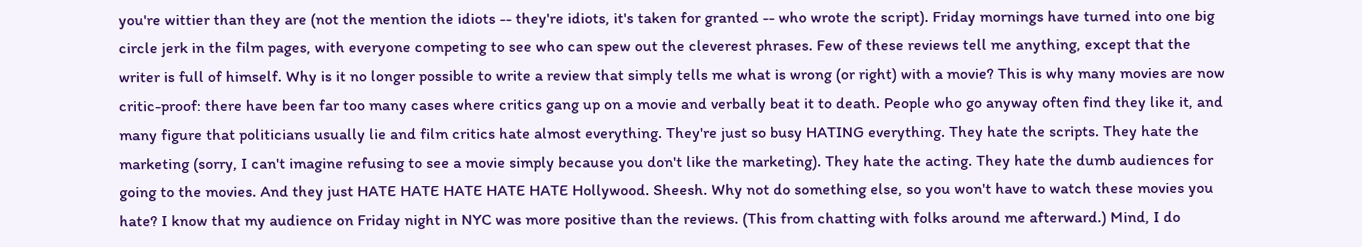you're wittier than they are (not the mention the idiots -- they're idiots, it's taken for granted -- who wrote the script). Friday mornings have turned into one big circle jerk in the film pages, with everyone competing to see who can spew out the cleverest phrases. Few of these reviews tell me anything, except that the writer is full of himself. Why is it no longer possible to write a review that simply tells me what is wrong (or right) with a movie? This is why many movies are now critic-proof: there have been far too many cases where critics gang up on a movie and verbally beat it to death. People who go anyway often find they like it, and many figure that politicians usually lie and film critics hate almost everything. They're just so busy HATING everything. They hate the scripts. They hate the marketing (sorry, I can't imagine refusing to see a movie simply because you don't like the marketing). They hate the acting. They hate the dumb audiences for going to the movies. And they just HATE HATE HATE HATE HATE Hollywood. Sheesh. Why not do something else, so you won't have to watch these movies you hate? I know that my audience on Friday night in NYC was more positive than the reviews. (This from chatting with folks around me afterward.) Mind, I do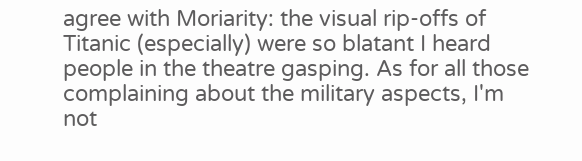agree with Moriarity: the visual rip-offs of Titanic (especially) were so blatant I heard people in the theatre gasping. As for all those complaining about the military aspects, I'm not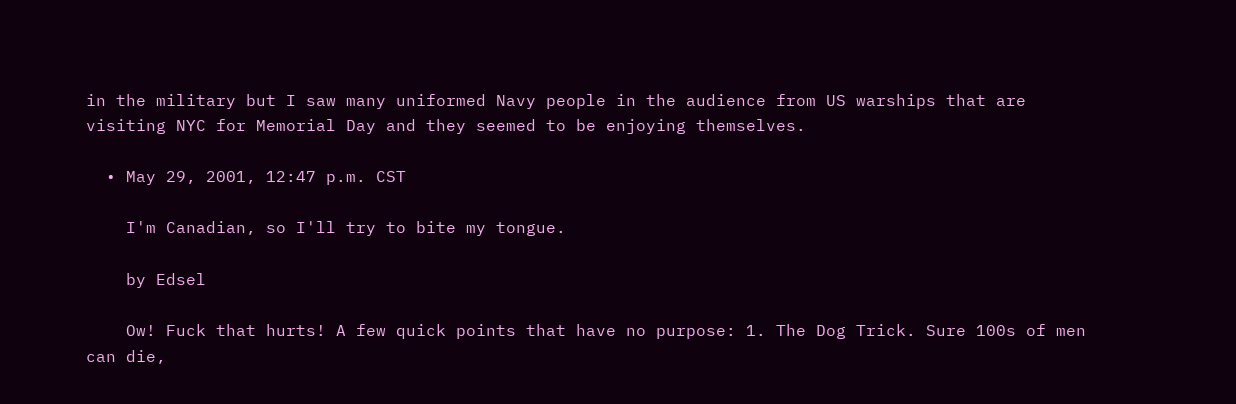in the military but I saw many uniformed Navy people in the audience from US warships that are visiting NYC for Memorial Day and they seemed to be enjoying themselves.

  • May 29, 2001, 12:47 p.m. CST

    I'm Canadian, so I'll try to bite my tongue.

    by Edsel

    Ow! Fuck that hurts! A few quick points that have no purpose: 1. The Dog Trick. Sure 100s of men can die,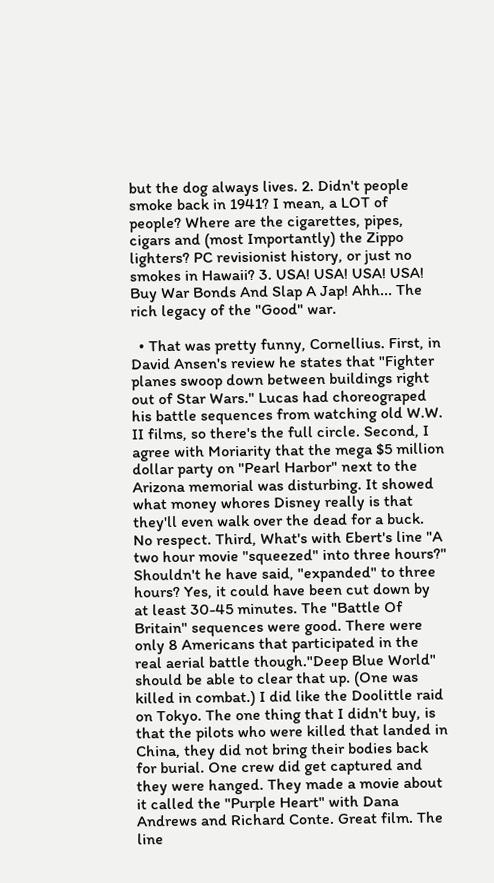but the dog always lives. 2. Didn't people smoke back in 1941? I mean, a LOT of people? Where are the cigarettes, pipes, cigars and (most Importantly) the Zippo lighters? PC revisionist history, or just no smokes in Hawaii? 3. USA! USA! USA! USA! Buy War Bonds And Slap A Jap! Ahh... The rich legacy of the "Good" war.

  • That was pretty funny, Cornellius. First, in David Ansen's review he states that "Fighter planes swoop down between buildings right out of Star Wars." Lucas had choreograped his battle sequences from watching old W.W. II films, so there's the full circle. Second, I agree with Moriarity that the mega $5 million dollar party on "Pearl Harbor" next to the Arizona memorial was disturbing. It showed what money whores Disney really is that they'll even walk over the dead for a buck. No respect. Third, What's with Ebert's line "A two hour movie "squeezed" into three hours?" Shouldn't he have said, "expanded" to three hours? Yes, it could have been cut down by at least 30-45 minutes. The "Battle Of Britain" sequences were good. There were only 8 Americans that participated in the real aerial battle though."Deep Blue World" should be able to clear that up. (One was killed in combat.) I did like the Doolittle raid on Tokyo. The one thing that I didn't buy, is that the pilots who were killed that landed in China, they did not bring their bodies back for burial. One crew did get captured and they were hanged. They made a movie about it called the "Purple Heart" with Dana Andrews and Richard Conte. Great film. The line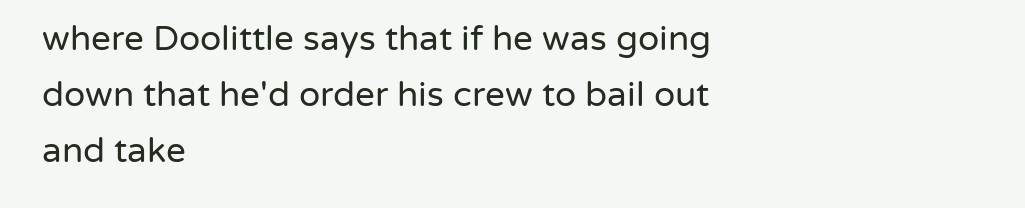where Doolittle says that if he was going down that he'd order his crew to bail out and take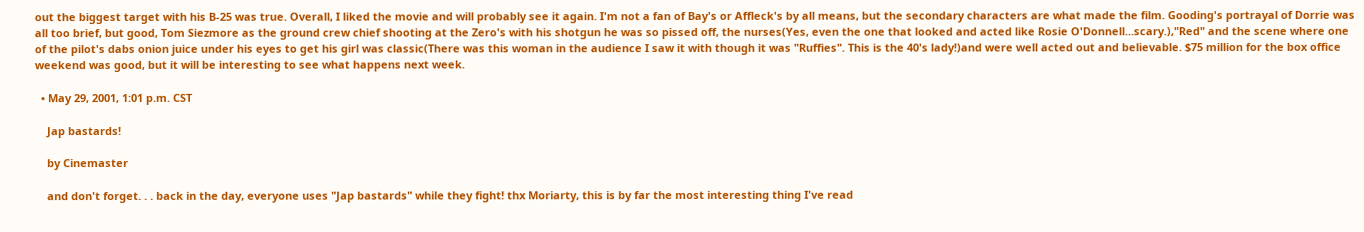out the biggest target with his B-25 was true. Overall, I liked the movie and will probably see it again. I'm not a fan of Bay's or Affleck's by all means, but the secondary characters are what made the film. Gooding's portrayal of Dorrie was all too brief, but good, Tom Siezmore as the ground crew chief shooting at the Zero's with his shotgun he was so pissed off, the nurses(Yes, even the one that looked and acted like Rosie O'Donnell...scary.),"Red" and the scene where one of the pilot's dabs onion juice under his eyes to get his girl was classic(There was this woman in the audience I saw it with though it was "Ruffies". This is the 40's lady!)and were well acted out and believable. $75 million for the box office weekend was good, but it will be interesting to see what happens next week.

  • May 29, 2001, 1:01 p.m. CST

    Jap bastards!

    by Cinemaster

    and don't forget. . . back in the day, everyone uses "Jap bastards" while they fight! thx Moriarty, this is by far the most interesting thing I've read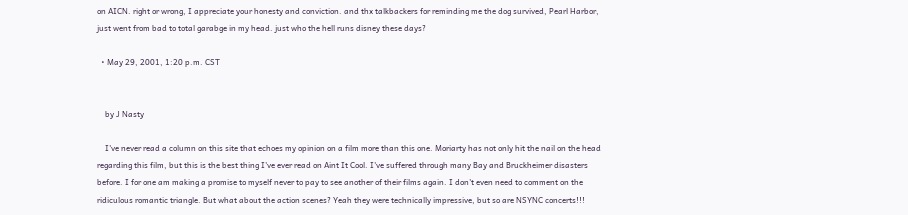on AICN. right or wrong, I appreciate your honesty and conviction. and thx talkbackers for reminding me the dog survived, Pearl Harbor, just went from bad to total garabge in my head. just who the hell runs disney these days?

  • May 29, 2001, 1:20 p.m. CST


    by J Nasty

    I've never read a column on this site that echoes my opinion on a film more than this one. Moriarty has not only hit the nail on the head regarding this film, but this is the best thing I've ever read on Aint It Cool. I've suffered through many Bay and Bruckheimer disasters before. I for one am making a promise to myself never to pay to see another of their films again. I don't even need to comment on the ridiculous romantic triangle. But what about the action scenes? Yeah they were technically impressive, but so are NSYNC concerts!!!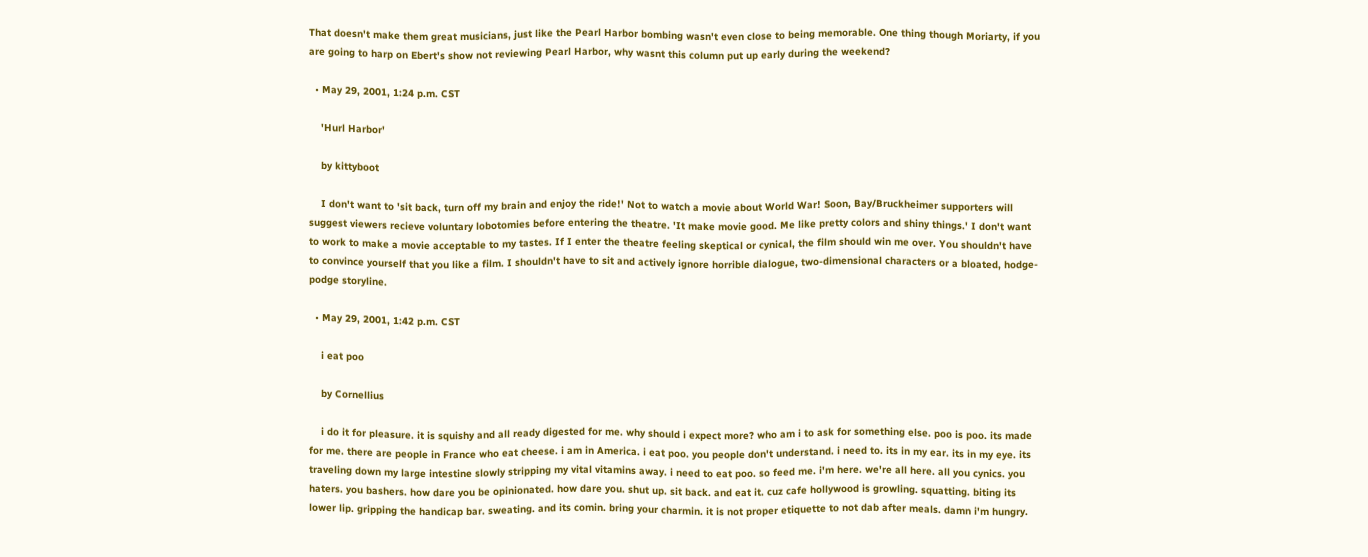That doesn't make them great musicians, just like the Pearl Harbor bombing wasn't even close to being memorable. One thing though Moriarty, if you are going to harp on Ebert's show not reviewing Pearl Harbor, why wasnt this column put up early during the weekend?

  • May 29, 2001, 1:24 p.m. CST

    'Hurl Harbor'

    by kittyboot

    I don't want to 'sit back, turn off my brain and enjoy the ride!' Not to watch a movie about World War! Soon, Bay/Bruckheimer supporters will suggest viewers recieve voluntary lobotomies before entering the theatre. 'It make movie good. Me like pretty colors and shiny things.' I don't want to work to make a movie acceptable to my tastes. If I enter the theatre feeling skeptical or cynical, the film should win me over. You shouldn't have to convince yourself that you like a film. I shouldn't have to sit and actively ignore horrible dialogue, two-dimensional characters or a bloated, hodge-podge storyline.

  • May 29, 2001, 1:42 p.m. CST

    i eat poo

    by Cornellius

    i do it for pleasure. it is squishy and all ready digested for me. why should i expect more? who am i to ask for something else. poo is poo. its made for me. there are people in France who eat cheese. i am in America. i eat poo. you people don't understand. i need to. its in my ear. its in my eye. its traveling down my large intestine slowly stripping my vital vitamins away. i need to eat poo. so feed me. i'm here. we're all here. all you cynics. you haters. you bashers. how dare you be opinionated. how dare you. shut up. sit back. and eat it. cuz cafe hollywood is growling. squatting. biting its lower lip. gripping the handicap bar. sweating. and its comin. bring your charmin. it is not proper etiquette to not dab after meals. damn i'm hungry.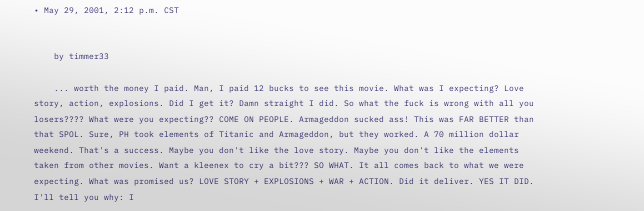• May 29, 2001, 2:12 p.m. CST


    by timmer33

    ... worth the money I paid. Man, I paid 12 bucks to see this movie. What was I expecting? Love story, action, explosions. Did I get it? Damn straight I did. So what the fuck is wrong with all you losers???? What were you expecting?? COME ON PEOPLE. Armageddon sucked ass! This was FAR BETTER than that SPOL. Sure, PH took elements of Titanic and Armageddon, but they worked. A 70 million dollar weekend. That's a success. Maybe you don't like the love story. Maybe you don't like the elements taken from other movies. Want a kleenex to cry a bit??? SO WHAT. It all comes back to what we were expecting. What was promised us? LOVE STORY + EXPLOSIONS + WAR + ACTION. Did it deliver. YES IT DID. I'll tell you why: I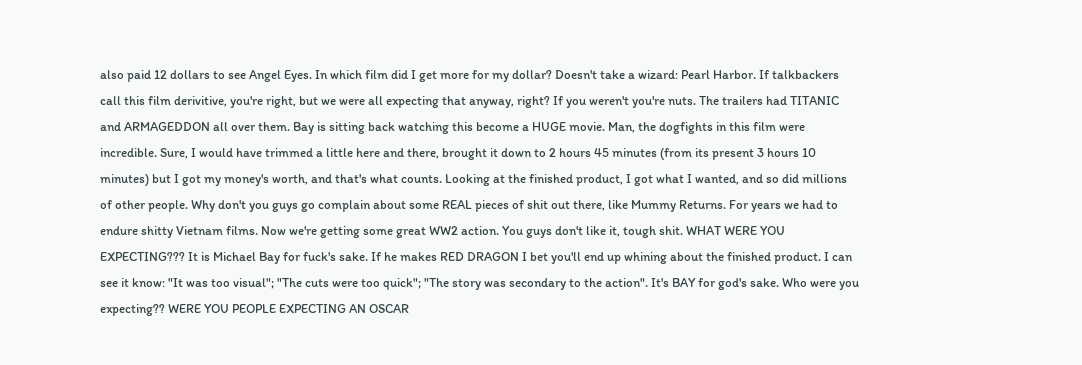also paid 12 dollars to see Angel Eyes. In which film did I get more for my dollar? Doesn't take a wizard: Pearl Harbor. If talkbackers call this film derivitive, you're right, but we were all expecting that anyway, right? If you weren't you're nuts. The trailers had TITANIC and ARMAGEDDON all over them. Bay is sitting back watching this become a HUGE movie. Man, the dogfights in this film were incredible. Sure, I would have trimmed a little here and there, brought it down to 2 hours 45 minutes (from its present 3 hours 10 minutes) but I got my money's worth, and that's what counts. Looking at the finished product, I got what I wanted, and so did millions of other people. Why don't you guys go complain about some REAL pieces of shit out there, like Mummy Returns. For years we had to endure shitty Vietnam films. Now we're getting some great WW2 action. You guys don't like it, tough shit. WHAT WERE YOU EXPECTING??? It is Michael Bay for fuck's sake. If he makes RED DRAGON I bet you'll end up whining about the finished product. I can see it know: "It was too visual"; "The cuts were too quick"; "The story was secondary to the action". It's BAY for god's sake. Who were you expecting?? WERE YOU PEOPLE EXPECTING AN OSCAR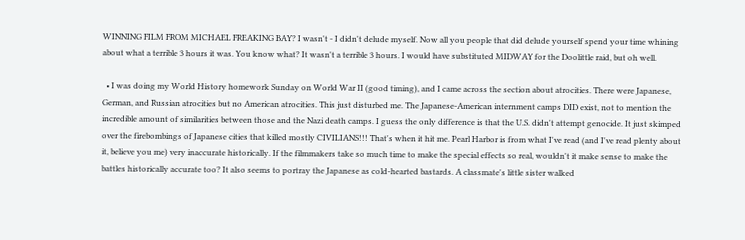WINNING FILM FROM MICHAEL FREAKING BAY? I wasn't - I didn't delude myself. Now all you people that did delude yourself spend your time whining about what a terrible 3 hours it was. You know what? It wasn't a terrible 3 hours. I would have substituted MIDWAY for the Doolittle raid, but oh well.

  • I was doing my World History homework Sunday on World War II (good timing), and I came across the section about atrocities. There were Japanese, German, and Russian atrocities but no American atrocities. This just disturbed me. The Japanese-American internment camps DID exist, not to mention the incredible amount of similarities between those and the Nazi death camps. I guess the only difference is that the U.S. didn't attempt genocide. It just skimped over the firebombings of Japanese cities that killed mostly CIVILIANS!!! That's when it hit me. Pearl Harbor is from what I've read (and I've read plenty about it, believe you me) very inaccurate historically. If the filmmakers take so much time to make the special effects so real, wouldn't it make sense to make the battles historically accurate too? It also seems to portray the Japanese as cold-hearted bastards. A classmate's little sister walked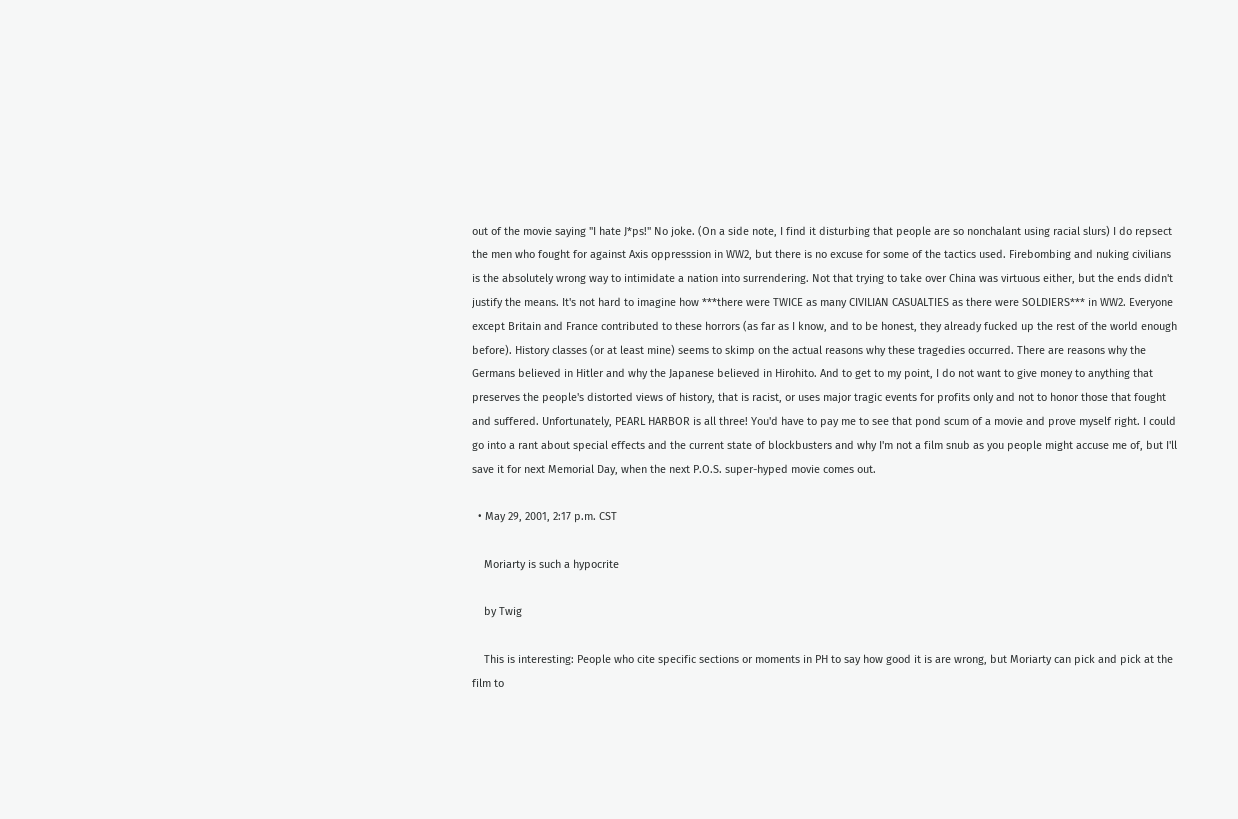out of the movie saying "I hate J*ps!" No joke. (On a side note, I find it disturbing that people are so nonchalant using racial slurs) I do repsect the men who fought for against Axis oppresssion in WW2, but there is no excuse for some of the tactics used. Firebombing and nuking civilians is the absolutely wrong way to intimidate a nation into surrendering. Not that trying to take over China was virtuous either, but the ends didn't justify the means. It's not hard to imagine how ***there were TWICE as many CIVILIAN CASUALTIES as there were SOLDIERS*** in WW2. Everyone except Britain and France contributed to these horrors (as far as I know, and to be honest, they already fucked up the rest of the world enough before). History classes (or at least mine) seems to skimp on the actual reasons why these tragedies occurred. There are reasons why the Germans believed in Hitler and why the Japanese believed in Hirohito. And to get to my point, I do not want to give money to anything that preserves the people's distorted views of history, that is racist, or uses major tragic events for profits only and not to honor those that fought and suffered. Unfortunately, PEARL HARBOR is all three! You'd have to pay me to see that pond scum of a movie and prove myself right. I could go into a rant about special effects and the current state of blockbusters and why I'm not a film snub as you people might accuse me of, but I'll save it for next Memorial Day, when the next P.O.S. super-hyped movie comes out.

  • May 29, 2001, 2:17 p.m. CST

    Moriarty is such a hypocrite

    by Twig

    This is interesting: People who cite specific sections or moments in PH to say how good it is are wrong, but Moriarty can pick and pick at the film to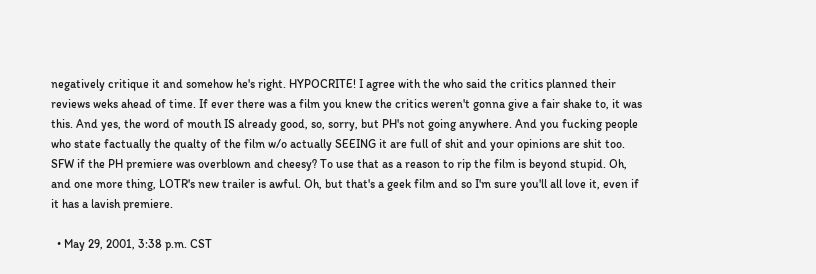negatively critique it and somehow he's right. HYPOCRITE! I agree with the who said the critics planned their reviews weks ahead of time. If ever there was a film you knew the critics weren't gonna give a fair shake to, it was this. And yes, the word of mouth IS already good, so, sorry, but PH's not going anywhere. And you fucking people who state factually the qualty of the film w/o actually SEEING it are full of shit and your opinions are shit too. SFW if the PH premiere was overblown and cheesy? To use that as a reason to rip the film is beyond stupid. Oh, and one more thing, LOTR's new trailer is awful. Oh, but that's a geek film and so I'm sure you'll all love it, even if it has a lavish premiere.

  • May 29, 2001, 3:38 p.m. CST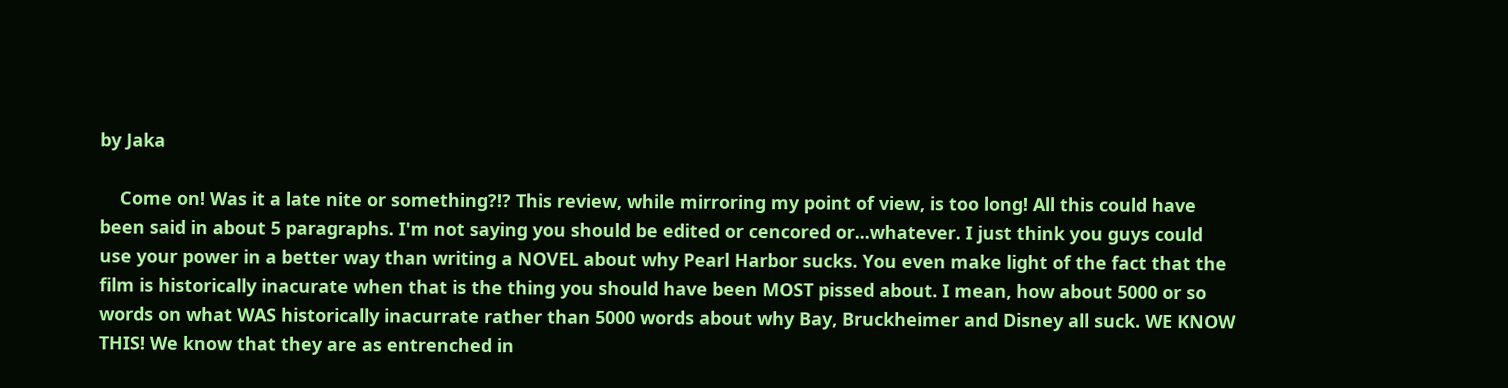by Jaka

    Come on! Was it a late nite or something?!? This review, while mirroring my point of view, is too long! All this could have been said in about 5 paragraphs. I'm not saying you should be edited or cencored or...whatever. I just think you guys could use your power in a better way than writing a NOVEL about why Pearl Harbor sucks. You even make light of the fact that the film is historically inacurate when that is the thing you should have been MOST pissed about. I mean, how about 5000 or so words on what WAS historically inacurrate rather than 5000 words about why Bay, Bruckheimer and Disney all suck. WE KNOW THIS! We know that they are as entrenched in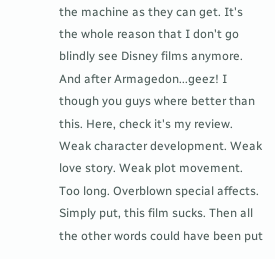the machine as they can get. It's the whole reason that I don't go blindly see Disney films anymore. And after Armagedon...geez! I though you guys where better than this. Here, check it's my review. Weak character development. Weak love story. Weak plot movement. Too long. Overblown special affects. Simply put, this film sucks. Then all the other words could have been put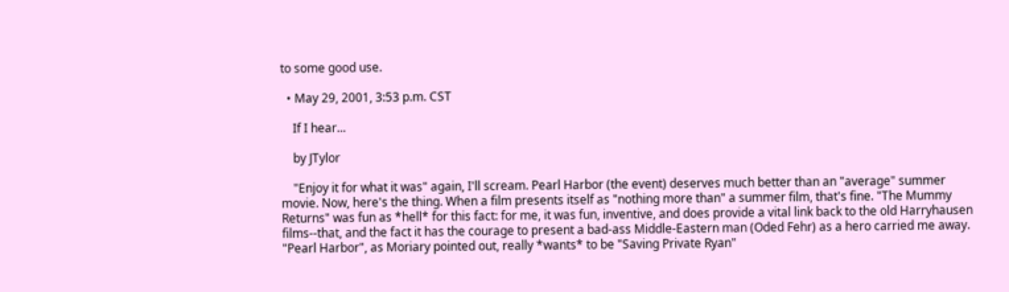to some good use.

  • May 29, 2001, 3:53 p.m. CST

    If I hear...

    by JTylor

    "Enjoy it for what it was" again, I'll scream. Pearl Harbor (the event) deserves much better than an "average" summer movie. Now, here's the thing. When a film presents itself as "nothing more than" a summer film, that's fine. "The Mummy Returns" was fun as *hell* for this fact: for me, it was fun, inventive, and does provide a vital link back to the old Harryhausen films--that, and the fact it has the courage to present a bad-ass Middle-Eastern man (Oded Fehr) as a hero carried me away. "Pearl Harbor", as Moriary pointed out, really *wants* to be "Saving Private Ryan"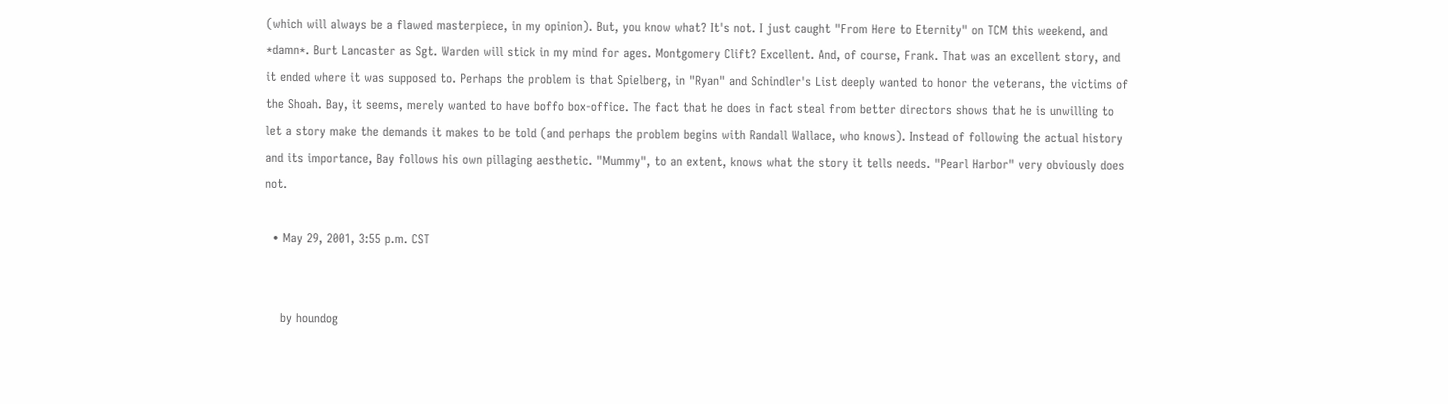(which will always be a flawed masterpiece, in my opinion). But, you know what? It's not. I just caught "From Here to Eternity" on TCM this weekend, and *damn*. Burt Lancaster as Sgt. Warden will stick in my mind for ages. Montgomery Clift? Excellent. And, of course, Frank. That was an excellent story, and it ended where it was supposed to. Perhaps the problem is that Spielberg, in "Ryan" and Schindler's List deeply wanted to honor the veterans, the victims of the Shoah. Bay, it seems, merely wanted to have boffo box-office. The fact that he does in fact steal from better directors shows that he is unwilling to let a story make the demands it makes to be told (and perhaps the problem begins with Randall Wallace, who knows). Instead of following the actual history and its importance, Bay follows his own pillaging aesthetic. "Mummy", to an extent, knows what the story it tells needs. "Pearl Harbor" very obviously does not.

  • May 29, 2001, 3:55 p.m. CST


    by houndog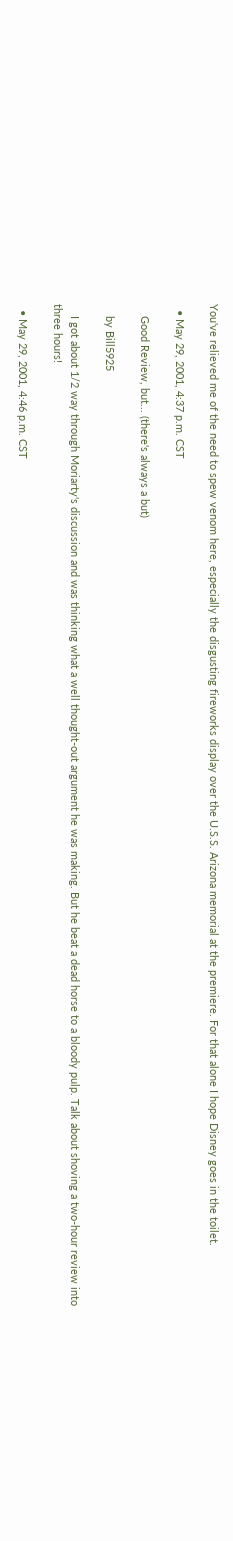You've relieved me of the need to spew venom here, especially the disgusting fireworks display over the U.S.S. Arizona memorial at the premiere. For that alone I hope Disney goes in the toilet.

  • May 29, 2001, 4:37 p.m. CST

    Good Review, but... (there's always a but)

    by Bill5925

    I got about 1/2 way through Moriarty's discussion and was thinking what a well thought-out argument he was making. But he beat a dead horse to a bloody pulp. Talk about shoving a two-hour review into three hours!

  • May 29, 2001, 4:46 p.m. CST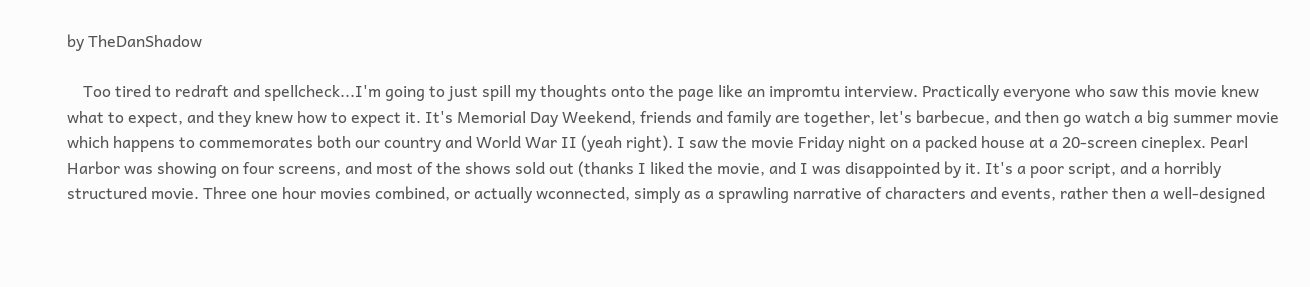by TheDanShadow

    Too tired to redraft and spellcheck...I'm going to just spill my thoughts onto the page like an impromtu interview. Practically everyone who saw this movie knew what to expect, and they knew how to expect it. It's Memorial Day Weekend, friends and family are together, let's barbecue, and then go watch a big summer movie which happens to commemorates both our country and World War II (yeah right). I saw the movie Friday night on a packed house at a 20-screen cineplex. Pearl Harbor was showing on four screens, and most of the shows sold out (thanks I liked the movie, and I was disappointed by it. It's a poor script, and a horribly structured movie. Three one hour movies combined, or actually wconnected, simply as a sprawling narrative of characters and events, rather then a well-designed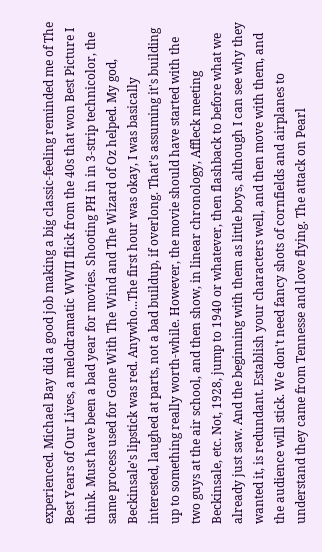experienced. Michael Bay did a good job making a big classic-feeling reminded me of The Best Years of Our Lives, a melodramatic WWII flick from the 40s that won Best Picture I think. Must have been a bad year for movies. Shooting PH in in 3-strip technicolor, the same process used for Gone With The Wind and The Wizard of Oz helped. My god, Beckinsale's lipstick was red. Anywho...The first hour was okay, I was basically interested, laughed at parts, not a bad buildup, if overlong. That's assuming it's building up to something really worth-while. However, the movie should have started with the two guys at the air school, and then show, in linear chronology, Affleck meeting Beckinsale, etc. Not, 1928, jump to 1940 or whatever, then flashback to before what we already just saw. And the beginning with them as little boys, although I can see why they wanted it, is redundant. Establish your characters well, and then move with them, and the audience will stick. We don't need fancy shots of cornfields and airplanes to understand they came from Tennesse and love flying. The attack on Pearl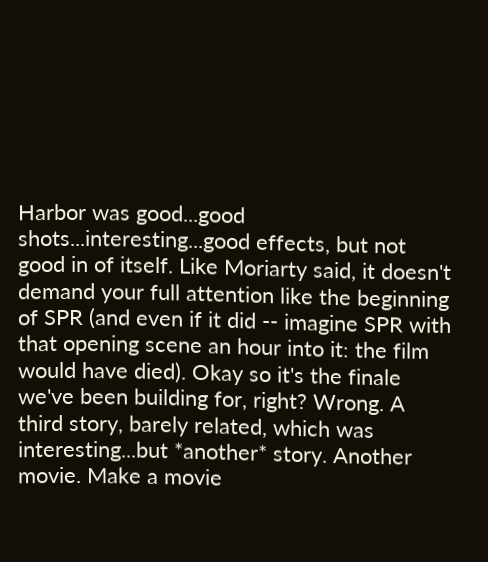Harbor was good...good shots...interesting...good effects, but not good in of itself. Like Moriarty said, it doesn't demand your full attention like the beginning of SPR (and even if it did -- imagine SPR with that opening scene an hour into it: the film would have died). Okay so it's the finale we've been building for, right? Wrong. A third story, barely related, which was interesting...but *another* story. Another movie. Make a movie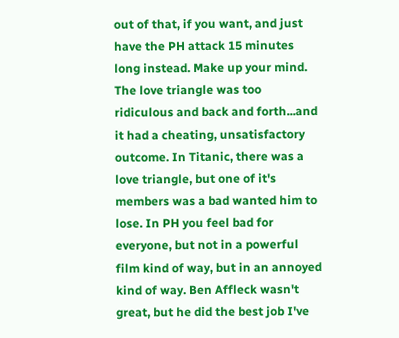out of that, if you want, and just have the PH attack 15 minutes long instead. Make up your mind. The love triangle was too ridiculous and back and forth...and it had a cheating, unsatisfactory outcome. In Titanic, there was a love triangle, but one of it's members was a bad wanted him to lose. In PH you feel bad for everyone, but not in a powerful film kind of way, but in an annoyed kind of way. Ben Affleck wasn't great, but he did the best job I've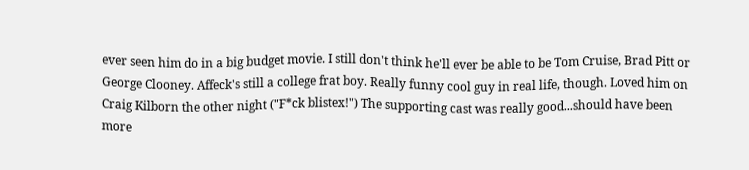ever seen him do in a big budget movie. I still don't think he'll ever be able to be Tom Cruise, Brad Pitt or George Clooney. Affeck's still a college frat boy. Really funny cool guy in real life, though. Loved him on Craig Kilborn the other night ("F*ck blistex!") The supporting cast was really good...should have been more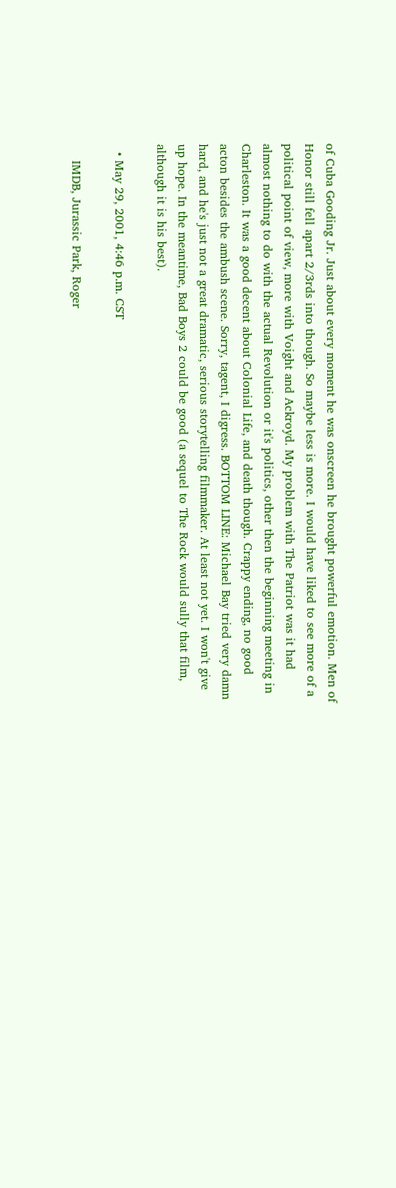of Cuba Gooding Jr. Just about every moment he was onscreen he brought powerful emotion. Men of Honor still fell apart 2/3rds into though. So maybe less is more. I would have liked to see more of a political point of view, more with Voight and Ackroyd. My problem with The Patriot was it had almost nothing to do with the actual Revolution or it's politics, other then the beginning meeting in Charleston. It was a good decent about Colonial Life, and death though. Crappy ending, no good acton besides the ambush scene. Sorry, tagent, I digress. BOTTOM LINE: Michael Bay tried very damn hard, and he's just not a great dramatic, serious storytelling filmmaker. At least not yet. I won't give up hope. In the meantime, Bad Boys 2 could be good (a sequel to The Rock would sully that film, although it is his best).

  • May 29, 2001, 4:46 p.m. CST

    IMDB, Jurassic Park, Roger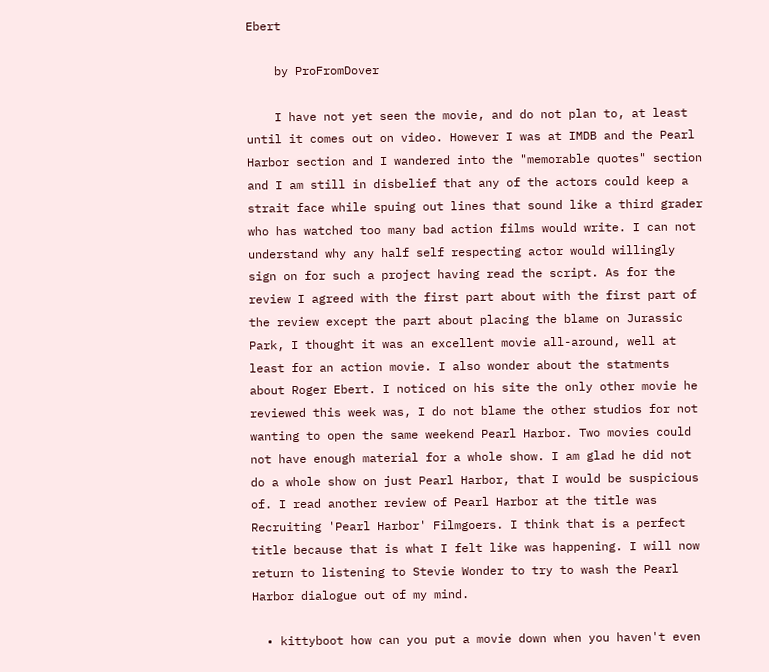Ebert

    by ProFromDover

    I have not yet seen the movie, and do not plan to, at least until it comes out on video. However I was at IMDB and the Pearl Harbor section and I wandered into the "memorable quotes" section and I am still in disbelief that any of the actors could keep a strait face while spuing out lines that sound like a third grader who has watched too many bad action films would write. I can not understand why any half self respecting actor would willingly sign on for such a project having read the script. As for the review I agreed with the first part about with the first part of the review except the part about placing the blame on Jurassic Park, I thought it was an excellent movie all-around, well at least for an action movie. I also wonder about the statments about Roger Ebert. I noticed on his site the only other movie he reviewed this week was, I do not blame the other studios for not wanting to open the same weekend Pearl Harbor. Two movies could not have enough material for a whole show. I am glad he did not do a whole show on just Pearl Harbor, that I would be suspicious of. I read another review of Pearl Harbor at the title was Recruiting 'Pearl Harbor' Filmgoers. I think that is a perfect title because that is what I felt like was happening. I will now return to listening to Stevie Wonder to try to wash the Pearl Harbor dialogue out of my mind.

  • kittyboot how can you put a movie down when you haven't even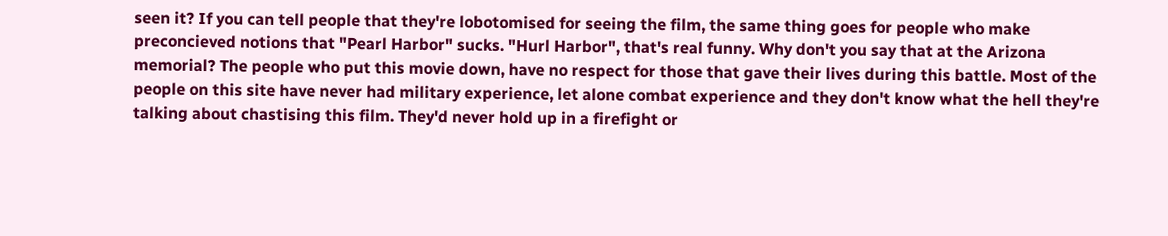seen it? If you can tell people that they're lobotomised for seeing the film, the same thing goes for people who make preconcieved notions that "Pearl Harbor" sucks. "Hurl Harbor", that's real funny. Why don't you say that at the Arizona memorial? The people who put this movie down, have no respect for those that gave their lives during this battle. Most of the people on this site have never had military experience, let alone combat experience and they don't know what the hell they're talking about chastising this film. They'd never hold up in a firefight or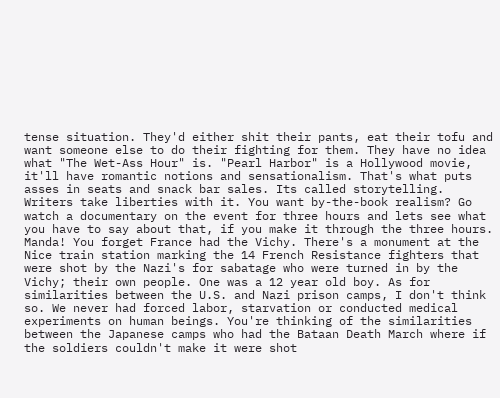tense situation. They'd either shit their pants, eat their tofu and want someone else to do their fighting for them. They have no idea what "The Wet-Ass Hour" is. "Pearl Harbor" is a Hollywood movie, it'll have romantic notions and sensationalism. That's what puts asses in seats and snack bar sales. Its called storytelling. Writers take liberties with it. You want by-the-book realism? Go watch a documentary on the event for three hours and lets see what you have to say about that, if you make it through the three hours. Manda! You forget France had the Vichy. There's a monument at the Nice train station marking the 14 French Resistance fighters that were shot by the Nazi's for sabatage who were turned in by the Vichy; their own people. One was a 12 year old boy. As for similarities between the U.S. and Nazi prison camps, I don't think so. We never had forced labor, starvation or conducted medical experiments on human beings. You're thinking of the similarities between the Japanese camps who had the Bataan Death March where if the soldiers couldn't make it were shot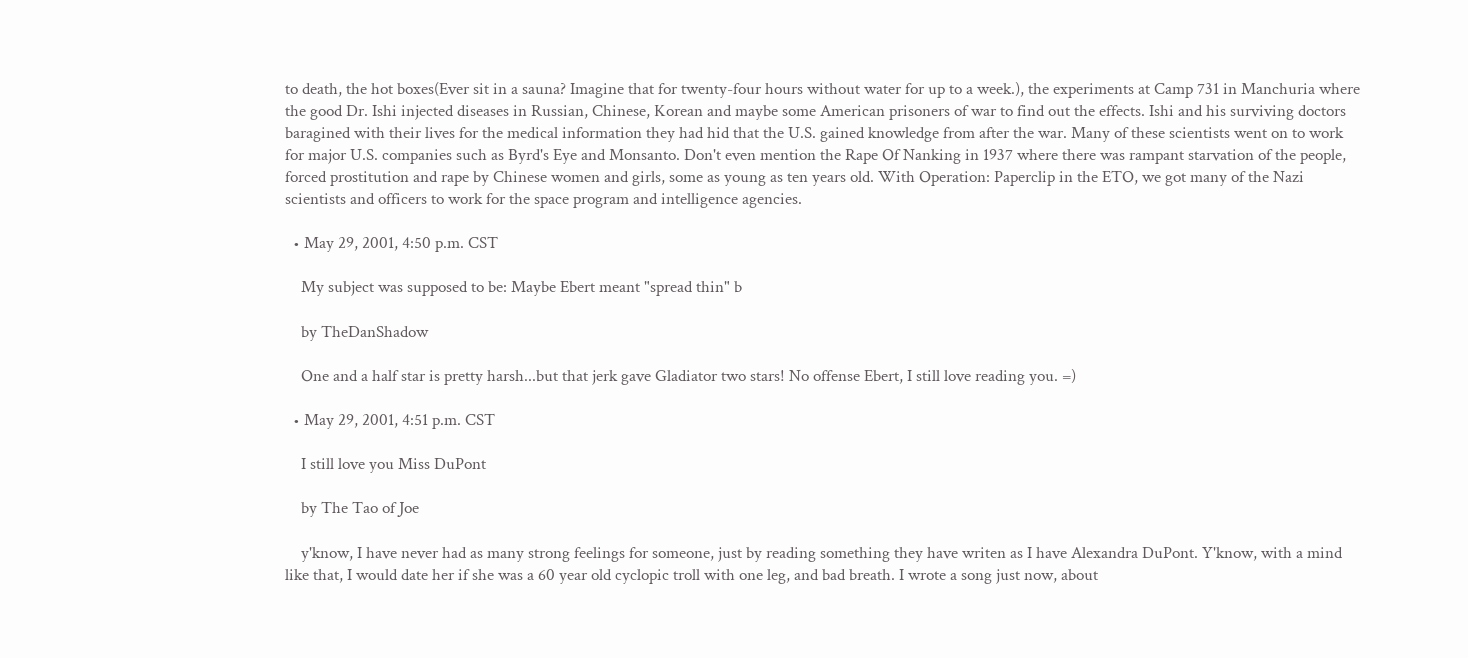to death, the hot boxes(Ever sit in a sauna? Imagine that for twenty-four hours without water for up to a week.), the experiments at Camp 731 in Manchuria where the good Dr. Ishi injected diseases in Russian, Chinese, Korean and maybe some American prisoners of war to find out the effects. Ishi and his surviving doctors baragined with their lives for the medical information they had hid that the U.S. gained knowledge from after the war. Many of these scientists went on to work for major U.S. companies such as Byrd's Eye and Monsanto. Don't even mention the Rape Of Nanking in 1937 where there was rampant starvation of the people, forced prostitution and rape by Chinese women and girls, some as young as ten years old. With Operation: Paperclip in the ETO, we got many of the Nazi scientists and officers to work for the space program and intelligence agencies.

  • May 29, 2001, 4:50 p.m. CST

    My subject was supposed to be: Maybe Ebert meant "spread thin" b

    by TheDanShadow

    One and a half star is pretty harsh...but that jerk gave Gladiator two stars! No offense Ebert, I still love reading you. =)

  • May 29, 2001, 4:51 p.m. CST

    I still love you Miss DuPont

    by The Tao of Joe

    y'know, I have never had as many strong feelings for someone, just by reading something they have writen as I have Alexandra DuPont. Y'know, with a mind like that, I would date her if she was a 60 year old cyclopic troll with one leg, and bad breath. I wrote a song just now, about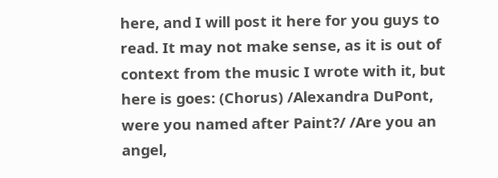here, and I will post it here for you guys to read. It may not make sense, as it is out of context from the music I wrote with it, but here is goes: (Chorus) /Alexandra DuPont, were you named after Paint?/ /Are you an angel,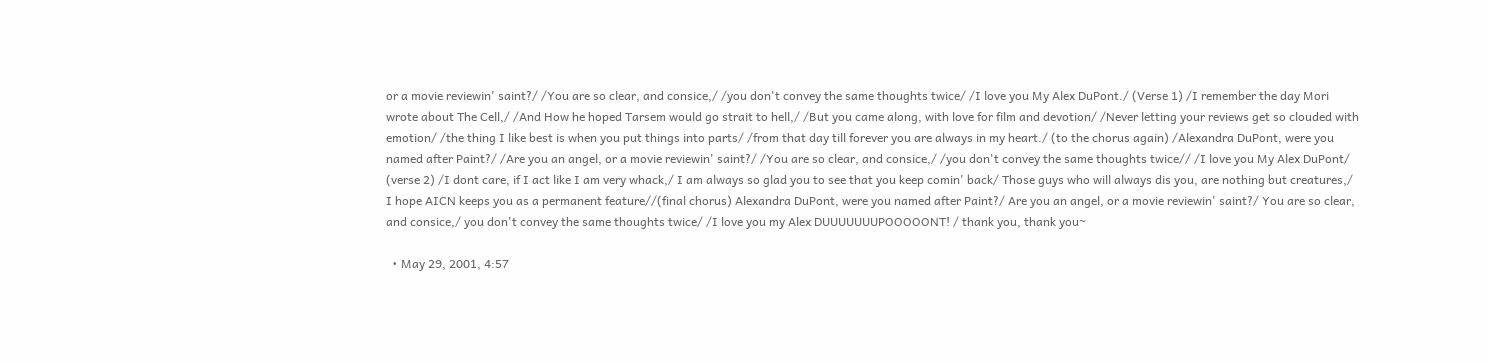or a movie reviewin' saint?/ /You are so clear, and consice,/ /you don't convey the same thoughts twice/ /I love you My Alex DuPont./ (Verse 1) /I remember the day Mori wrote about The Cell,/ /And How he hoped Tarsem would go strait to hell,/ /But you came along, with love for film and devotion/ /Never letting your reviews get so clouded with emotion/ /the thing I like best is when you put things into parts/ /from that day till forever you are always in my heart./ (to the chorus again) /Alexandra DuPont, were you named after Paint?/ /Are you an angel, or a movie reviewin' saint?/ /You are so clear, and consice,/ /you don't convey the same thoughts twice// /I love you My Alex DuPont/ (verse 2) /I dont care, if I act like I am very whack,/ I am always so glad you to see that you keep comin' back/ Those guys who will always dis you, are nothing but creatures,/ I hope AICN keeps you as a permanent feature//(final chorus) Alexandra DuPont, were you named after Paint?/ Are you an angel, or a movie reviewin' saint?/ You are so clear, and consice,/ you don't convey the same thoughts twice/ /I love you my Alex DUUUUUUUPOOOOONT! / thank you, thank you~

  • May 29, 2001, 4:57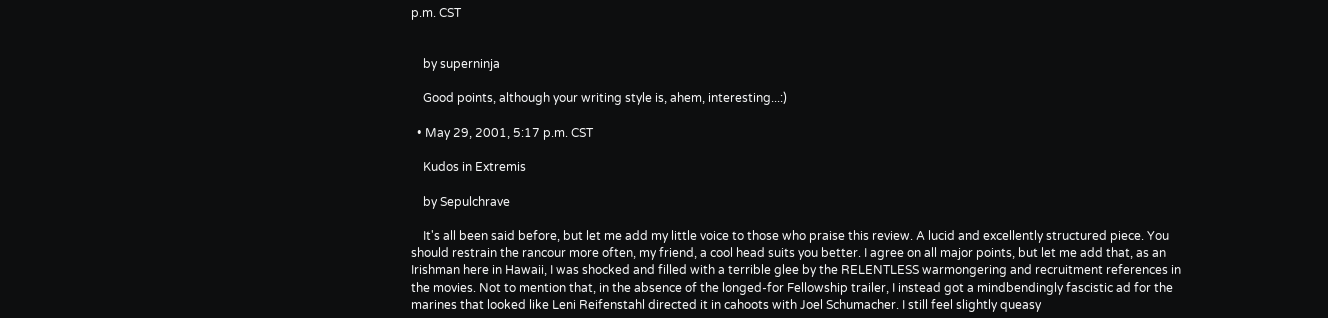p.m. CST


    by superninja

    Good points, although your writing style is, ahem, interesting...:)

  • May 29, 2001, 5:17 p.m. CST

    Kudos in Extremis

    by Sepulchrave

    It's all been said before, but let me add my little voice to those who praise this review. A lucid and excellently structured piece. You should restrain the rancour more often, my friend, a cool head suits you better. I agree on all major points, but let me add that, as an Irishman here in Hawaii, I was shocked and filled with a terrible glee by the RELENTLESS warmongering and recruitment references in the movies. Not to mention that, in the absence of the longed-for Fellowship trailer, I instead got a mindbendingly fascistic ad for the marines that looked like Leni Reifenstahl directed it in cahoots with Joel Schumacher. I still feel slightly queasy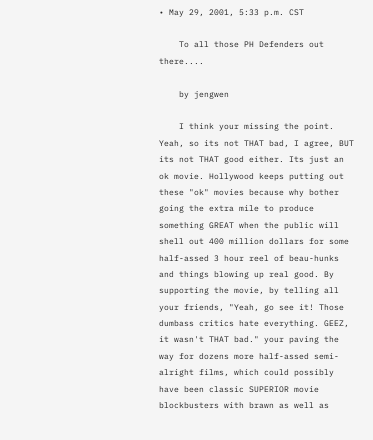• May 29, 2001, 5:33 p.m. CST

    To all those PH Defenders out there....

    by jengwen

    I think your missing the point. Yeah, so its not THAT bad, I agree, BUT its not THAT good either. Its just an ok movie. Hollywood keeps putting out these "ok" movies because why bother going the extra mile to produce something GREAT when the public will shell out 400 million dollars for some half-assed 3 hour reel of beau-hunks and things blowing up real good. By supporting the movie, by telling all your friends, "Yeah, go see it! Those dumbass critics hate everything. GEEZ, it wasn't THAT bad." your paving the way for dozens more half-assed semi-alright films, which could possibly have been classic SUPERIOR movie blockbusters with brawn as well as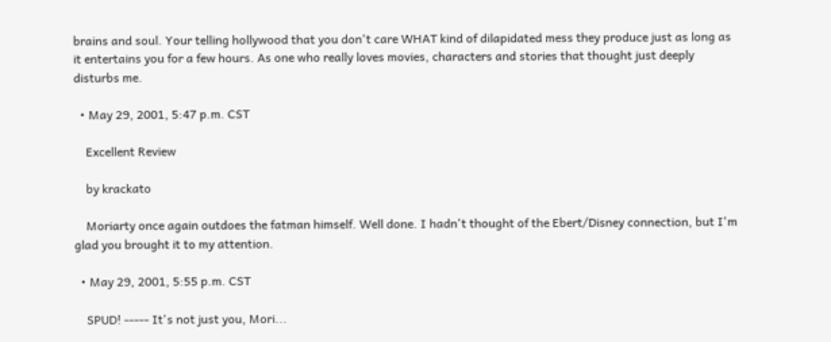brains and soul. Your telling hollywood that you don't care WHAT kind of dilapidated mess they produce just as long as it entertains you for a few hours. As one who really loves movies, characters and stories that thought just deeply disturbs me.

  • May 29, 2001, 5:47 p.m. CST

    Excellent Review

    by krackato

    Moriarty once again outdoes the fatman himself. Well done. I hadn't thought of the Ebert/Disney connection, but I'm glad you brought it to my attention.

  • May 29, 2001, 5:55 p.m. CST

    SPUD! ----- It's not just you, Mori...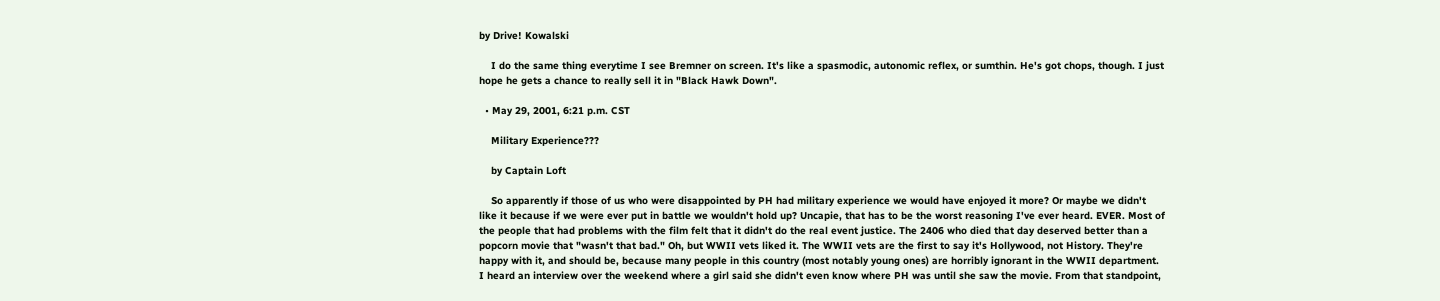by Drive! Kowalski

    I do the same thing everytime I see Bremner on screen. It's like a spasmodic, autonomic reflex, or sumthin. He's got chops, though. I just hope he gets a chance to really sell it in "Black Hawk Down".

  • May 29, 2001, 6:21 p.m. CST

    Military Experience???

    by Captain Loft

    So apparently if those of us who were disappointed by PH had military experience we would have enjoyed it more? Or maybe we didn't like it because if we were ever put in battle we wouldn't hold up? Uncapie, that has to be the worst reasoning I've ever heard. EVER. Most of the people that had problems with the film felt that it didn't do the real event justice. The 2406 who died that day deserved better than a popcorn movie that "wasn't that bad." Oh, but WWII vets liked it. The WWII vets are the first to say it's Hollywood, not History. They're happy with it, and should be, because many people in this country (most notably young ones) are horribly ignorant in the WWII department. I heard an interview over the weekend where a girl said she didn't even know where PH was until she saw the movie. From that standpoint,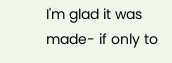I'm glad it was made- if only to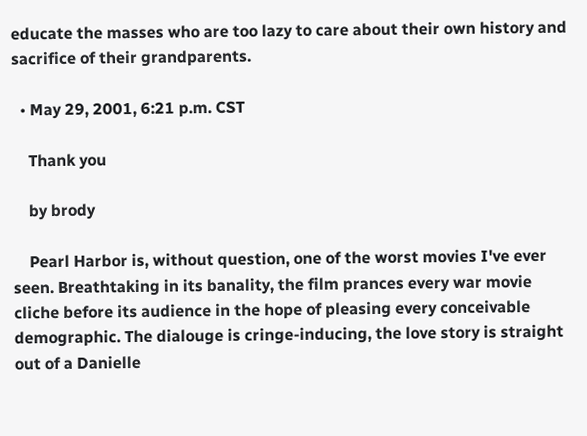educate the masses who are too lazy to care about their own history and sacrifice of their grandparents.

  • May 29, 2001, 6:21 p.m. CST

    Thank you

    by brody

    Pearl Harbor is, without question, one of the worst movies I've ever seen. Breathtaking in its banality, the film prances every war movie cliche before its audience in the hope of pleasing every conceivable demographic. The dialouge is cringe-inducing, the love story is straight out of a Danielle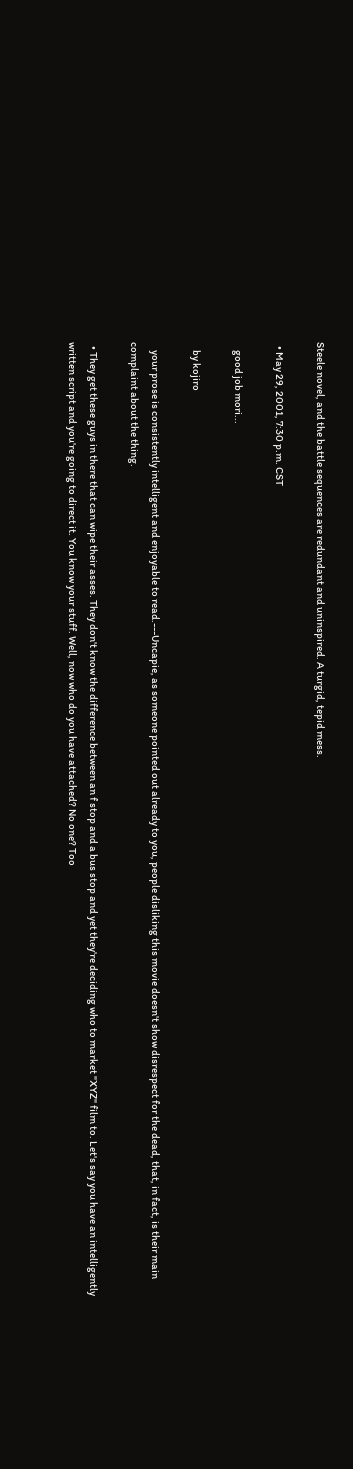Steele novel, and the battle sequences are redundant and uninspired. A turgid, tepid mess.

  • May 29, 2001, 7:30 p.m. CST

    good job mori...

    by kojiro

    your prose is consistently intelligent and enjoyable to read.---Uncapie, as someone pointed out already to you, people disliking this movie doesn't show disrespect for the dead, that, in fact, is their main complaint about the thing.

  • They get these guys in there that can wipe their asses. They don't know the difference between an f stop and a bus stop and yet they're deciding who to market "XYZ" film to. Let's say you have an intelligently written script and you're going to direct it. You know your stuff. Well, now who do you have attached? No one? Too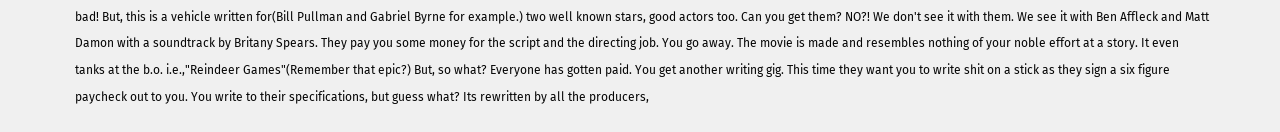bad! But, this is a vehicle written for(Bill Pullman and Gabriel Byrne for example.) two well known stars, good actors too. Can you get them? NO?! We don't see it with them. We see it with Ben Affleck and Matt Damon with a soundtrack by Britany Spears. They pay you some money for the script and the directing job. You go away. The movie is made and resembles nothing of your noble effort at a story. It even tanks at the b.o. i.e.,"Reindeer Games"(Remember that epic?) But, so what? Everyone has gotten paid. You get another writing gig. This time they want you to write shit on a stick as they sign a six figure paycheck out to you. You write to their specifications, but guess what? Its rewritten by all the producers,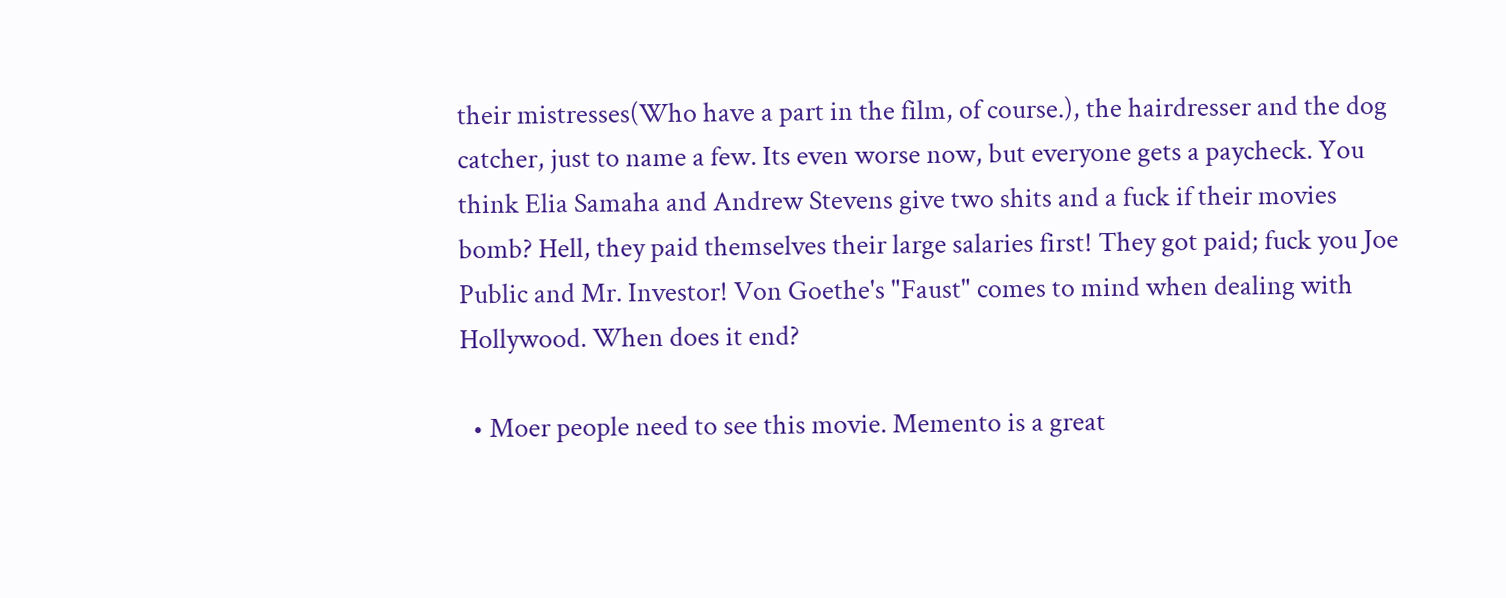their mistresses(Who have a part in the film, of course.), the hairdresser and the dog catcher, just to name a few. Its even worse now, but everyone gets a paycheck. You think Elia Samaha and Andrew Stevens give two shits and a fuck if their movies bomb? Hell, they paid themselves their large salaries first! They got paid; fuck you Joe Public and Mr. Investor! Von Goethe's "Faust" comes to mind when dealing with Hollywood. When does it end?

  • Moer people need to see this movie. Memento is a great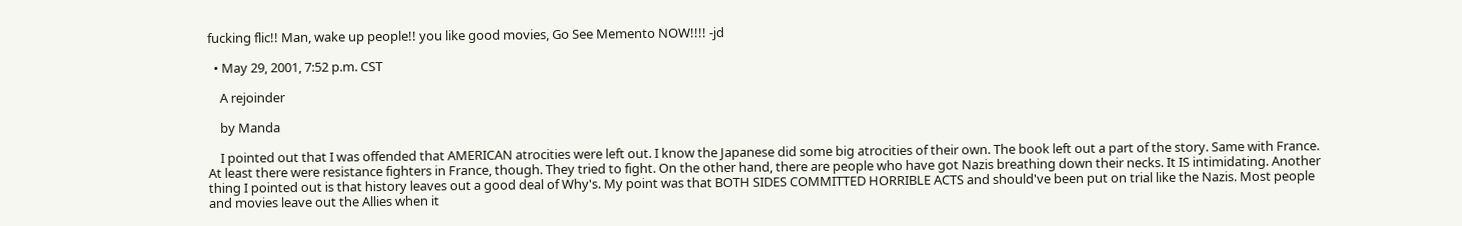fucking flic!! Man, wake up people!! you like good movies, Go See Memento NOW!!!! -jd

  • May 29, 2001, 7:52 p.m. CST

    A rejoinder

    by Manda

    I pointed out that I was offended that AMERICAN atrocities were left out. I know the Japanese did some big atrocities of their own. The book left out a part of the story. Same with France. At least there were resistance fighters in France, though. They tried to fight. On the other hand, there are people who have got Nazis breathing down their necks. It IS intimidating. Another thing I pointed out is that history leaves out a good deal of Why's. My point was that BOTH SIDES COMMITTED HORRIBLE ACTS and should've been put on trial like the Nazis. Most people and movies leave out the Allies when it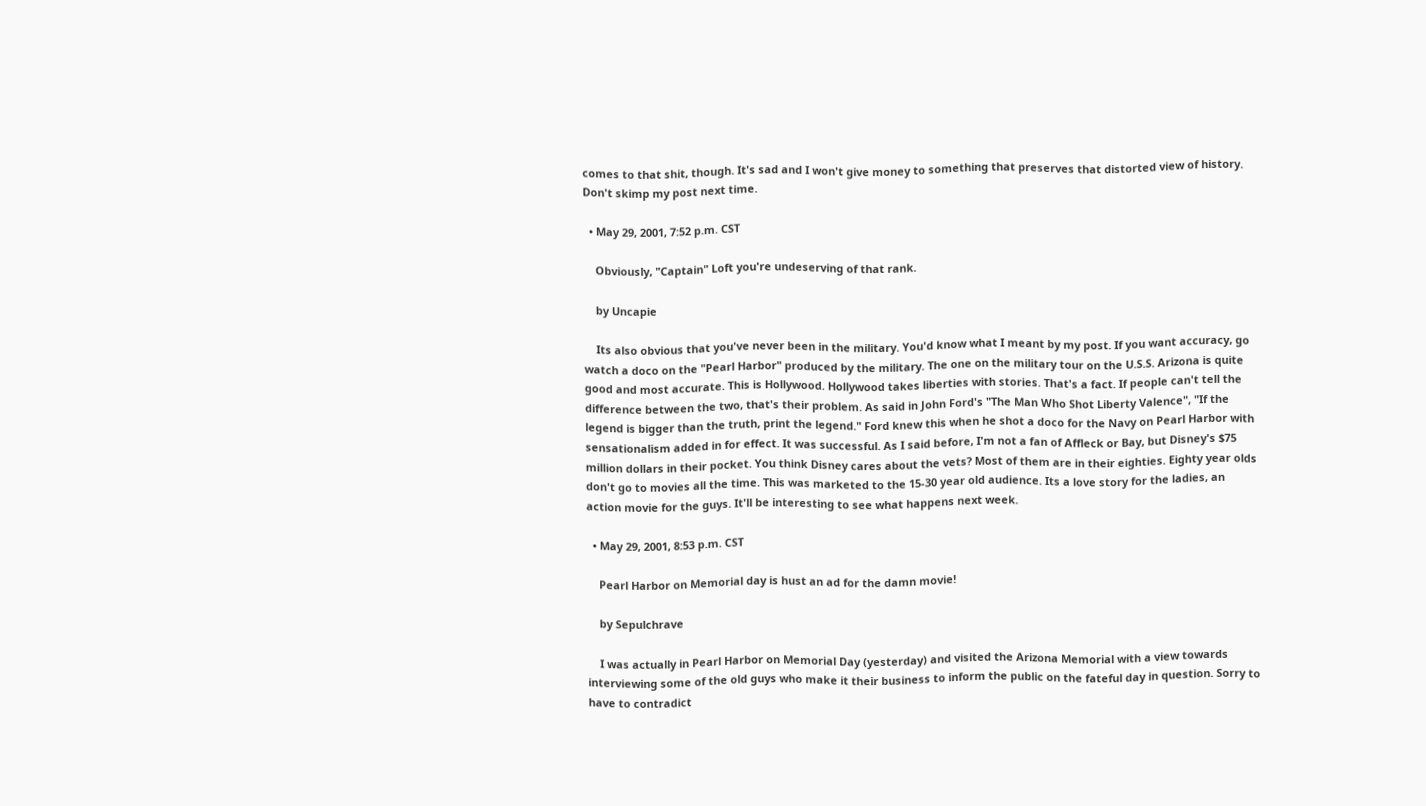comes to that shit, though. It's sad and I won't give money to something that preserves that distorted view of history. Don't skimp my post next time.

  • May 29, 2001, 7:52 p.m. CST

    Obviously, "Captain" Loft you're undeserving of that rank.

    by Uncapie

    Its also obvious that you've never been in the military. You'd know what I meant by my post. If you want accuracy, go watch a doco on the "Pearl Harbor" produced by the military. The one on the military tour on the U.S.S. Arizona is quite good and most accurate. This is Hollywood. Hollywood takes liberties with stories. That's a fact. If people can't tell the difference between the two, that's their problem. As said in John Ford's "The Man Who Shot Liberty Valence", "If the legend is bigger than the truth, print the legend." Ford knew this when he shot a doco for the Navy on Pearl Harbor with sensationalism added in for effect. It was successful. As I said before, I'm not a fan of Affleck or Bay, but Disney's $75 million dollars in their pocket. You think Disney cares about the vets? Most of them are in their eighties. Eighty year olds don't go to movies all the time. This was marketed to the 15-30 year old audience. Its a love story for the ladies, an action movie for the guys. It'll be interesting to see what happens next week.

  • May 29, 2001, 8:53 p.m. CST

    Pearl Harbor on Memorial day is hust an ad for the damn movie!

    by Sepulchrave

    I was actually in Pearl Harbor on Memorial Day (yesterday) and visited the Arizona Memorial with a view towards interviewing some of the old guys who make it their business to inform the public on the fateful day in question. Sorry to have to contradict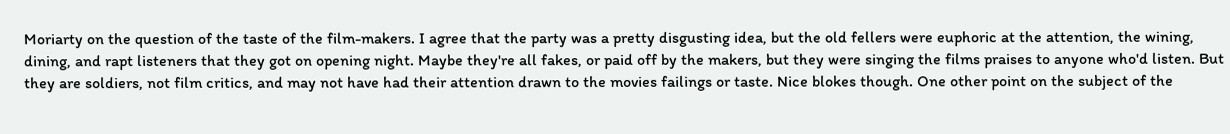Moriarty on the question of the taste of the film-makers. I agree that the party was a pretty disgusting idea, but the old fellers were euphoric at the attention, the wining, dining, and rapt listeners that they got on opening night. Maybe they're all fakes, or paid off by the makers, but they were singing the films praises to anyone who'd listen. But they are soldiers, not film critics, and may not have had their attention drawn to the movies failings or taste. Nice blokes though. One other point on the subject of the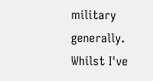military generally. Whilst I've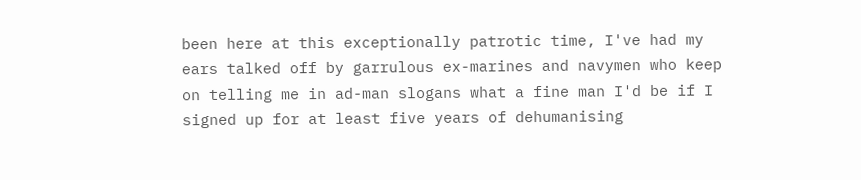been here at this exceptionally patrotic time, I've had my ears talked off by garrulous ex-marines and navymen who keep on telling me in ad-man slogans what a fine man I'd be if I signed up for at least five years of dehumanising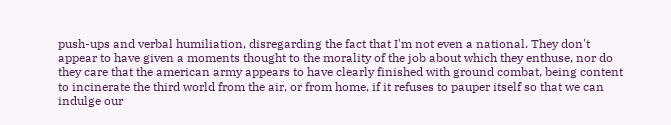push-ups and verbal humiliation, disregarding the fact that I'm not even a national. They don't appear to have given a moments thought to the morality of the job about which they enthuse, nor do they care that the american army appears to have clearly finished with ground combat, being content to incinerate the third world from the air, or from home, if it refuses to pauper itself so that we can indulge our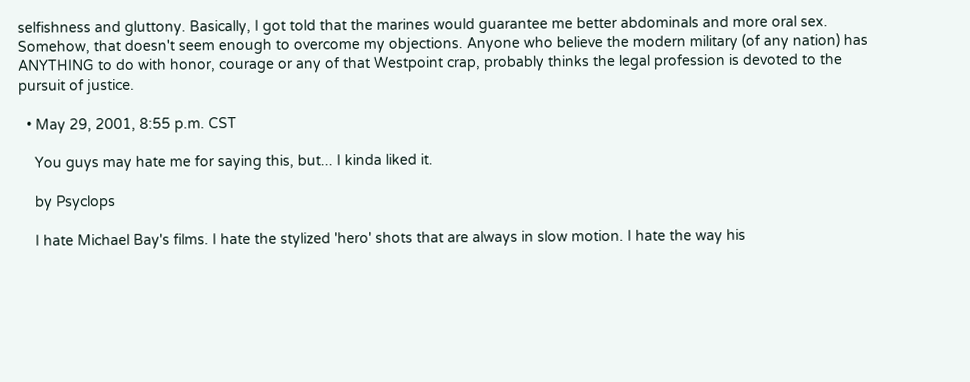selfishness and gluttony. Basically, I got told that the marines would guarantee me better abdominals and more oral sex. Somehow, that doesn't seem enough to overcome my objections. Anyone who believe the modern military (of any nation) has ANYTHING to do with honor, courage or any of that Westpoint crap, probably thinks the legal profession is devoted to the pursuit of justice.

  • May 29, 2001, 8:55 p.m. CST

    You guys may hate me for saying this, but... I kinda liked it.

    by Psyclops

    I hate Michael Bay's films. I hate the stylized 'hero' shots that are always in slow motion. I hate the way his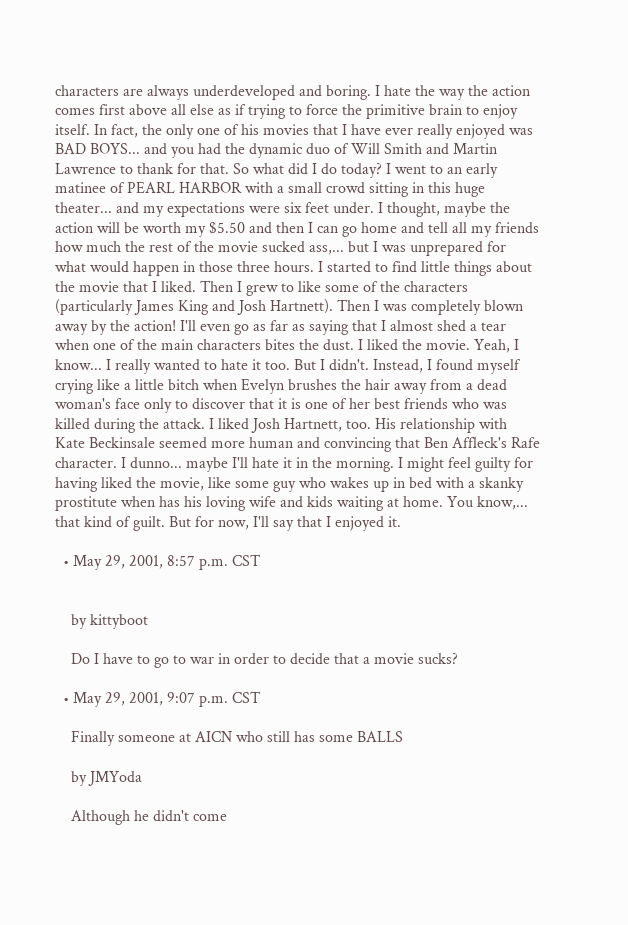characters are always underdeveloped and boring. I hate the way the action comes first above all else as if trying to force the primitive brain to enjoy itself. In fact, the only one of his movies that I have ever really enjoyed was BAD BOYS... and you had the dynamic duo of Will Smith and Martin Lawrence to thank for that. So what did I do today? I went to an early matinee of PEARL HARBOR with a small crowd sitting in this huge theater... and my expectations were six feet under. I thought, maybe the action will be worth my $5.50 and then I can go home and tell all my friends how much the rest of the movie sucked ass,... but I was unprepared for what would happen in those three hours. I started to find little things about the movie that I liked. Then I grew to like some of the characters (particularly James King and Josh Hartnett). Then I was completely blown away by the action! I'll even go as far as saying that I almost shed a tear when one of the main characters bites the dust. I liked the movie. Yeah, I know... I really wanted to hate it too. But I didn't. Instead, I found myself crying like a little bitch when Evelyn brushes the hair away from a dead woman's face only to discover that it is one of her best friends who was killed during the attack. I liked Josh Hartnett, too. His relationship with Kate Beckinsale seemed more human and convincing that Ben Affleck's Rafe character. I dunno... maybe I'll hate it in the morning. I might feel guilty for having liked the movie, like some guy who wakes up in bed with a skanky prostitute when has his loving wife and kids waiting at home. You know,... that kind of guilt. But for now, I'll say that I enjoyed it.

  • May 29, 2001, 8:57 p.m. CST


    by kittyboot

    Do I have to go to war in order to decide that a movie sucks?

  • May 29, 2001, 9:07 p.m. CST

    Finally someone at AICN who still has some BALLS

    by JMYoda

    Although he didn't come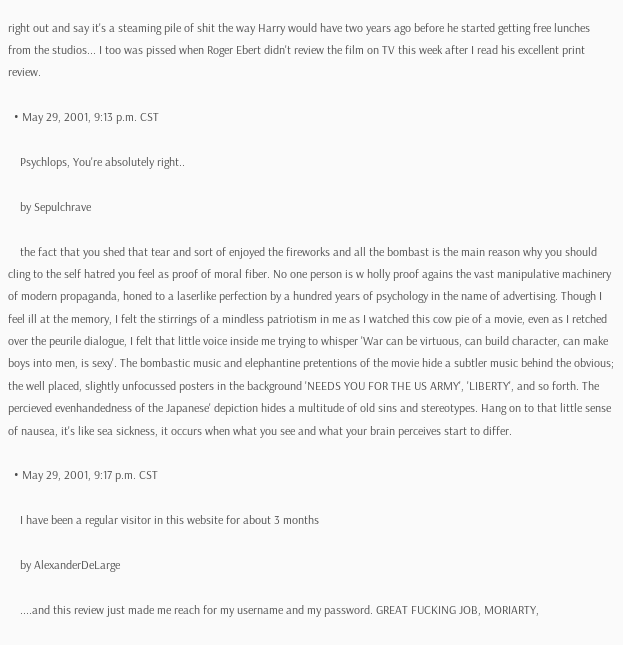right out and say it's a steaming pile of shit the way Harry would have two years ago before he started getting free lunches from the studios... I too was pissed when Roger Ebert didn't review the film on TV this week after I read his excellent print review.

  • May 29, 2001, 9:13 p.m. CST

    Psychlops, You're absolutely right..

    by Sepulchrave

    the fact that you shed that tear and sort of enjoyed the fireworks and all the bombast is the main reason why you should cling to the self hatred you feel as proof of moral fiber. No one person is w holly proof agains the vast manipulative machinery of modern propaganda, honed to a laserlike perfection by a hundred years of psychology in the name of advertising. Though I feel ill at the memory, I felt the stirrings of a mindless patriotism in me as I watched this cow pie of a movie, even as I retched over the peurile dialogue, I felt that little voice inside me trying to whisper 'War can be virtuous, can build character, can make boys into men, is sexy'. The bombastic music and elephantine pretentions of the movie hide a subtler music behind the obvious; the well placed, slightly unfocussed posters in the background 'NEEDS YOU FOR THE US ARMY', 'LIBERTY', and so forth. The percieved evenhandedness of the Japanese' depiction hides a multitude of old sins and stereotypes. Hang on to that little sense of nausea, it's like sea sickness, it occurs when what you see and what your brain perceives start to differ.

  • May 29, 2001, 9:17 p.m. CST

    I have been a regular visitor in this website for about 3 months

    by AlexanderDeLarge

    ....and this review just made me reach for my username and my password. GREAT FUCKING JOB, MORIARTY,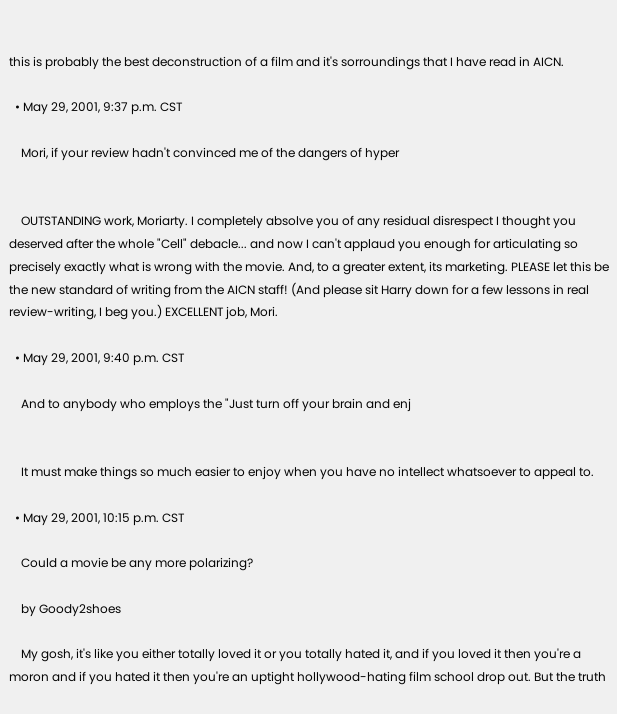this is probably the best deconstruction of a film and it's sorroundings that I have read in AICN.

  • May 29, 2001, 9:37 p.m. CST

    Mori, if your review hadn't convinced me of the dangers of hyper


    OUTSTANDING work, Moriarty. I completely absolve you of any residual disrespect I thought you deserved after the whole "Cell" debacle... and now I can't applaud you enough for articulating so precisely exactly what is wrong with the movie. And, to a greater extent, its marketing. PLEASE let this be the new standard of writing from the AICN staff! (And please sit Harry down for a few lessons in real review-writing, I beg you.) EXCELLENT job, Mori.

  • May 29, 2001, 9:40 p.m. CST

    And to anybody who employs the "Just turn off your brain and enj


    It must make things so much easier to enjoy when you have no intellect whatsoever to appeal to.

  • May 29, 2001, 10:15 p.m. CST

    Could a movie be any more polarizing?

    by Goody2shoes

    My gosh, it's like you either totally loved it or you totally hated it, and if you loved it then you're a moron and if you hated it then you're an uptight hollywood-hating film school drop out. But the truth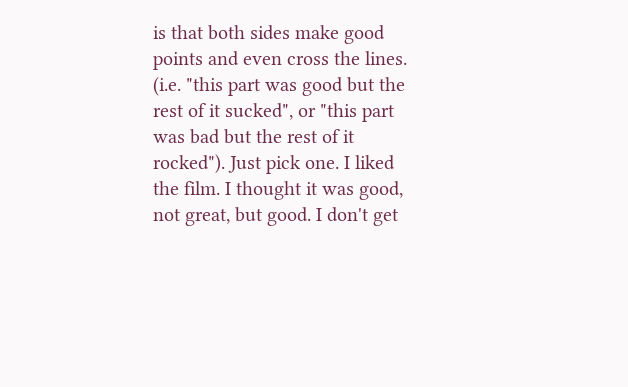is that both sides make good points and even cross the lines. (i.e. "this part was good but the rest of it sucked", or "this part was bad but the rest of it rocked"). Just pick one. I liked the film. I thought it was good, not great, but good. I don't get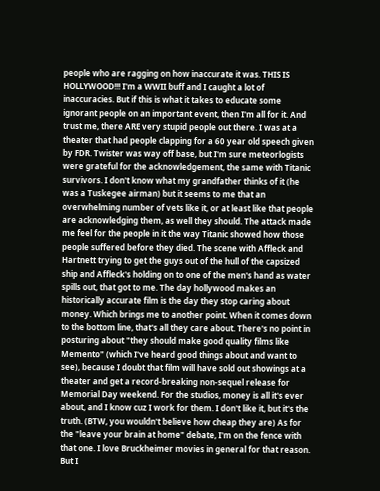people who are ragging on how inaccurate it was. THIS IS HOLLYWOOD!!! I'm a WWII buff and I caught a lot of inaccuracies. But if this is what it takes to educate some ignorant people on an important event, then I'm all for it. And trust me, there ARE very stupid people out there. I was at a theater that had people clapping for a 60 year old speech given by FDR. Twister was way off base, but I'm sure meteorlogists were grateful for the acknowledgement, the same with Titanic survivors. I don't know what my grandfather thinks of it (he was a Tuskegee airman) but it seems to me that an overwhelming number of vets like it, or at least like that people are acknowledging them, as well they should. The attack made me feel for the people in it the way Titanic showed how those people suffered before they died. The scene with Affleck and Hartnett trying to get the guys out of the hull of the capsized ship and Affleck's holding on to one of the men's hand as water spills out, that got to me. The day hollywood makes an historically accurate film is the day they stop caring about money. Which brings me to another point. When it comes down to the bottom line, that's all they care about. There's no point in posturing about "they should make good quality films like Memento" (which I've heard good things about and want to see), because I doubt that film will have sold out showings at a theater and get a record-breaking non-sequel release for Memorial Day weekend. For the studios, money is all it's ever about, and I know cuz I work for them. I don't like it, but it's the truth. (BTW, you wouldn't believe how cheap they are) As for the "leave your brain at home" debate, I'm on the fence with that one. I love Bruckheimer movies in general for that reason. But I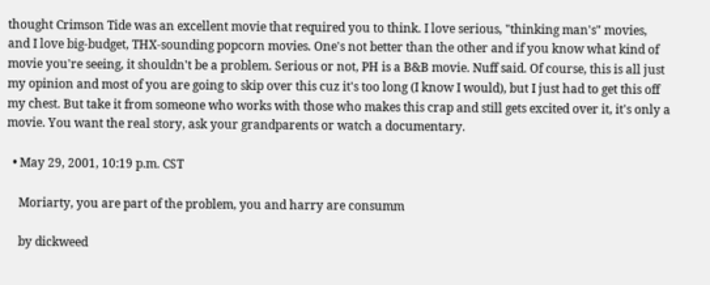thought Crimson Tide was an excellent movie that required you to think. I love serious, "thinking man's" movies, and I love big-budget, THX-sounding popcorn movies. One's not better than the other and if you know what kind of movie you're seeing, it shouldn't be a problem. Serious or not, PH is a B&B movie. Nuff said. Of course, this is all just my opinion and most of you are going to skip over this cuz it's too long (I know I would), but I just had to get this off my chest. But take it from someone who works with those who makes this crap and still gets excited over it, it's only a movie. You want the real story, ask your grandparents or watch a documentary.

  • May 29, 2001, 10:19 p.m. CST

    Moriarty, you are part of the problem, you and harry are consumm

    by dickweed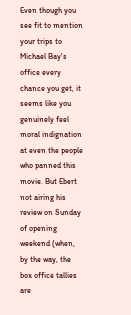Even though you see fit to mention your trips to Michael Bay's office every chance you get, it seems like you genuinely feel moral indignation at even the people who panned this movie. But Ebert not airing his review on Sunday of opening weekend (when, by the way, the box office tallies are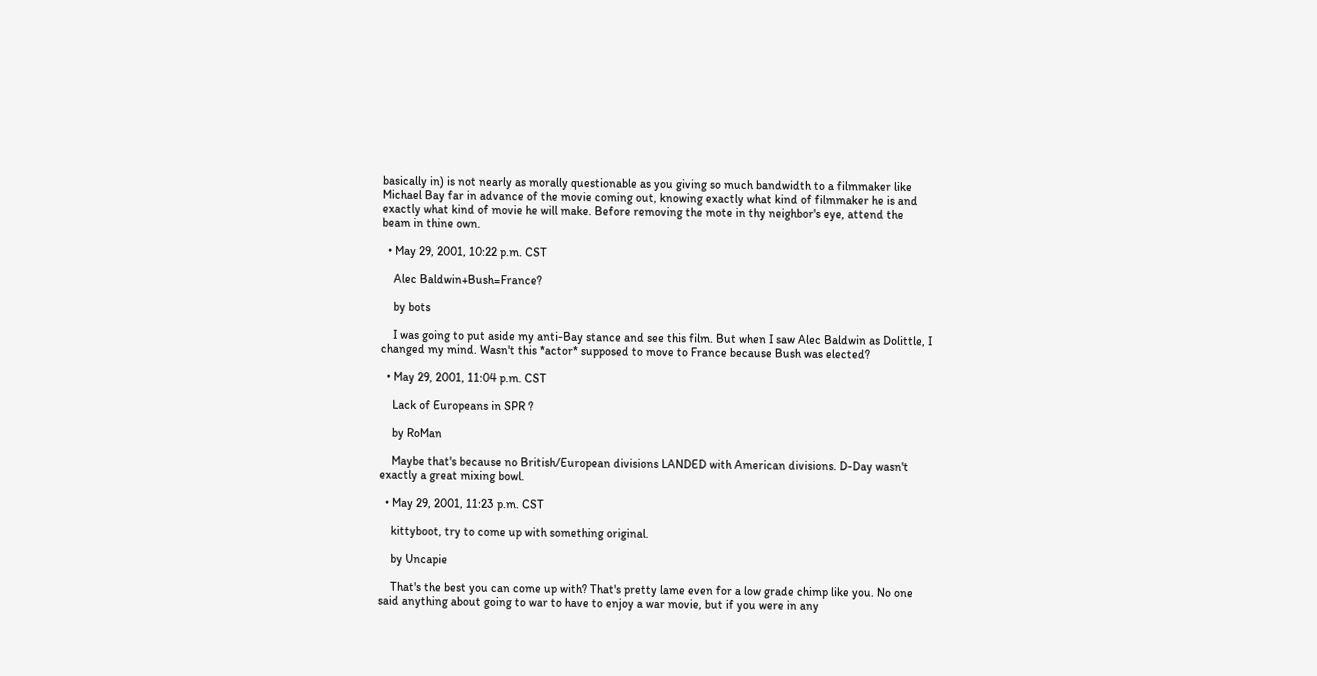basically in) is not nearly as morally questionable as you giving so much bandwidth to a filmmaker like Michael Bay far in advance of the movie coming out, knowing exactly what kind of filmmaker he is and exactly what kind of movie he will make. Before removing the mote in thy neighbor's eye, attend the beam in thine own.

  • May 29, 2001, 10:22 p.m. CST

    Alec Baldwin+Bush=France?

    by bots

    I was going to put aside my anti-Bay stance and see this film. But when I saw Alec Baldwin as Dolittle, I changed my mind. Wasn't this *actor* supposed to move to France because Bush was elected?

  • May 29, 2001, 11:04 p.m. CST

    Lack of Europeans in SPR ?

    by RoMan

    Maybe that's because no British/European divisions LANDED with American divisions. D-Day wasn't exactly a great mixing bowl.

  • May 29, 2001, 11:23 p.m. CST

    kittyboot, try to come up with something original.

    by Uncapie

    That's the best you can come up with? That's pretty lame even for a low grade chimp like you. No one said anything about going to war to have to enjoy a war movie, but if you were in any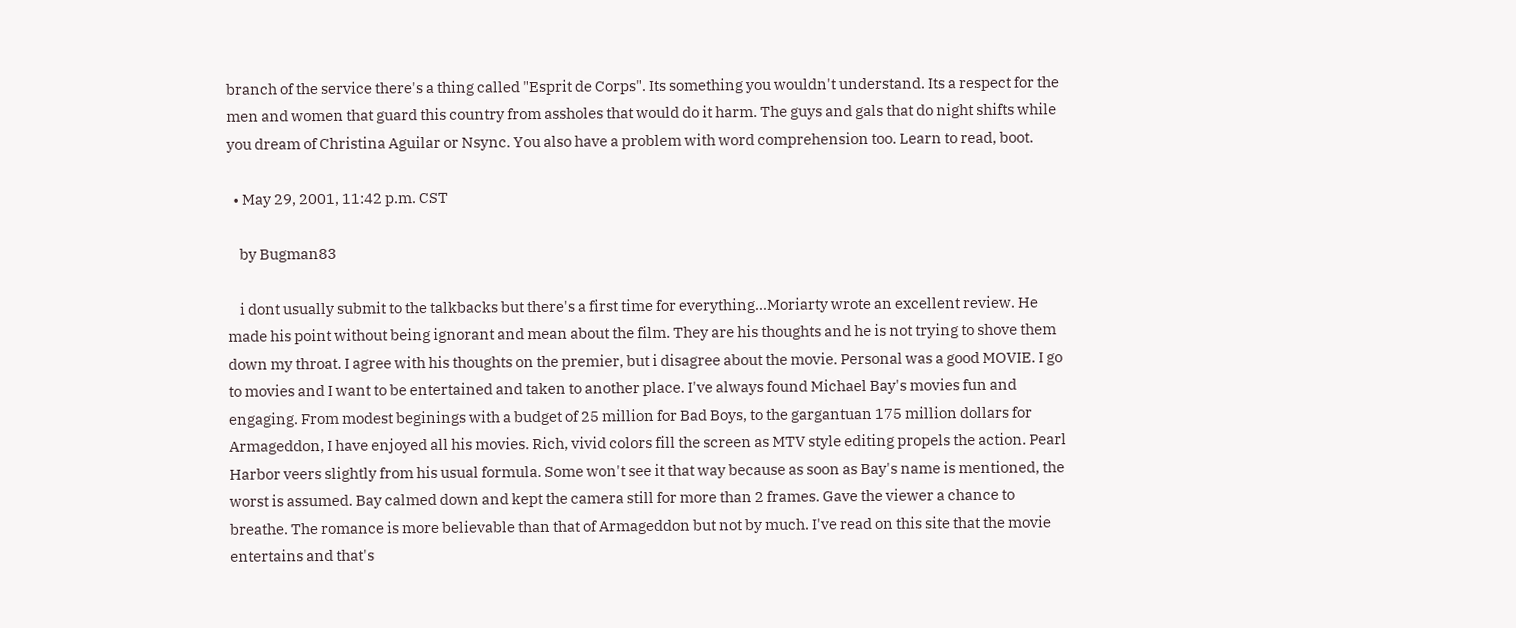branch of the service there's a thing called "Esprit de Corps". Its something you wouldn't understand. Its a respect for the men and women that guard this country from assholes that would do it harm. The guys and gals that do night shifts while you dream of Christina Aguilar or Nsync. You also have a problem with word comprehension too. Learn to read, boot.

  • May 29, 2001, 11:42 p.m. CST

    by Bugman83

    i dont usually submit to the talkbacks but there's a first time for everything...Moriarty wrote an excellent review. He made his point without being ignorant and mean about the film. They are his thoughts and he is not trying to shove them down my throat. I agree with his thoughts on the premier, but i disagree about the movie. Personal was a good MOVIE. I go to movies and I want to be entertained and taken to another place. I've always found Michael Bay's movies fun and engaging. From modest beginings with a budget of 25 million for Bad Boys, to the gargantuan 175 million dollars for Armageddon, I have enjoyed all his movies. Rich, vivid colors fill the screen as MTV style editing propels the action. Pearl Harbor veers slightly from his usual formula. Some won't see it that way because as soon as Bay's name is mentioned, the worst is assumed. Bay calmed down and kept the camera still for more than 2 frames. Gave the viewer a chance to breathe. The romance is more believable than that of Armageddon but not by much. I've read on this site that the movie entertains and that's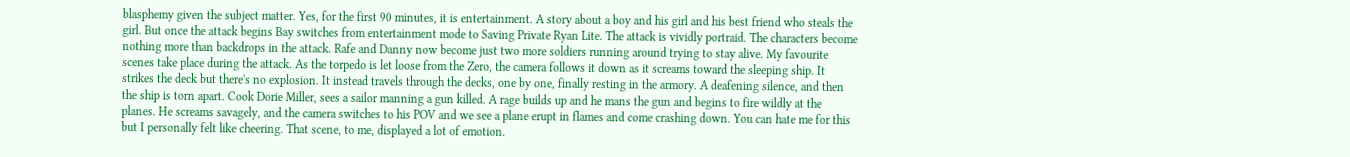blasphemy given the subject matter. Yes, for the first 90 minutes, it is entertainment. A story about a boy and his girl and his best friend who steals the girl. But once the attack begins Bay switches from entertainment mode to Saving Private Ryan Lite. The attack is vividly portraid. The characters become nothing more than backdrops in the attack. Rafe and Danny now become just two more soldiers running around trying to stay alive. My favourite scenes take place during the attack. As the torpedo is let loose from the Zero, the camera follows it down as it screams toward the sleeping ship. It strikes the deck but there's no explosion. It instead travels through the decks, one by one, finally resting in the armory. A deafening silence, and then the ship is torn apart. Cook Dorie Miller, sees a sailor manning a gun killed. A rage builds up and he mans the gun and begins to fire wildly at the planes. He screams savagely, and the camera switches to his POV and we see a plane erupt in flames and come crashing down. You can hate me for this but I personally felt like cheering. That scene, to me, displayed a lot of emotion.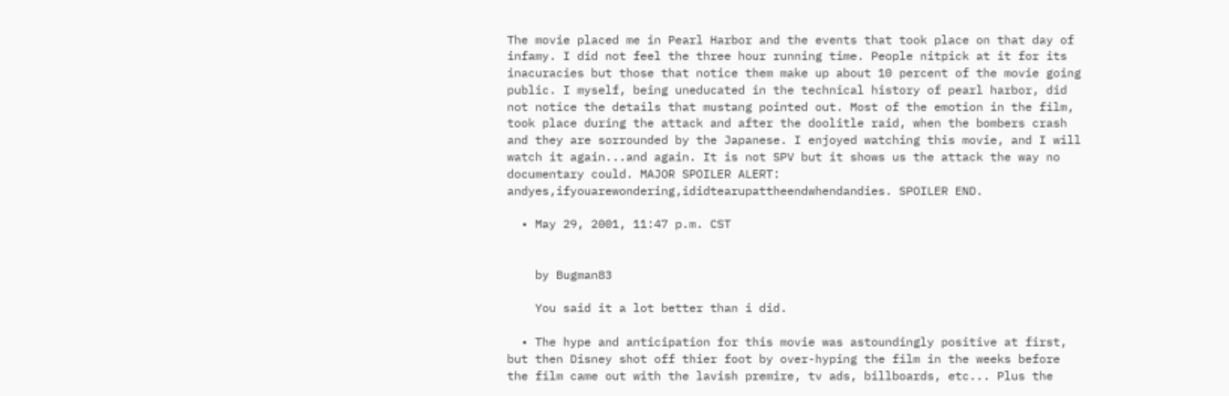The movie placed me in Pearl Harbor and the events that took place on that day of infamy. I did not feel the three hour running time. People nitpick at it for its inacuracies but those that notice them make up about 10 percent of the movie going public. I myself, being uneducated in the technical history of pearl harbor, did not notice the details that mustang pointed out. Most of the emotion in the film, took place during the attack and after the doolitle raid, when the bombers crash and they are sorrounded by the Japanese. I enjoyed watching this movie, and I will watch it again...and again. It is not SPV but it shows us the attack the way no documentary could. MAJOR SPOILER ALERT: andyes,ifyouarewondering,ididtearupattheendwhendandies. SPOILER END.

  • May 29, 2001, 11:47 p.m. CST


    by Bugman83

    You said it a lot better than i did.

  • The hype and anticipation for this movie was astoundingly positive at first, but then Disney shot off thier foot by over-hyping the film in the weeks before the film came out with the lavish premire, tv ads, billboards, etc... Plus the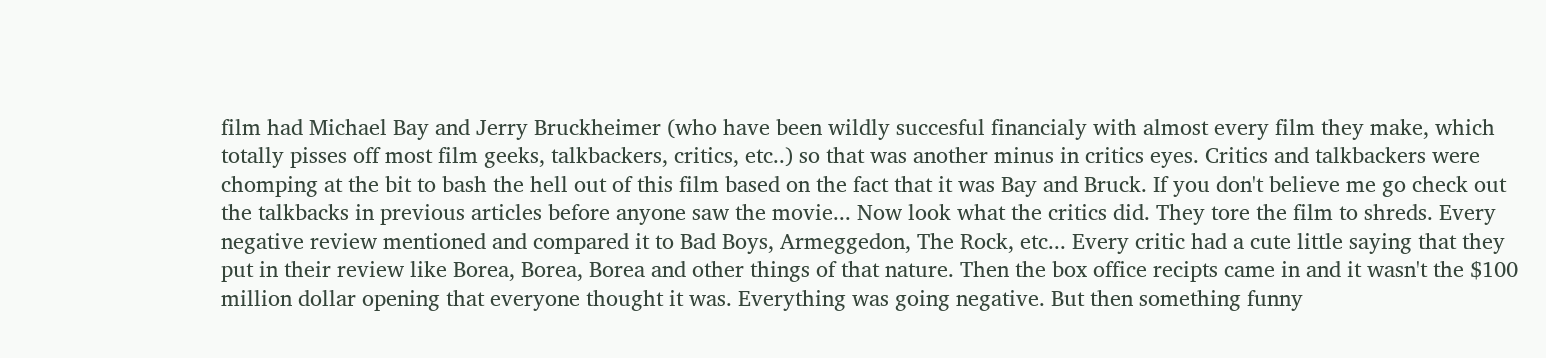film had Michael Bay and Jerry Bruckheimer (who have been wildly succesful financialy with almost every film they make, which totally pisses off most film geeks, talkbackers, critics, etc..) so that was another minus in critics eyes. Critics and talkbackers were chomping at the bit to bash the hell out of this film based on the fact that it was Bay and Bruck. If you don't believe me go check out the talkbacks in previous articles before anyone saw the movie... Now look what the critics did. They tore the film to shreds. Every negative review mentioned and compared it to Bad Boys, Armeggedon, The Rock, etc... Every critic had a cute little saying that they put in their review like Borea, Borea, Borea and other things of that nature. Then the box office recipts came in and it wasn't the $100 million dollar opening that everyone thought it was. Everything was going negative. But then something funny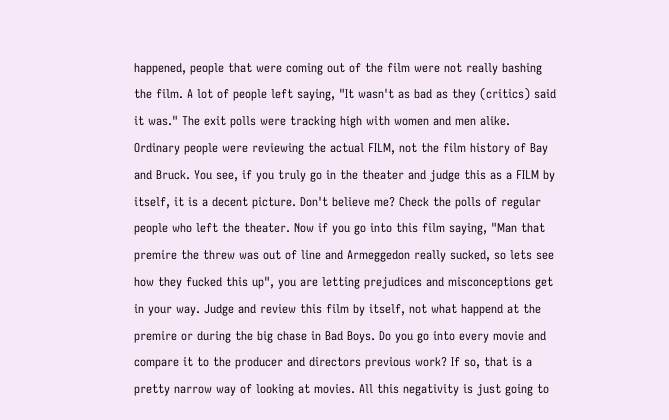happened, people that were coming out of the film were not really bashing the film. A lot of people left saying, "It wasn't as bad as they (critics) said it was." The exit polls were tracking high with women and men alike. Ordinary people were reviewing the actual FILM, not the film history of Bay and Bruck. You see, if you truly go in the theater and judge this as a FILM by itself, it is a decent picture. Don't believe me? Check the polls of regular people who left the theater. Now if you go into this film saying, "Man that premire the threw was out of line and Armeggedon really sucked, so lets see how they fucked this up", you are letting prejudices and misconceptions get in your way. Judge and review this film by itself, not what happend at the premire or during the big chase in Bad Boys. Do you go into every movie and compare it to the producer and directors previous work? If so, that is a pretty narrow way of looking at movies. All this negativity is just going to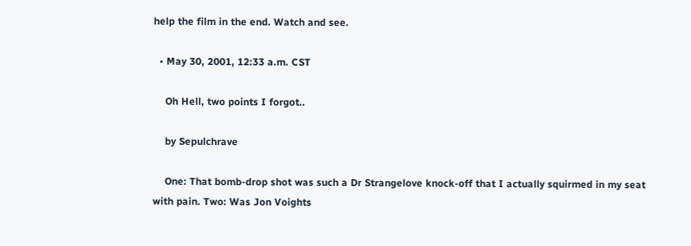help the film in the end. Watch and see.

  • May 30, 2001, 12:33 a.m. CST

    Oh Hell, two points I forgot..

    by Sepulchrave

    One: That bomb-drop shot was such a Dr Strangelove knock-off that I actually squirmed in my seat with pain. Two: Was Jon Voights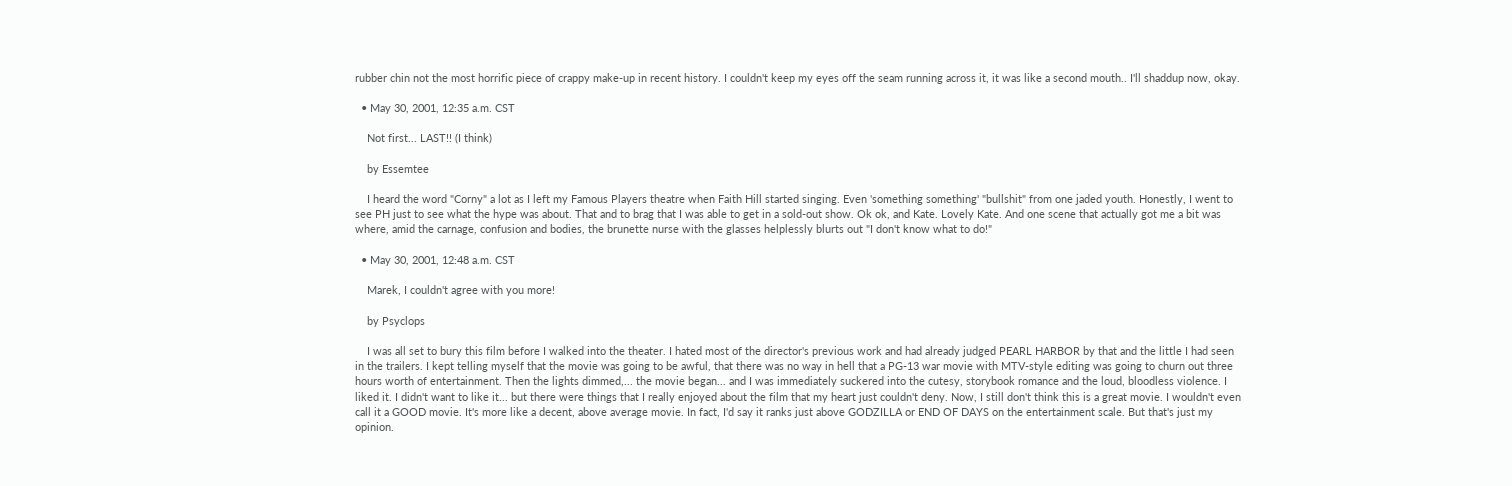rubber chin not the most horrific piece of crappy make-up in recent history. I couldn't keep my eyes off the seam running across it, it was like a second mouth.. I'll shaddup now, okay.

  • May 30, 2001, 12:35 a.m. CST

    Not first... LAST!! (I think)

    by Essemtee

    I heard the word "Corny" a lot as I left my Famous Players theatre when Faith Hill started singing. Even 'something something' "bullshit" from one jaded youth. Honestly, I went to see PH just to see what the hype was about. That and to brag that I was able to get in a sold-out show. Ok ok, and Kate. Lovely Kate. And one scene that actually got me a bit was where, amid the carnage, confusion and bodies, the brunette nurse with the glasses helplessly blurts out "I don't know what to do!"

  • May 30, 2001, 12:48 a.m. CST

    Marek, I couldn't agree with you more!

    by Psyclops

    I was all set to bury this film before I walked into the theater. I hated most of the director's previous work and had already judged PEARL HARBOR by that and the little I had seen in the trailers. I kept telling myself that the movie was going to be awful, that there was no way in hell that a PG-13 war movie with MTV-style editing was going to churn out three hours worth of entertainment. Then the lights dimmed,... the movie began... and I was immediately suckered into the cutesy, storybook romance and the loud, bloodless violence. I liked it. I didn't want to like it... but there were things that I really enjoyed about the film that my heart just couldn't deny. Now, I still don't think this is a great movie. I wouldn't even call it a GOOD movie. It's more like a decent, above average movie. In fact, I'd say it ranks just above GODZILLA or END OF DAYS on the entertainment scale. But that's just my opinion.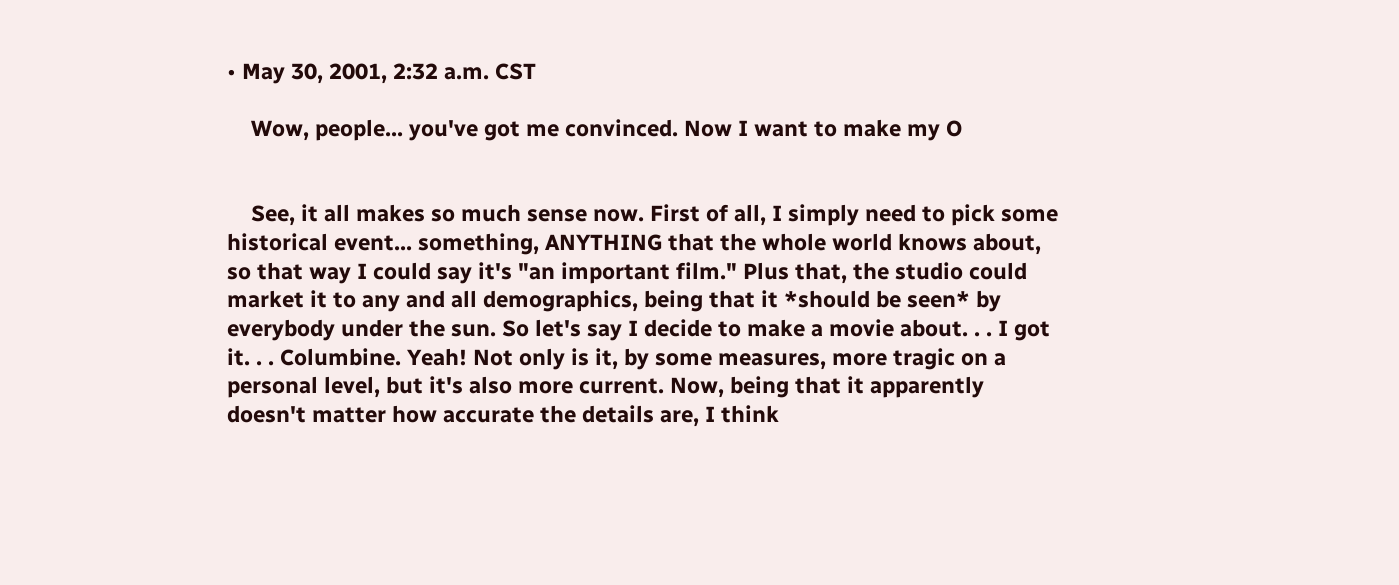• May 30, 2001, 2:32 a.m. CST

    Wow, people... you've got me convinced. Now I want to make my O


    See, it all makes so much sense now. First of all, I simply need to pick some historical event... something, ANYTHING that the whole world knows about, so that way I could say it's "an important film." Plus that, the studio could market it to any and all demographics, being that it *should be seen* by everybody under the sun. So let's say I decide to make a movie about. . . I got it. . . Columbine. Yeah! Not only is it, by some measures, more tragic on a personal level, but it's also more current. Now, being that it apparently doesn't matter how accurate the details are, I think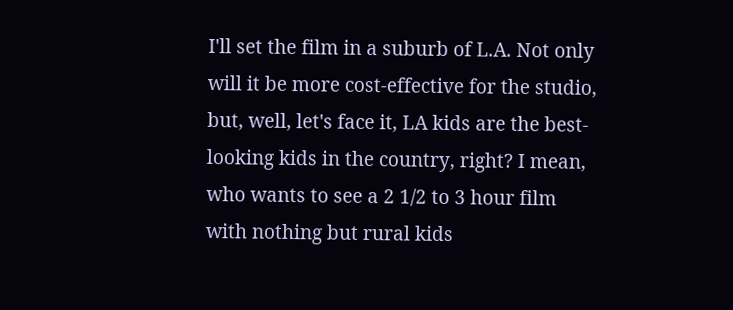I'll set the film in a suburb of L.A. Not only will it be more cost-effective for the studio, but, well, let's face it, LA kids are the best-looking kids in the country, right? I mean, who wants to see a 2 1/2 to 3 hour film with nothing but rural kids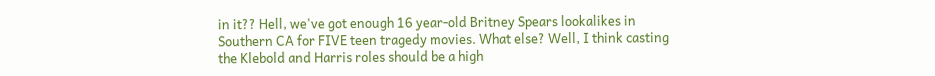in it?? Hell, we've got enough 16 year-old Britney Spears lookalikes in Southern CA for FIVE teen tragedy movies. What else? Well, I think casting the Klebold and Harris roles should be a high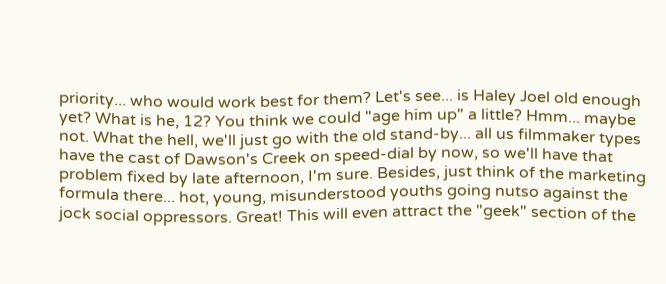priority... who would work best for them? Let's see... is Haley Joel old enough yet? What is he, 12? You think we could "age him up" a little? Hmm... maybe not. What the hell, we'll just go with the old stand-by... all us filmmaker types have the cast of Dawson's Creek on speed-dial by now, so we'll have that problem fixed by late afternoon, I'm sure. Besides, just think of the marketing formula there... hot, young, misunderstood youths going nutso against the jock social oppressors. Great! This will even attract the "geek" section of the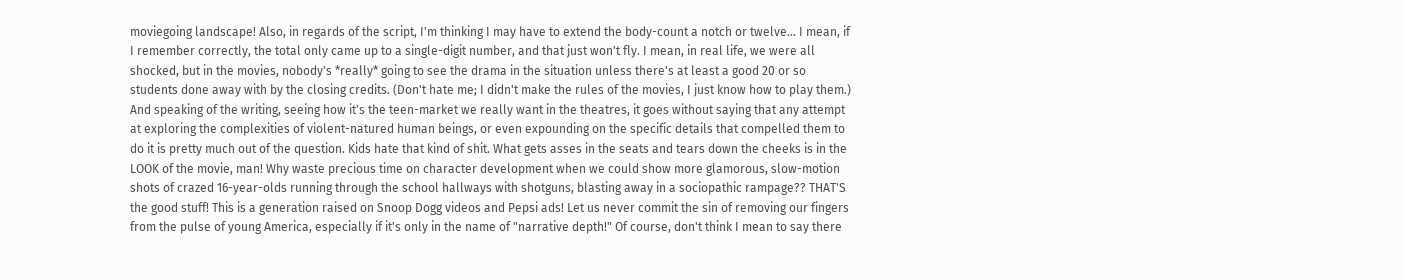moviegoing landscape! Also, in regards of the script, I'm thinking I may have to extend the body-count a notch or twelve... I mean, if I remember correctly, the total only came up to a single-digit number, and that just won't fly. I mean, in real life, we were all shocked, but in the movies, nobody's *really* going to see the drama in the situation unless there's at least a good 20 or so students done away with by the closing credits. (Don't hate me; I didn't make the rules of the movies, I just know how to play them.) And speaking of the writing, seeing how it's the teen-market we really want in the theatres, it goes without saying that any attempt at exploring the complexities of violent-natured human beings, or even expounding on the specific details that compelled them to do it is pretty much out of the question. Kids hate that kind of shit. What gets asses in the seats and tears down the cheeks is in the LOOK of the movie, man! Why waste precious time on character development when we could show more glamorous, slow-motion shots of crazed 16-year-olds running through the school hallways with shotguns, blasting away in a sociopathic rampage?? THAT'S the good stuff! This is a generation raised on Snoop Dogg videos and Pepsi ads! Let us never commit the sin of removing our fingers from the pulse of young America, especially if it's only in the name of "narrative depth!" Of course, don't think I mean to say there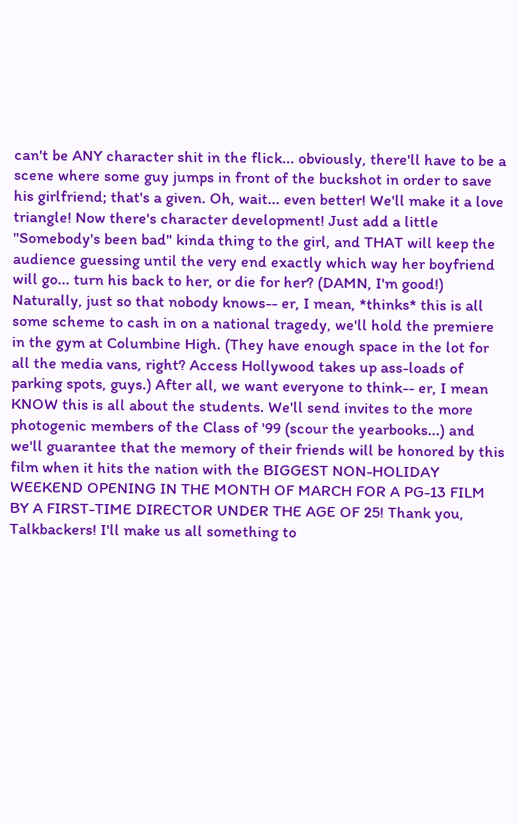can't be ANY character shit in the flick... obviously, there'll have to be a scene where some guy jumps in front of the buckshot in order to save his girlfriend; that's a given. Oh, wait... even better! We'll make it a love triangle! Now there's character development! Just add a little "Somebody's been bad" kinda thing to the girl, and THAT will keep the audience guessing until the very end exactly which way her boyfriend will go... turn his back to her, or die for her? (DAMN, I'm good!) Naturally, just so that nobody knows-- er, I mean, *thinks* this is all some scheme to cash in on a national tragedy, we'll hold the premiere in the gym at Columbine High. (They have enough space in the lot for all the media vans, right? Access Hollywood takes up ass-loads of parking spots, guys.) After all, we want everyone to think-- er, I mean KNOW this is all about the students. We'll send invites to the more photogenic members of the Class of '99 (scour the yearbooks...) and we'll guarantee that the memory of their friends will be honored by this film when it hits the nation with the BIGGEST NON-HOLIDAY WEEKEND OPENING IN THE MONTH OF MARCH FOR A PG-13 FILM BY A FIRST-TIME DIRECTOR UNDER THE AGE OF 25! Thank you, Talkbackers! I'll make us all something to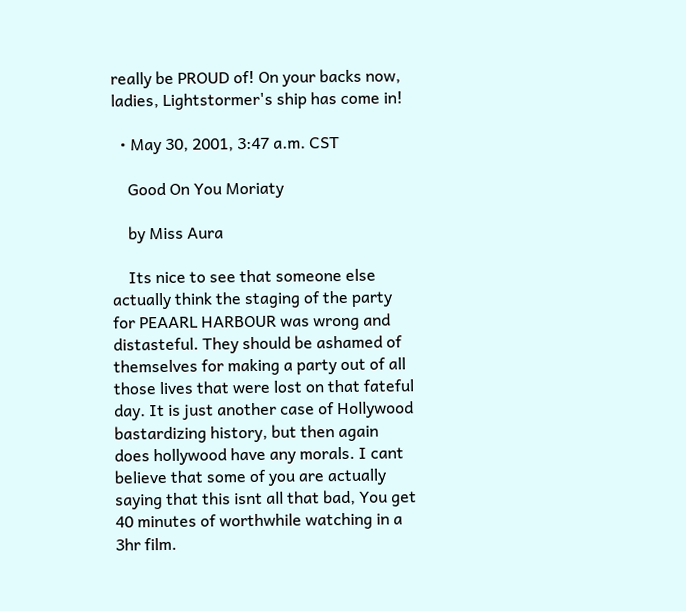really be PROUD of! On your backs now, ladies, Lightstormer's ship has come in!

  • May 30, 2001, 3:47 a.m. CST

    Good On You Moriaty

    by Miss Aura

    Its nice to see that someone else actually think the staging of the party for PEAARL HARBOUR was wrong and distasteful. They should be ashamed of themselves for making a party out of all those lives that were lost on that fateful day. It is just another case of Hollywood bastardizing history, but then again does hollywood have any morals. I cant believe that some of you are actually saying that this isnt all that bad, You get 40 minutes of worthwhile watching in a 3hr film.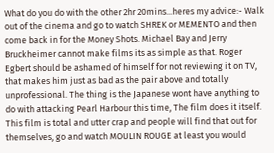What do you do with the other 2hr 20mins...heres my advice:- Walk out of the cinema and go to watch SHREK or MEMENTO and then come back in for the Money Shots. Michael Bay and Jerry Bruckheimer cannot make films its as simple as that. Roger Egbert should be ashamed of himself for not reviewing it on TV, that makes him just as bad as the pair above and totally unprofessional. The thing is the Japanese wont have anything to do with attacking Pearl Harbour this time, The film does it itself. This film is total and utter crap and people will find that out for themselves, go and watch MOULIN ROUGE at least you would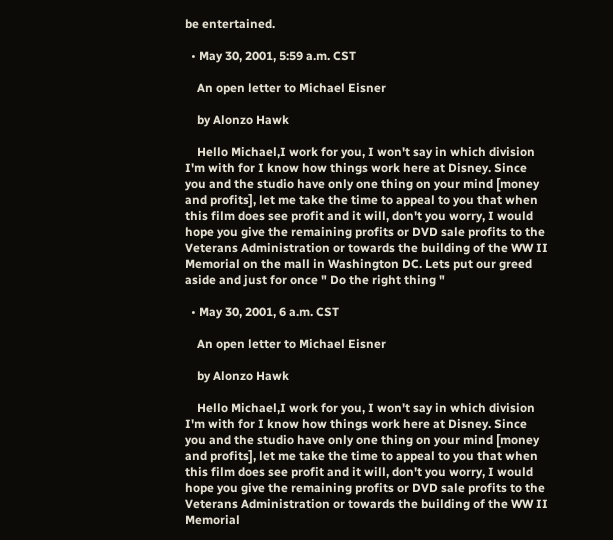be entertained.

  • May 30, 2001, 5:59 a.m. CST

    An open letter to Michael Eisner

    by Alonzo Hawk

    Hello Michael,I work for you, I won't say in which division I'm with for I know how things work here at Disney. Since you and the studio have only one thing on your mind [money and profits], let me take the time to appeal to you that when this film does see profit and it will, don't you worry, I would hope you give the remaining profits or DVD sale profits to the Veterans Administration or towards the building of the WW II Memorial on the mall in Washington DC. Lets put our greed aside and just for once " Do the right thing "

  • May 30, 2001, 6 a.m. CST

    An open letter to Michael Eisner

    by Alonzo Hawk

    Hello Michael,I work for you, I won't say in which division I'm with for I know how things work here at Disney. Since you and the studio have only one thing on your mind [money and profits], let me take the time to appeal to you that when this film does see profit and it will, don't you worry, I would hope you give the remaining profits or DVD sale profits to the Veterans Administration or towards the building of the WW II Memorial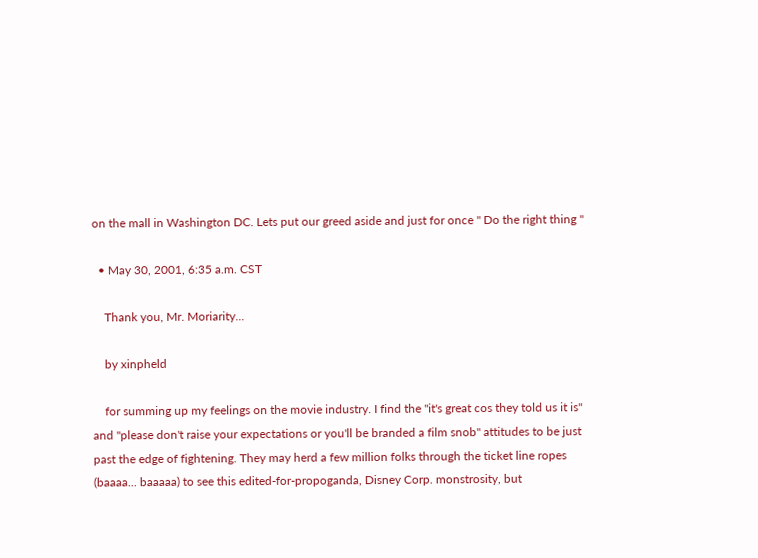on the mall in Washington DC. Lets put our greed aside and just for once " Do the right thing "

  • May 30, 2001, 6:35 a.m. CST

    Thank you, Mr. Moriarity...

    by xinpheld

    for summing up my feelings on the movie industry. I find the "it's great cos they told us it is" and "please don't raise your expectations or you'll be branded a film snob" attitudes to be just past the edge of fightening. They may herd a few million folks through the ticket line ropes (baaaa... baaaaa) to see this edited-for-propoganda, Disney Corp. monstrosity, but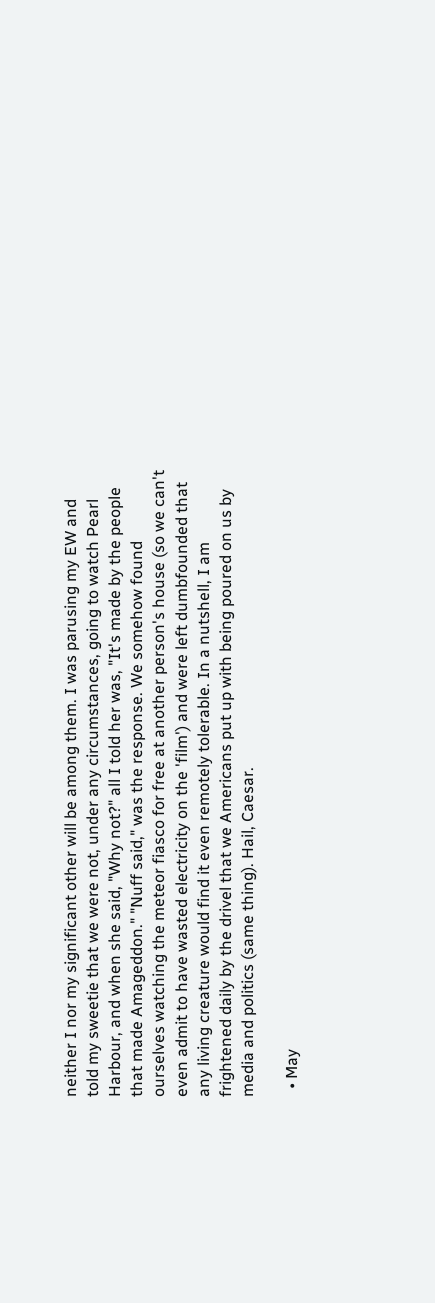neither I nor my significant other will be among them. I was parusing my EW and told my sweetie that we were not, under any circumstances, going to watch Pearl Harbour, and when she said, "Why not?" all I told her was, "It's made by the people that made Amageddon." "Nuff said," was the response. We somehow found ourselves watching the meteor fiasco for free at another person's house (so we can't even admit to have wasted electricity on the 'film') and were left dumbfounded that any living creature would find it even remotely tolerable. In a nutshell, I am frightened daily by the drivel that we Americans put up with being poured on us by media and politics (same thing). Hail, Caesar.

  • May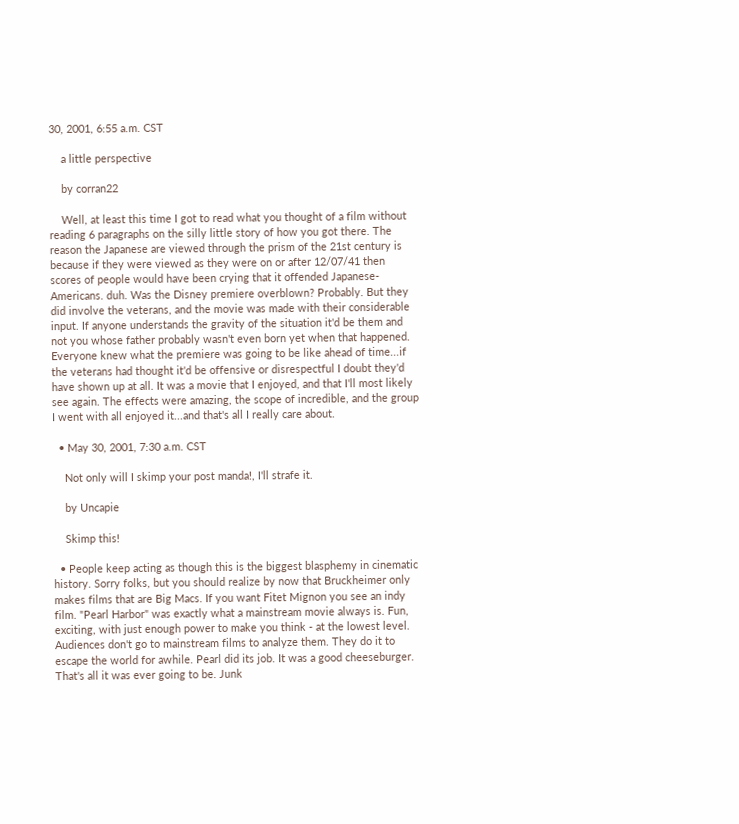30, 2001, 6:55 a.m. CST

    a little perspective

    by corran22

    Well, at least this time I got to read what you thought of a film without reading 6 paragraphs on the silly little story of how you got there. The reason the Japanese are viewed through the prism of the 21st century is because if they were viewed as they were on or after 12/07/41 then scores of people would have been crying that it offended Japanese-Americans. duh. Was the Disney premiere overblown? Probably. But they did involve the veterans, and the movie was made with their considerable input. If anyone understands the gravity of the situation it'd be them and not you whose father probably wasn't even born yet when that happened. Everyone knew what the premiere was going to be like ahead of time...if the veterans had thought it'd be offensive or disrespectful I doubt they'd have shown up at all. It was a movie that I enjoyed, and that I'll most likely see again. The effects were amazing, the scope of incredible, and the group I went with all enjoyed it...and that's all I really care about.

  • May 30, 2001, 7:30 a.m. CST

    Not only will I skimp your post manda!, I'll strafe it.

    by Uncapie

    Skimp this!

  • People keep acting as though this is the biggest blasphemy in cinematic history. Sorry folks, but you should realize by now that Bruckheimer only makes films that are Big Macs. If you want Fitet Mignon you see an indy film. "Pearl Harbor" was exactly what a mainstream movie always is. Fun, exciting, with just enough power to make you think - at the lowest level. Audiences don't go to mainstream films to analyze them. They do it to escape the world for awhile. Pearl did its job. It was a good cheeseburger. That's all it was ever going to be. Junk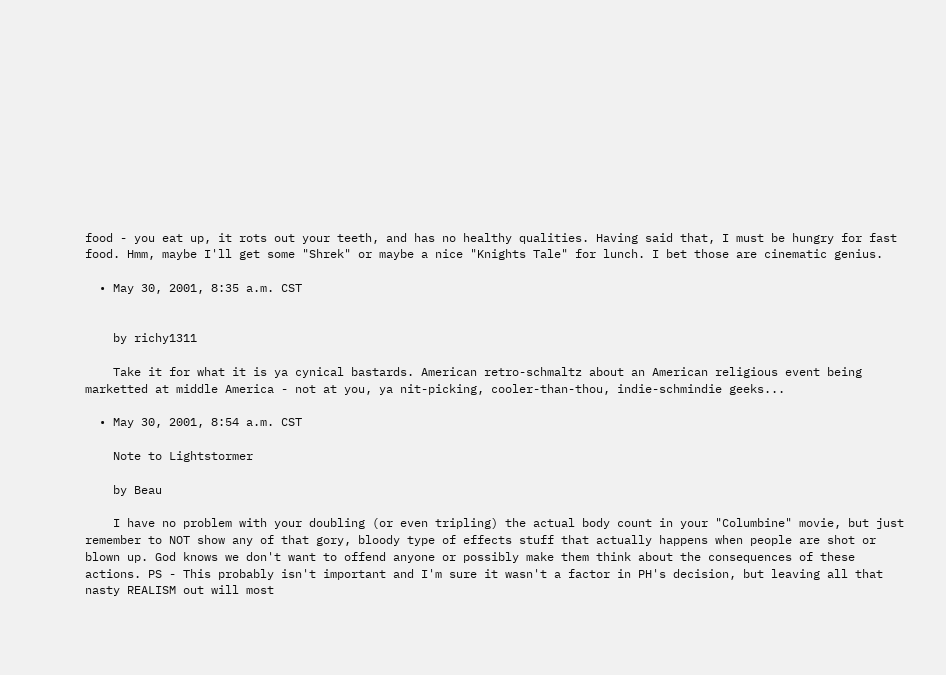food - you eat up, it rots out your teeth, and has no healthy qualities. Having said that, I must be hungry for fast food. Hmm, maybe I'll get some "Shrek" or maybe a nice "Knights Tale" for lunch. I bet those are cinematic genius.

  • May 30, 2001, 8:35 a.m. CST


    by richy1311

    Take it for what it is ya cynical bastards. American retro-schmaltz about an American religious event being marketted at middle America - not at you, ya nit-picking, cooler-than-thou, indie-schmindie geeks...

  • May 30, 2001, 8:54 a.m. CST

    Note to Lightstormer

    by Beau

    I have no problem with your doubling (or even tripling) the actual body count in your "Columbine" movie, but just remember to NOT show any of that gory, bloody type of effects stuff that actually happens when people are shot or blown up. God knows we don't want to offend anyone or possibly make them think about the consequences of these actions. PS - This probably isn't important and I'm sure it wasn't a factor in PH's decision, but leaving all that nasty REALISM out will most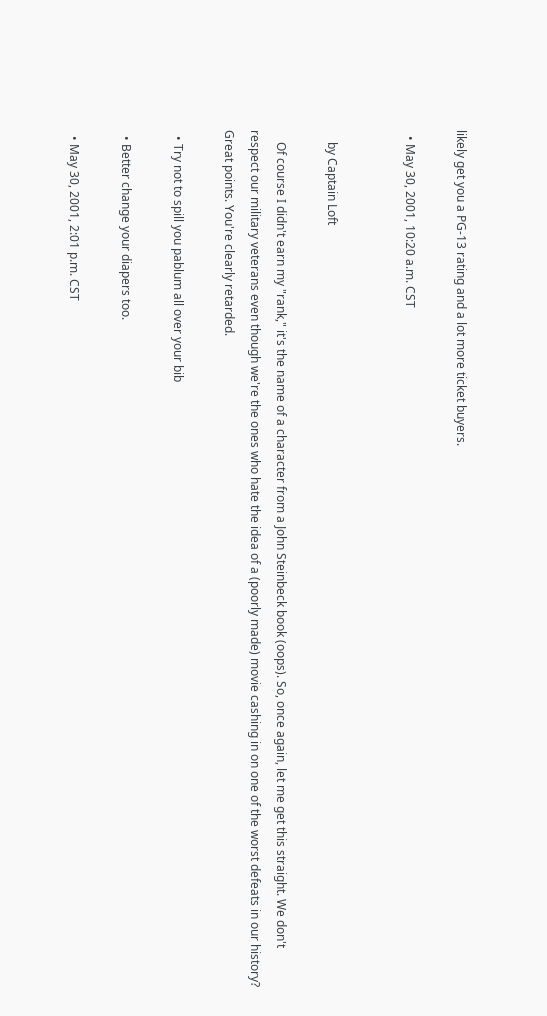likely get you a PG-13 rating and a lot more ticket buyers.

  • May 30, 2001, 10:20 a.m. CST


    by Captain Loft

    Of course I didn't earn my "rank," it's the name of a character from a John Steinbeck book (oops). So, once again, let me get this straight. We don't respect our military veterans even though we're the ones who hate the idea of a (poorly made) movie cashing in on one of the worst defeats in our history? Great points. You're clearly retarded.

  • Try not to spill you pablum all over your bib

  • Better change your diapers too.

  • May 30, 2001, 2:01 p.m. CST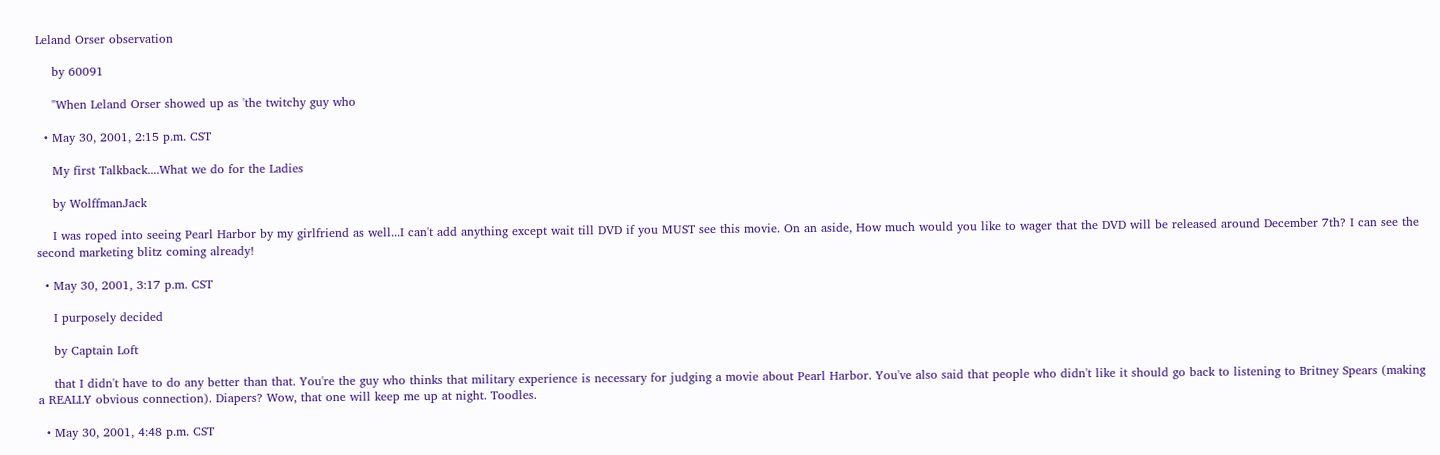Leland Orser observation

    by 60091

    "When Leland Orser showed up as 'the twitchy guy who

  • May 30, 2001, 2:15 p.m. CST

    My first Talkback....What we do for the Ladies

    by WolffmanJack

    I was roped into seeing Pearl Harbor by my girlfriend as well...I can't add anything except wait till DVD if you MUST see this movie. On an aside, How much would you like to wager that the DVD will be released around December 7th? I can see the second marketing blitz coming already!

  • May 30, 2001, 3:17 p.m. CST

    I purposely decided

    by Captain Loft

    that I didn't have to do any better than that. You're the guy who thinks that military experience is necessary for judging a movie about Pearl Harbor. You've also said that people who didn't like it should go back to listening to Britney Spears (making a REALLY obvious connection). Diapers? Wow, that one will keep me up at night. Toodles.

  • May 30, 2001, 4:48 p.m. CST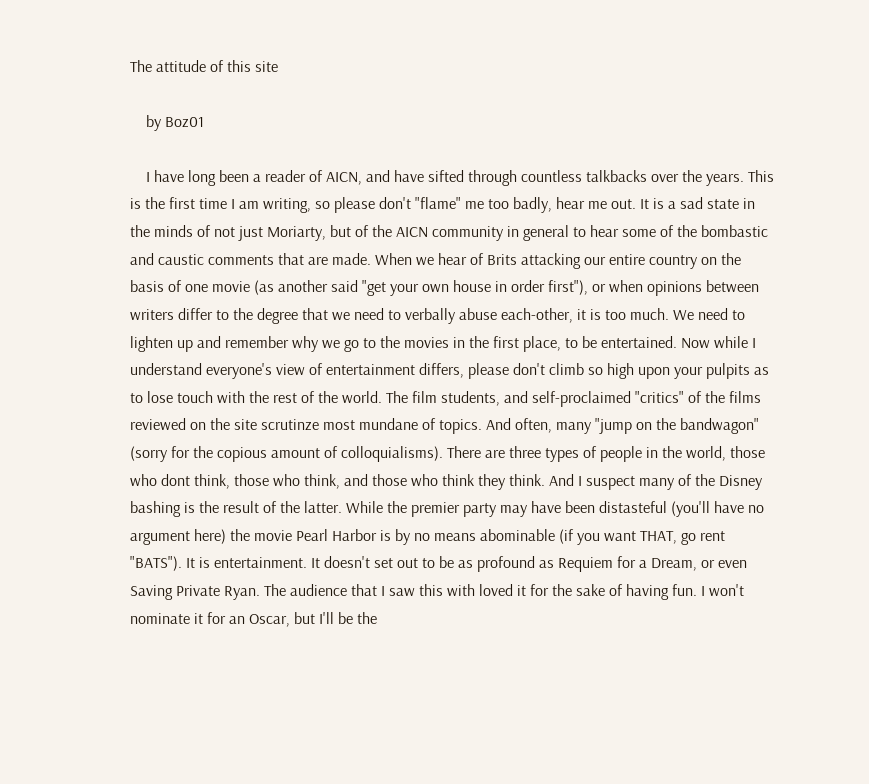The attitude of this site

    by Boz01

    I have long been a reader of AICN, and have sifted through countless talkbacks over the years. This is the first time I am writing, so please don't "flame" me too badly, hear me out. It is a sad state in the minds of not just Moriarty, but of the AICN community in general to hear some of the bombastic and caustic comments that are made. When we hear of Brits attacking our entire country on the basis of one movie (as another said "get your own house in order first"), or when opinions between writers differ to the degree that we need to verbally abuse each-other, it is too much. We need to lighten up and remember why we go to the movies in the first place, to be entertained. Now while I understand everyone's view of entertainment differs, please don't climb so high upon your pulpits as to lose touch with the rest of the world. The film students, and self-proclaimed "critics" of the films reviewed on the site scrutinze most mundane of topics. And often, many "jump on the bandwagon" (sorry for the copious amount of colloquialisms). There are three types of people in the world, those who dont think, those who think, and those who think they think. And I suspect many of the Disney bashing is the result of the latter. While the premier party may have been distasteful (you'll have no argument here) the movie Pearl Harbor is by no means abominable (if you want THAT, go rent "BATS"). It is entertainment. It doesn't set out to be as profound as Requiem for a Dream, or even Saving Private Ryan. The audience that I saw this with loved it for the sake of having fun. I won't nominate it for an Oscar, but I'll be the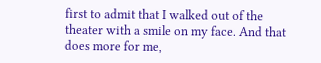first to admit that I walked out of the theater with a smile on my face. And that does more for me,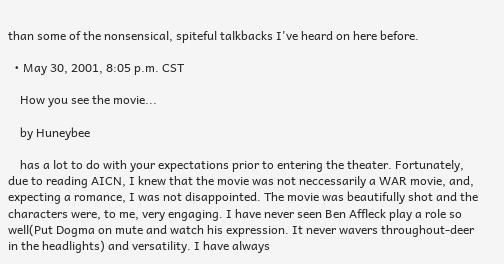than some of the nonsensical, spiteful talkbacks I've heard on here before.

  • May 30, 2001, 8:05 p.m. CST

    How you see the movie...

    by Huneybee

    has a lot to do with your expectations prior to entering the theater. Fortunately, due to reading AICN, I knew that the movie was not neccessarily a WAR movie, and, expecting a romance, I was not disappointed. The movie was beautifully shot and the characters were, to me, very engaging. I have never seen Ben Affleck play a role so well(Put Dogma on mute and watch his expression. It never wavers throughout-deer in the headlights) and versatility. I have always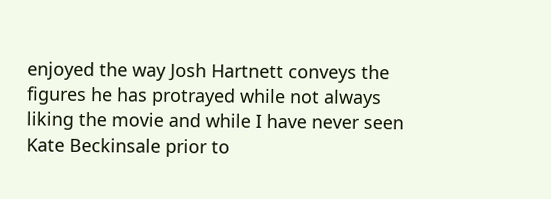enjoyed the way Josh Hartnett conveys the figures he has protrayed while not always liking the movie and while I have never seen Kate Beckinsale prior to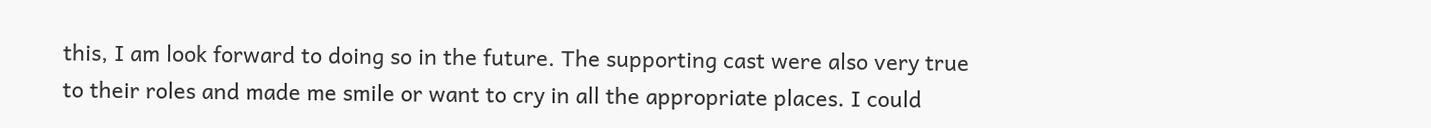this, I am look forward to doing so in the future. The supporting cast were also very true to their roles and made me smile or want to cry in all the appropriate places. I could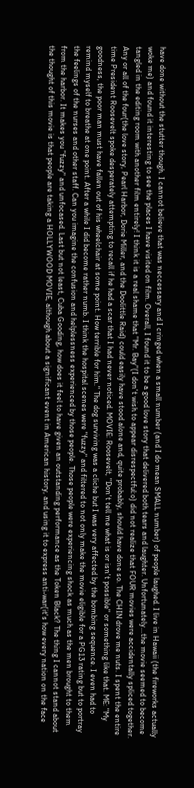have done without the stutter though. I cannot believe that was neccessary and I cringed when a small number (and I do mean SMALL number) of people laughed. I live in Hawaii (the fireworks actually woke me) and found it interesting to see the places I have visited on film. Overall, I found it to be a good love story that delivered both tears and laughter. Unfortunately...the movie seemed to become tangled in the editing room with another film entirely! I think it is a real shame that "Mr. Bay"(I don't wish to appear disrespectful:o) did not realize that FOUR movies were accidentally spliced together. Any or all of the four(the love story, Pearl Harbor, Dorie Miller, and the Doolittle Raid) could easily have stood alone and, quite probably, should have done so. The CHIN drove me nuts. I spent the entire time President Roosevelt spoke desperately attempting to recall if he had a scar that I had never noticed. MOVIE: Roosevelt, "Don't tell me what is or isn't possible" or something like that. ME: "My goodness, the poor man must have fallen out of his wheelchair at some point. How terrible for him." The dog surviving was a cliche but I was very affected by the bombing sequence. I even had to remind myself to breathe at one point. After a while I did become rather numb. I think the hospital scenes were "fuzzy" and filtered to not only make the movie eligible for a PG13 rating but to portray the feelings of the nurses and other staff. Can you imagine the confusion and helplessness experienced by those people. Those people were experiencing shock as much as the men brought to them from the harbor. It makes you "fuzzy" and unfocased. Last but not least, Cuba Gooding, how does it feel to have given an outstanding performance as the Token Black? The thing I cannot stand about the thought of this movie is that people are taking a HOLLYWOOD MOVIE, although about a significant event in American history, and using it to express anti-war(it's how every nation on the face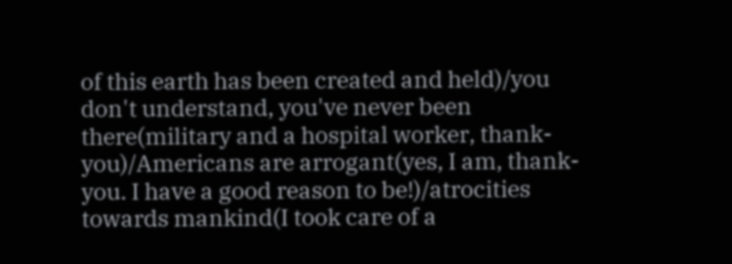of this earth has been created and held)/you don't understand, you've never been there(military and a hospital worker, thank-you)/Americans are arrogant(yes, I am, thank-you. I have a good reason to be!)/atrocities towards mankind(I took care of a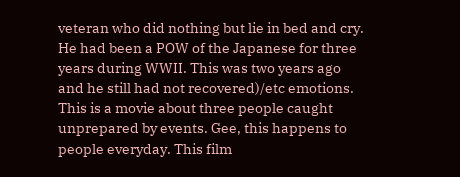veteran who did nothing but lie in bed and cry. He had been a POW of the Japanese for three years during WWII. This was two years ago and he still had not recovered)/etc emotions. This is a movie about three people caught unprepared by events. Gee, this happens to people everyday. This film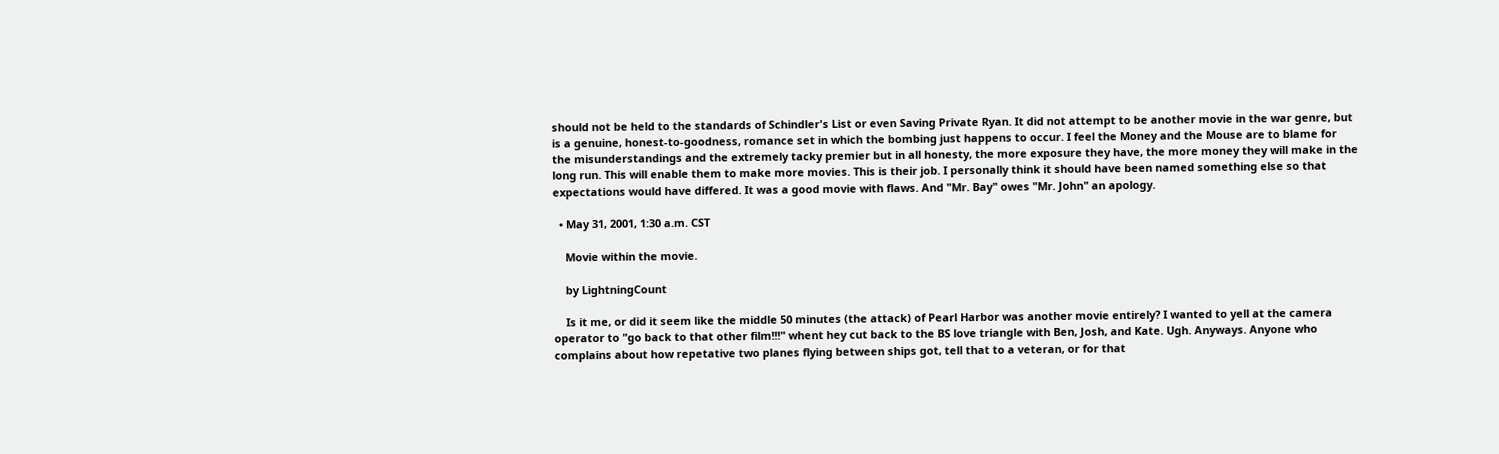should not be held to the standards of Schindler's List or even Saving Private Ryan. It did not attempt to be another movie in the war genre, but is a genuine, honest-to-goodness, romance set in which the bombing just happens to occur. I feel the Money and the Mouse are to blame for the misunderstandings and the extremely tacky premier but in all honesty, the more exposure they have, the more money they will make in the long run. This will enable them to make more movies. This is their job. I personally think it should have been named something else so that expectations would have differed. It was a good movie with flaws. And "Mr. Bay" owes "Mr. John" an apology.

  • May 31, 2001, 1:30 a.m. CST

    Movie within the movie.

    by LightningCount

    Is it me, or did it seem like the middle 50 minutes (the attack) of Pearl Harbor was another movie entirely? I wanted to yell at the camera operator to "go back to that other film!!!" whent hey cut back to the BS love triangle with Ben, Josh, and Kate. Ugh. Anyways. Anyone who complains about how repetative two planes flying between ships got, tell that to a veteran, or for that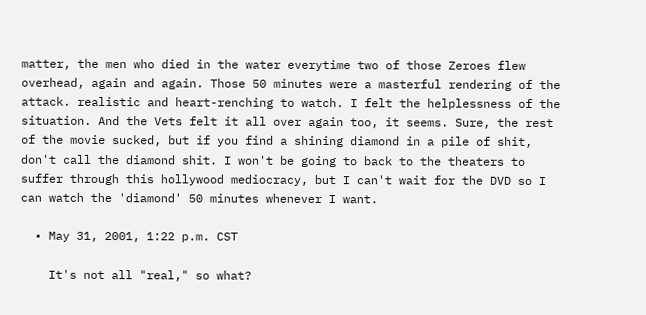matter, the men who died in the water everytime two of those Zeroes flew overhead, again and again. Those 50 minutes were a masterful rendering of the attack. realistic and heart-renching to watch. I felt the helplessness of the situation. And the Vets felt it all over again too, it seems. Sure, the rest of the movie sucked, but if you find a shining diamond in a pile of shit, don't call the diamond shit. I won't be going to back to the theaters to suffer through this hollywood mediocracy, but I can't wait for the DVD so I can watch the 'diamond' 50 minutes whenever I want.

  • May 31, 2001, 1:22 p.m. CST

    It's not all "real," so what?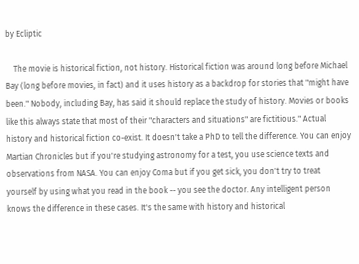by Ecliptic

    The movie is historical fiction, not history. Historical fiction was around long before Michael Bay (long before movies, in fact) and it uses history as a backdrop for stories that "might have been." Nobody, including Bay, has said it should replace the study of history. Movies or books like this always state that most of their "characters and situations" are fictitious." Actual history and historical fiction co-exist. It doesn't take a PhD to tell the difference. You can enjoy Martian Chronicles but if you're studying astronomy for a test, you use science texts and observations from NASA. You can enjoy Coma but if you get sick, you don't try to treat yourself by using what you read in the book -- you see the doctor. Any intelligent person knows the difference in these cases. It's the same with history and historical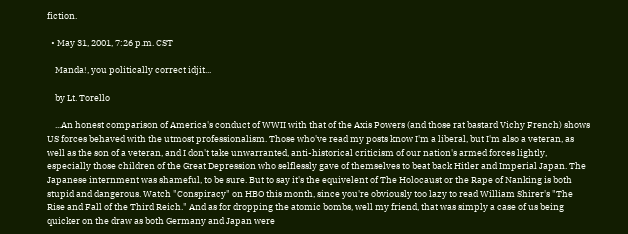fiction.

  • May 31, 2001, 7:26 p.m. CST

    Manda!, you politically correct idjit...

    by Lt. Torello

    ...An honest comparison of America's conduct of WWII with that of the Axis Powers (and those rat bastard Vichy French) shows US forces behaved with the utmost professionalism. Those who've read my posts know I'm a liberal, but I'm also a veteran, as well as the son of a veteran, and I don't take unwarranted, anti-historical criticism of our nation's armed forces lightly, especially those children of the Great Depression who selflessly gave of themselves to beat back Hitler and Imperial Japan. The Japanese internment was shameful, to be sure. But to say it's the equivelent of The Holocaust or the Rape of Nanking is both stupid and dangerous. Watch "Conspiracy" on HBO this month, since you're obviously too lazy to read William Shirer's "The Rise and Fall of the Third Reich." And as for dropping the atomic bombs, well my friend, that was simply a case of us being quicker on the draw as both Germany and Japan were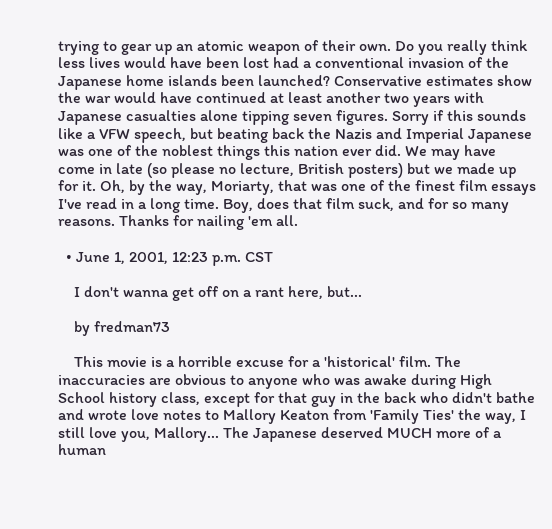trying to gear up an atomic weapon of their own. Do you really think less lives would have been lost had a conventional invasion of the Japanese home islands been launched? Conservative estimates show the war would have continued at least another two years with Japanese casualties alone tipping seven figures. Sorry if this sounds like a VFW speech, but beating back the Nazis and Imperial Japanese was one of the noblest things this nation ever did. We may have come in late (so please no lecture, British posters) but we made up for it. Oh, by the way, Moriarty, that was one of the finest film essays I've read in a long time. Boy, does that film suck, and for so many reasons. Thanks for nailing 'em all.

  • June 1, 2001, 12:23 p.m. CST

    I don't wanna get off on a rant here, but...

    by fredman73

    This movie is a horrible excuse for a 'historical' film. The inaccuracies are obvious to anyone who was awake during High School history class, except for that guy in the back who didn't bathe and wrote love notes to Mallory Keaton from 'Family Ties' the way, I still love you, Mallory... The Japanese deserved MUCH more of a human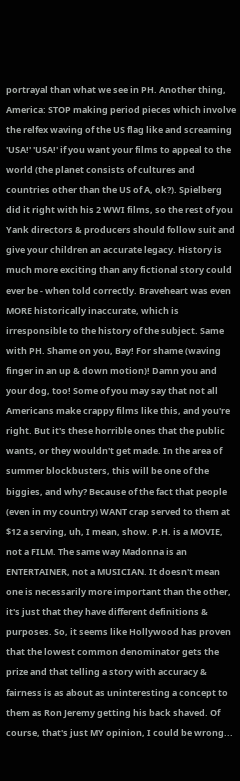portrayal than what we see in PH. Another thing, America: STOP making period pieces which involve the relfex waving of the US flag like and screaming 'USA!' 'USA!' if you want your films to appeal to the world (the planet consists of cultures and countries other than the US of A, ok?). Spielberg did it right with his 2 WWI films, so the rest of you Yank directors & producers should follow suit and give your children an accurate legacy. History is much more exciting than any fictional story could ever be - when told correctly. Braveheart was even MORE historically inaccurate, which is irresponsible to the history of the subject. Same with PH. Shame on you, Bay! For shame (waving finger in an up & down motion)! Damn you and your dog, too! Some of you may say that not all Americans make crappy films like this, and you're right. But it's these horrible ones that the public wants, or they wouldn't get made. In the area of summer blockbusters, this will be one of the biggies, and why? Because of the fact that people (even in my country) WANT crap served to them at $12 a serving, uh, I mean, show. P.H. is a MOVIE, not a FILM. The same way Madonna is an ENTERTAINER, not a MUSICIAN. It doesn't mean one is necessarily more important than the other, it's just that they have different definitions & purposes. So, it seems like Hollywood has proven that the lowest common denominator gets the prize and that telling a story with accuracy & fairness is as about as uninteresting a concept to them as Ron Jeremy getting his back shaved. Of course, that's just MY opinion, I could be wrong...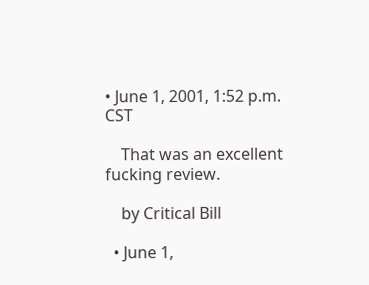• June 1, 2001, 1:52 p.m. CST

    That was an excellent fucking review.

    by Critical Bill

  • June 1,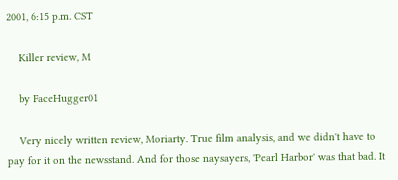2001, 6:15 p.m. CST

    Killer review, M

    by FaceHugger01

    Very nicely written review, Moriarty. True film analysis, and we didn't have to pay for it on the newsstand. And for those naysayers, 'Pearl Harbor' was that bad. It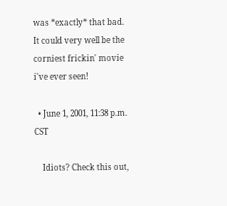was *exactly* that bad. It could very well be the corniest frickin' movie i've ever seen!

  • June 1, 2001, 11:38 p.m. CST

    Idiots? Check this out,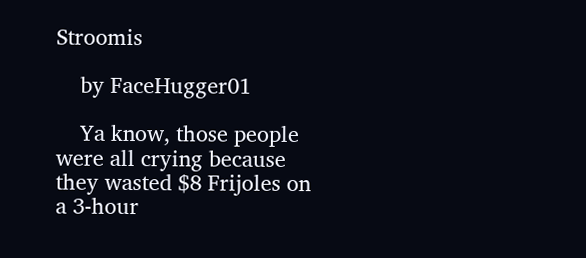Stroomis

    by FaceHugger01

    Ya know, those people were all crying because they wasted $8 Frijoles on a 3-hour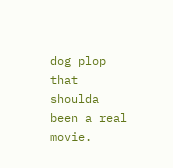dog plop that shoulda been a real movie.